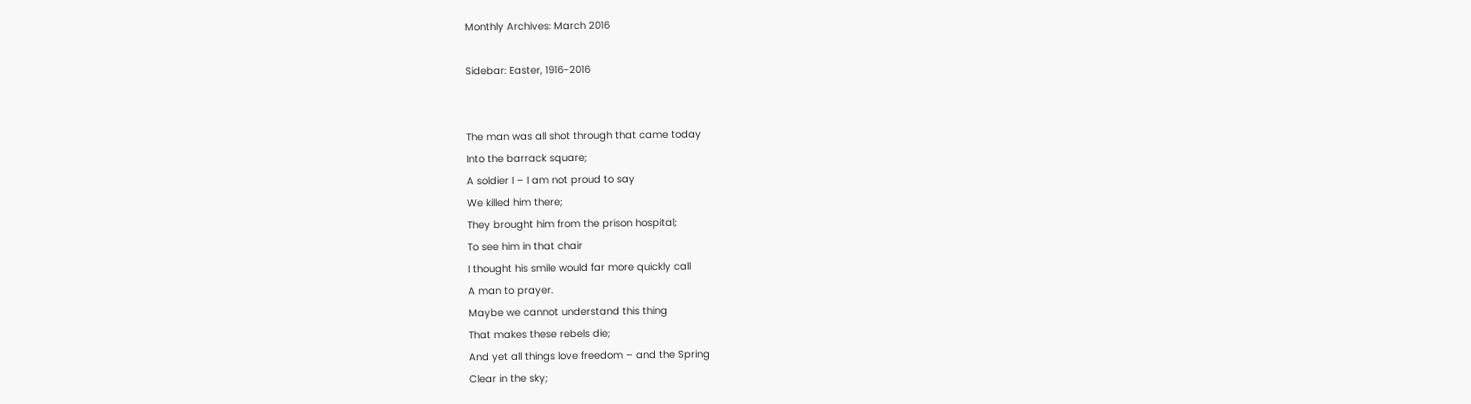Monthly Archives: March 2016

Sidebar: Easter, 1916-2016


The man was all shot through that came today
Into the barrack square;
A soldier I – I am not proud to say
We killed him there;
They brought him from the prison hospital;
To see him in that chair
I thought his smile would far more quickly call
A man to prayer.
Maybe we cannot understand this thing
That makes these rebels die;
And yet all things love freedom – and the Spring
Clear in the sky;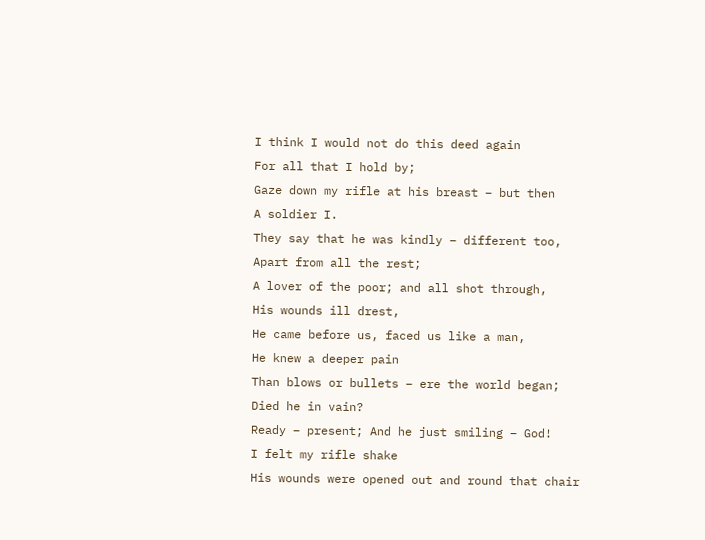I think I would not do this deed again
For all that I hold by;
Gaze down my rifle at his breast – but then
A soldier I.
They say that he was kindly – different too,
Apart from all the rest;
A lover of the poor; and all shot through,
His wounds ill drest,
He came before us, faced us like a man,
He knew a deeper pain
Than blows or bullets – ere the world began;
Died he in vain?
Ready – present; And he just smiling – God!
I felt my rifle shake
His wounds were opened out and round that chair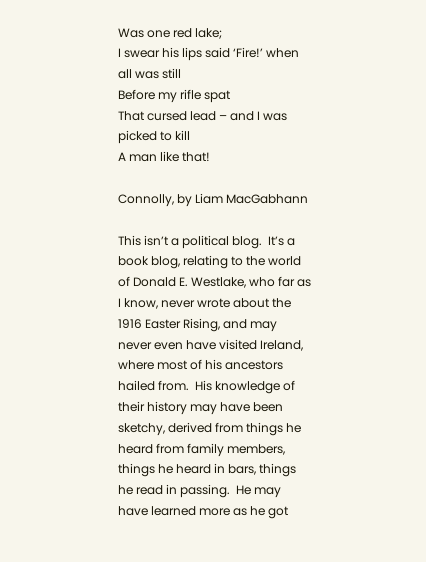Was one red lake;
I swear his lips said ‘Fire!’ when all was still
Before my rifle spat
That cursed lead – and I was picked to kill
A man like that!

Connolly, by Liam MacGabhann

This isn’t a political blog.  It’s a book blog, relating to the world of Donald E. Westlake, who far as I know, never wrote about the 1916 Easter Rising, and may never even have visited Ireland, where most of his ancestors hailed from.  His knowledge of their history may have been sketchy, derived from things he heard from family members, things he heard in bars, things he read in passing.  He may have learned more as he got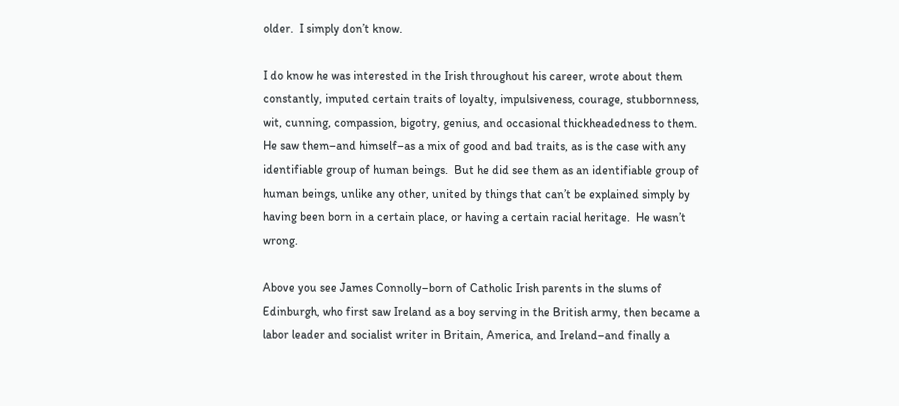older.  I simply don’t know.

I do know he was interested in the Irish throughout his career, wrote about them constantly, imputed certain traits of loyalty, impulsiveness, courage, stubbornness, wit, cunning, compassion, bigotry, genius, and occasional thickheadedness to them.  He saw them–and himself–as a mix of good and bad traits, as is the case with any identifiable group of human beings.  But he did see them as an identifiable group of human beings, unlike any other, united by things that can’t be explained simply by having been born in a certain place, or having a certain racial heritage.  He wasn’t wrong.

Above you see James Connolly–born of Catholic Irish parents in the slums of Edinburgh, who first saw Ireland as a boy serving in the British army, then became a labor leader and socialist writer in Britain, America, and Ireland–and finally a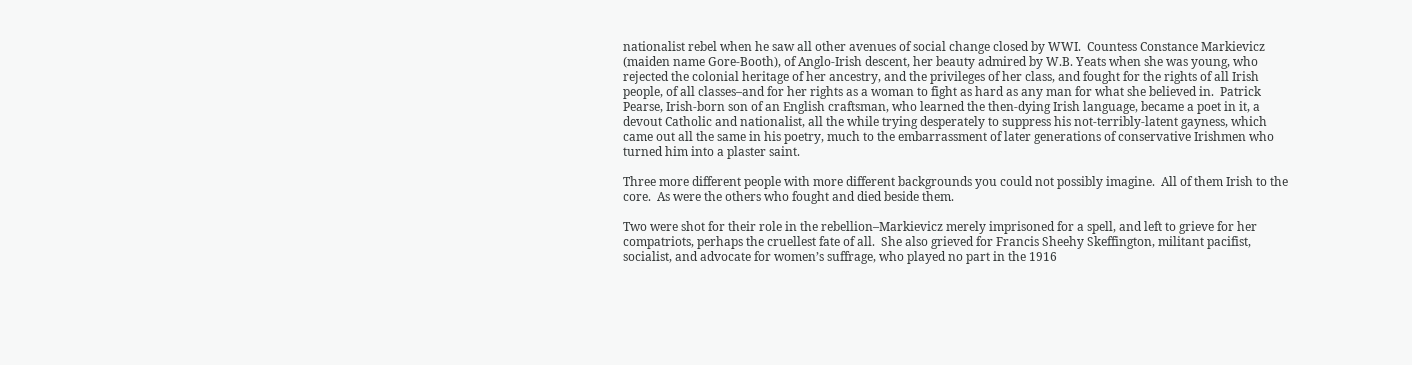nationalist rebel when he saw all other avenues of social change closed by WWI.  Countess Constance Markievicz (maiden name Gore-Booth), of Anglo-Irish descent, her beauty admired by W.B. Yeats when she was young, who rejected the colonial heritage of her ancestry, and the privileges of her class, and fought for the rights of all Irish people, of all classes–and for her rights as a woman to fight as hard as any man for what she believed in.  Patrick Pearse, Irish-born son of an English craftsman, who learned the then-dying Irish language, became a poet in it, a devout Catholic and nationalist, all the while trying desperately to suppress his not-terribly-latent gayness, which came out all the same in his poetry, much to the embarrassment of later generations of conservative Irishmen who turned him into a plaster saint.

Three more different people with more different backgrounds you could not possibly imagine.  All of them Irish to the core.  As were the others who fought and died beside them.

Two were shot for their role in the rebellion–Markievicz merely imprisoned for a spell, and left to grieve for her compatriots, perhaps the cruellest fate of all.  She also grieved for Francis Sheehy Skeffington, militant pacifist, socialist, and advocate for women’s suffrage, who played no part in the 1916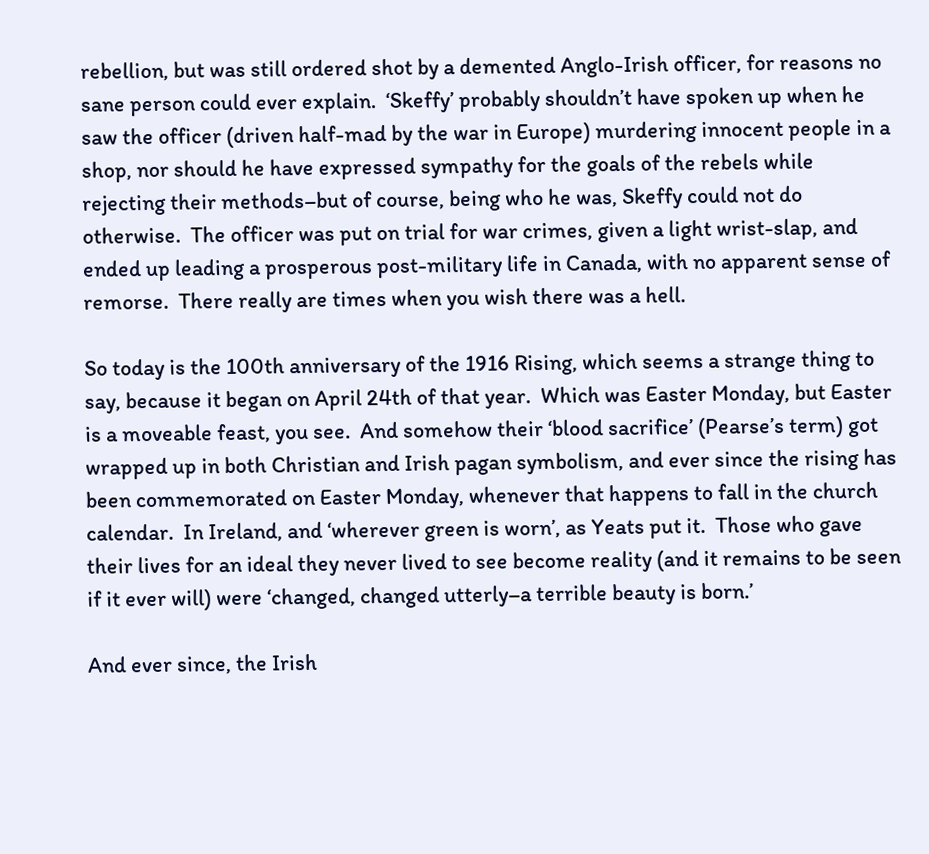rebellion, but was still ordered shot by a demented Anglo-Irish officer, for reasons no sane person could ever explain.  ‘Skeffy’ probably shouldn’t have spoken up when he saw the officer (driven half-mad by the war in Europe) murdering innocent people in a shop, nor should he have expressed sympathy for the goals of the rebels while rejecting their methods–but of course, being who he was, Skeffy could not do otherwise.  The officer was put on trial for war crimes, given a light wrist-slap, and ended up leading a prosperous post-military life in Canada, with no apparent sense of remorse.  There really are times when you wish there was a hell.

So today is the 100th anniversary of the 1916 Rising, which seems a strange thing to say, because it began on April 24th of that year.  Which was Easter Monday, but Easter is a moveable feast, you see.  And somehow their ‘blood sacrifice’ (Pearse’s term) got wrapped up in both Christian and Irish pagan symbolism, and ever since the rising has been commemorated on Easter Monday, whenever that happens to fall in the church calendar.  In Ireland, and ‘wherever green is worn’, as Yeats put it.  Those who gave their lives for an ideal they never lived to see become reality (and it remains to be seen if it ever will) were ‘changed, changed utterly–a terrible beauty is born.’

And ever since, the Irish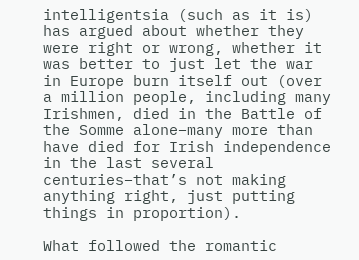intelligentsia (such as it is) has argued about whether they were right or wrong, whether it was better to just let the war in Europe burn itself out (over a million people, including many Irishmen, died in the Battle of the Somme alone–many more than have died for Irish independence in the last several centuries–that’s not making anything right, just putting things in proportion).

What followed the romantic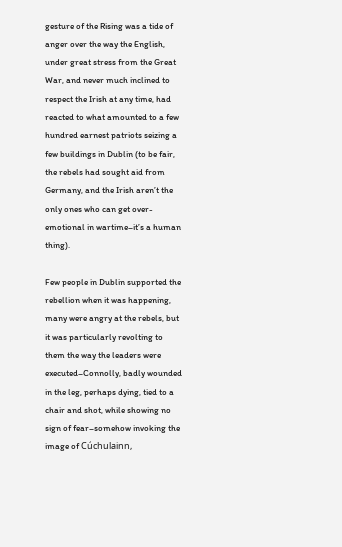gesture of the Rising was a tide of anger over the way the English, under great stress from the Great War, and never much inclined to respect the Irish at any time, had reacted to what amounted to a few hundred earnest patriots seizing a few buildings in Dublin (to be fair, the rebels had sought aid from Germany, and the Irish aren’t the only ones who can get over-emotional in wartime–it’s a human thing).

Few people in Dublin supported the rebellion when it was happening, many were angry at the rebels, but it was particularly revolting to them the way the leaders were executed–Connolly, badly wounded in the leg, perhaps dying, tied to a chair and shot, while showing no sign of fear–somehow invoking the image of Cúchulainn,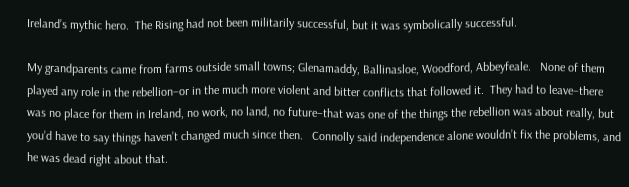Ireland’s mythic hero.  The Rising had not been militarily successful, but it was symbolically successful.

My grandparents came from farms outside small towns; Glenamaddy, Ballinasloe, Woodford, Abbeyfeale.   None of them played any role in the rebellion–or in the much more violent and bitter conflicts that followed it.  They had to leave–there was no place for them in Ireland, no work, no land, no future–that was one of the things the rebellion was about really, but you’d have to say things haven’t changed much since then.   Connolly said independence alone wouldn’t fix the problems, and he was dead right about that.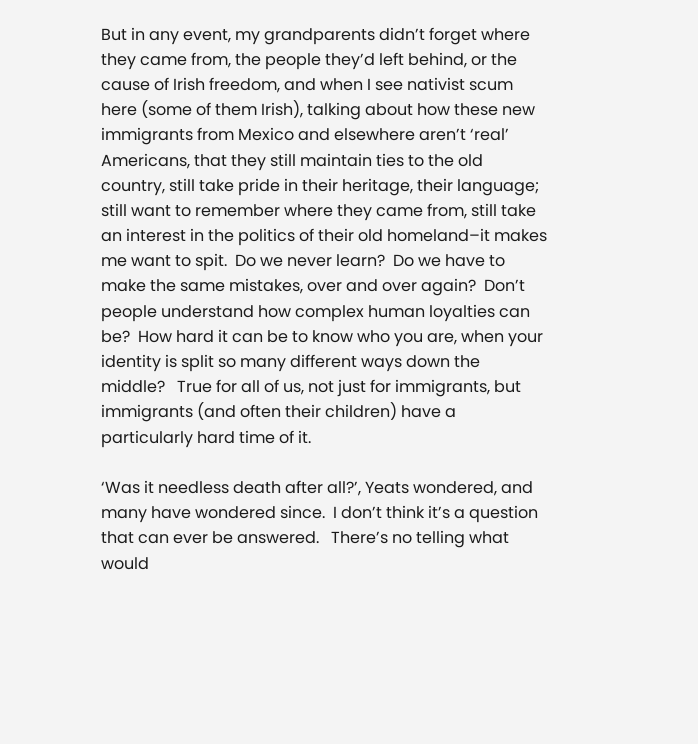But in any event, my grandparents didn’t forget where they came from, the people they’d left behind, or the cause of Irish freedom, and when I see nativist scum here (some of them Irish), talking about how these new immigrants from Mexico and elsewhere aren’t ‘real’ Americans, that they still maintain ties to the old country, still take pride in their heritage, their language; still want to remember where they came from, still take an interest in the politics of their old homeland–it makes me want to spit.  Do we never learn?  Do we have to make the same mistakes, over and over again?  Don’t people understand how complex human loyalties can be?  How hard it can be to know who you are, when your identity is split so many different ways down the middle?   True for all of us, not just for immigrants, but immigrants (and often their children) have a particularly hard time of it.

‘Was it needless death after all?’, Yeats wondered, and many have wondered since.  I don’t think it’s a question that can ever be answered.   There’s no telling what would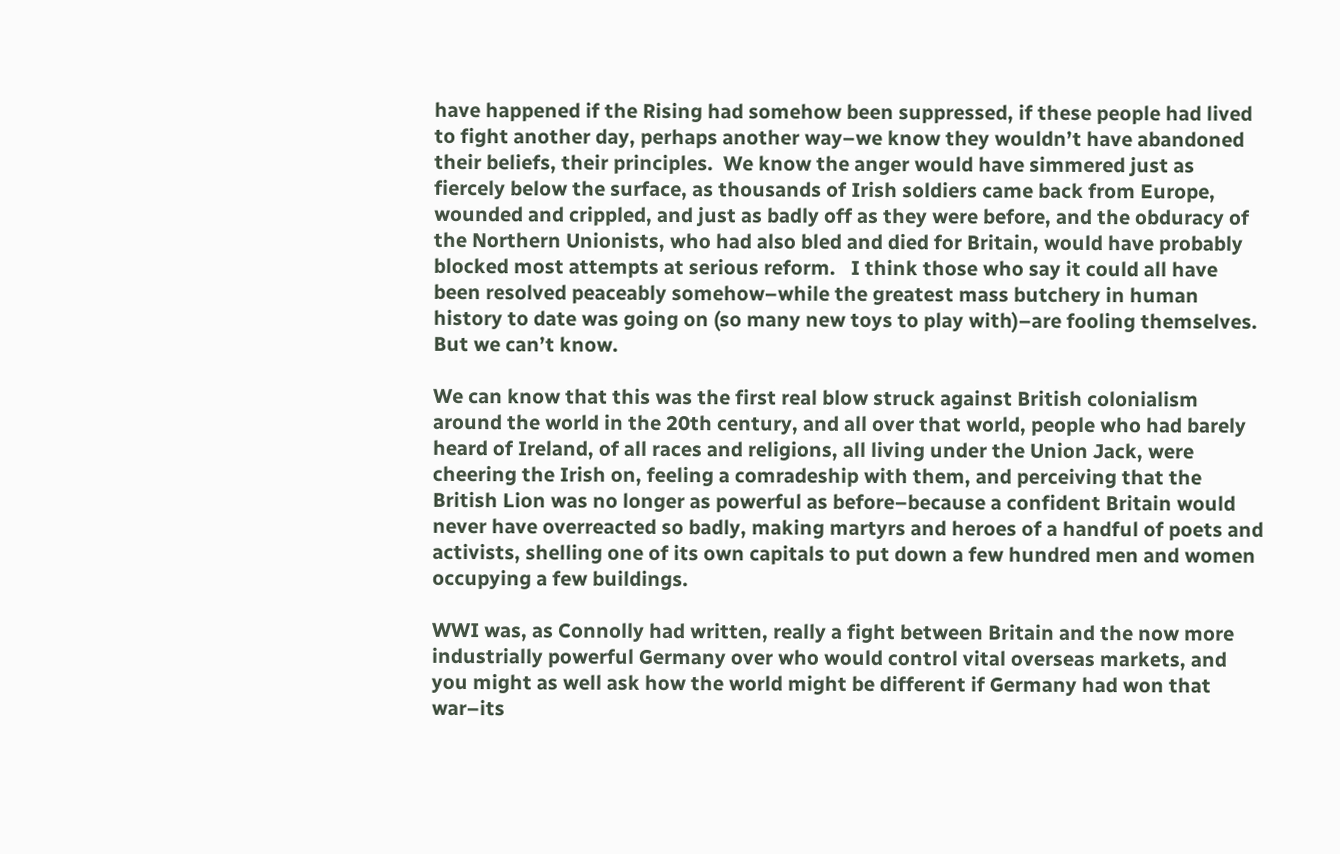have happened if the Rising had somehow been suppressed, if these people had lived to fight another day, perhaps another way–we know they wouldn’t have abandoned their beliefs, their principles.  We know the anger would have simmered just as fiercely below the surface, as thousands of Irish soldiers came back from Europe, wounded and crippled, and just as badly off as they were before, and the obduracy of the Northern Unionists, who had also bled and died for Britain, would have probably blocked most attempts at serious reform.   I think those who say it could all have been resolved peaceably somehow–while the greatest mass butchery in human history to date was going on (so many new toys to play with)–are fooling themselves.  But we can’t know.

We can know that this was the first real blow struck against British colonialism around the world in the 20th century, and all over that world, people who had barely heard of Ireland, of all races and religions, all living under the Union Jack, were cheering the Irish on, feeling a comradeship with them, and perceiving that the British Lion was no longer as powerful as before–because a confident Britain would never have overreacted so badly, making martyrs and heroes of a handful of poets and activists, shelling one of its own capitals to put down a few hundred men and women occupying a few buildings.

WWI was, as Connolly had written, really a fight between Britain and the now more industrially powerful Germany over who would control vital overseas markets, and you might as well ask how the world might be different if Germany had won that war–its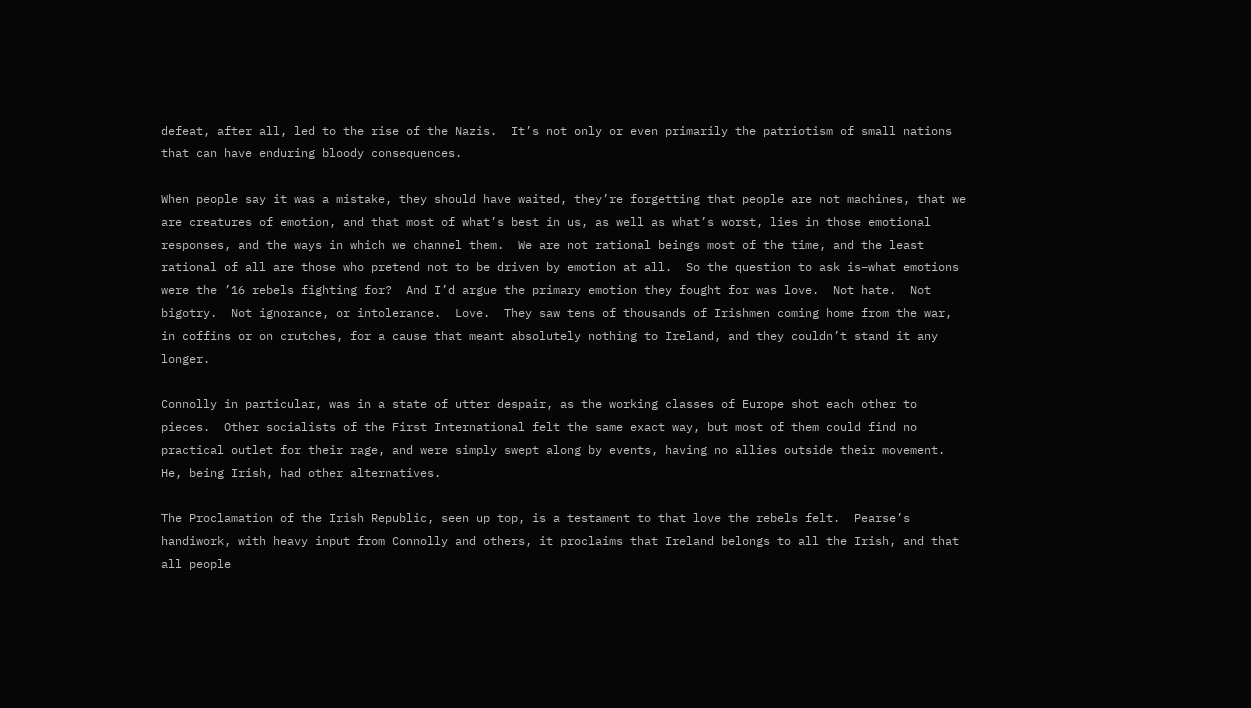defeat, after all, led to the rise of the Nazis.  It’s not only or even primarily the patriotism of small nations that can have enduring bloody consequences.

When people say it was a mistake, they should have waited, they’re forgetting that people are not machines, that we are creatures of emotion, and that most of what’s best in us, as well as what’s worst, lies in those emotional responses, and the ways in which we channel them.  We are not rational beings most of the time, and the least rational of all are those who pretend not to be driven by emotion at all.  So the question to ask is–what emotions were the ’16 rebels fighting for?  And I’d argue the primary emotion they fought for was love.  Not hate.  Not bigotry.  Not ignorance, or intolerance.  Love.  They saw tens of thousands of Irishmen coming home from the war, in coffins or on crutches, for a cause that meant absolutely nothing to Ireland, and they couldn’t stand it any longer.

Connolly in particular, was in a state of utter despair, as the working classes of Europe shot each other to pieces.  Other socialists of the First International felt the same exact way, but most of them could find no practical outlet for their rage, and were simply swept along by events, having no allies outside their movement.  He, being Irish, had other alternatives.

The Proclamation of the Irish Republic, seen up top, is a testament to that love the rebels felt.  Pearse’s handiwork, with heavy input from Connolly and others, it proclaims that Ireland belongs to all the Irish, and that all people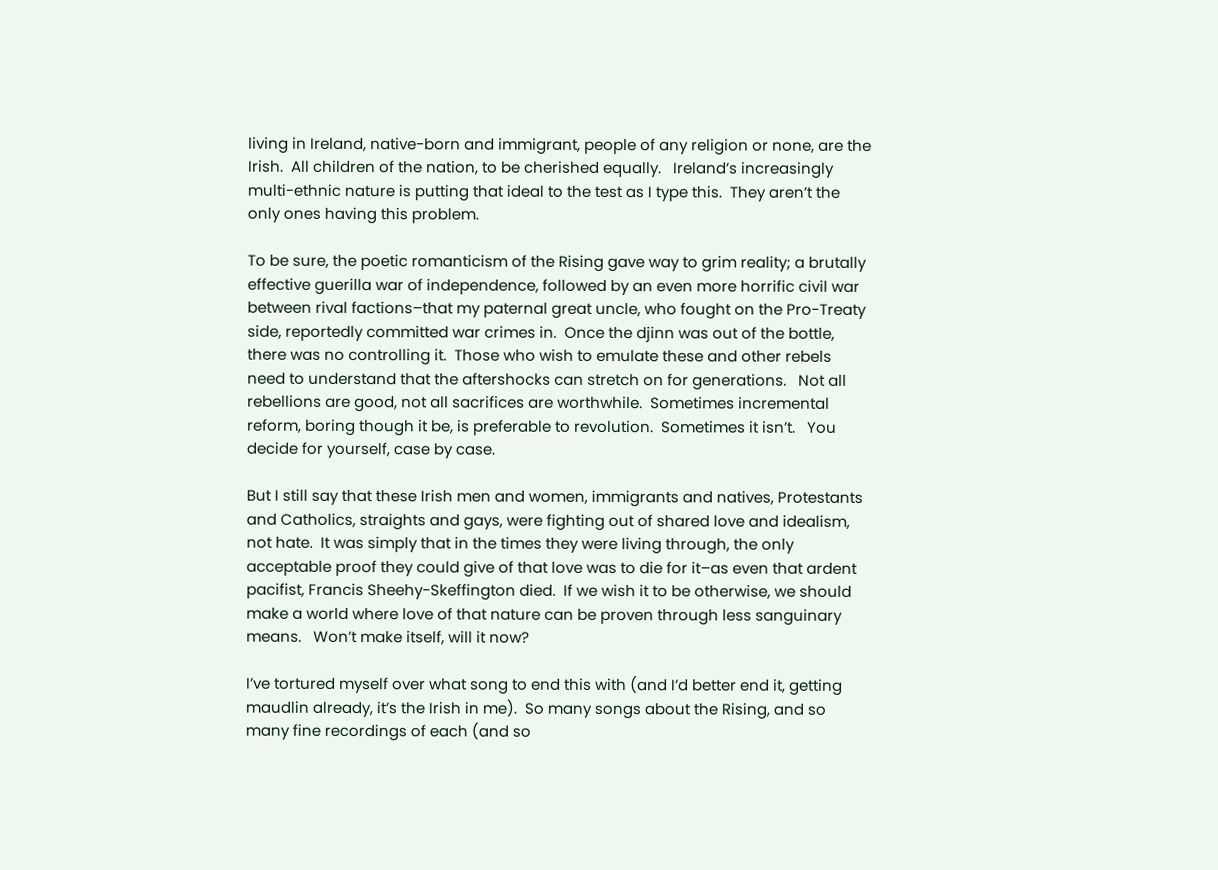living in Ireland, native-born and immigrant, people of any religion or none, are the Irish.  All children of the nation, to be cherished equally.   Ireland’s increasingly multi-ethnic nature is putting that ideal to the test as I type this.  They aren’t the only ones having this problem.

To be sure, the poetic romanticism of the Rising gave way to grim reality; a brutally effective guerilla war of independence, followed by an even more horrific civil war between rival factions–that my paternal great uncle, who fought on the Pro-Treaty side, reportedly committed war crimes in.  Once the djinn was out of the bottle, there was no controlling it.  Those who wish to emulate these and other rebels need to understand that the aftershocks can stretch on for generations.   Not all rebellions are good, not all sacrifices are worthwhile.  Sometimes incremental reform, boring though it be, is preferable to revolution.  Sometimes it isn’t.   You decide for yourself, case by case.

But I still say that these Irish men and women, immigrants and natives, Protestants and Catholics, straights and gays, were fighting out of shared love and idealism, not hate.  It was simply that in the times they were living through, the only acceptable proof they could give of that love was to die for it–as even that ardent pacifist, Francis Sheehy-Skeffington died.  If we wish it to be otherwise, we should make a world where love of that nature can be proven through less sanguinary means.   Won’t make itself, will it now?

I’ve tortured myself over what song to end this with (and I’d better end it, getting maudlin already, it’s the Irish in me).  So many songs about the Rising, and so many fine recordings of each (and so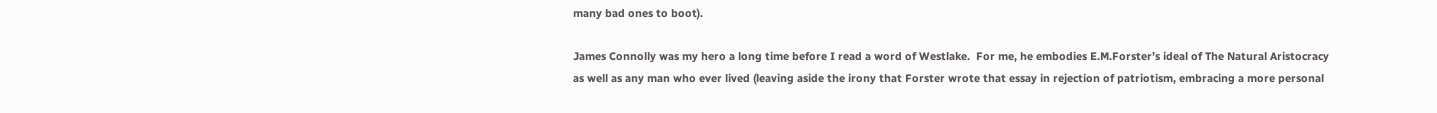many bad ones to boot).

James Connolly was my hero a long time before I read a word of Westlake.  For me, he embodies E.M.Forster’s ideal of The Natural Aristocracy as well as any man who ever lived (leaving aside the irony that Forster wrote that essay in rejection of patriotism, embracing a more personal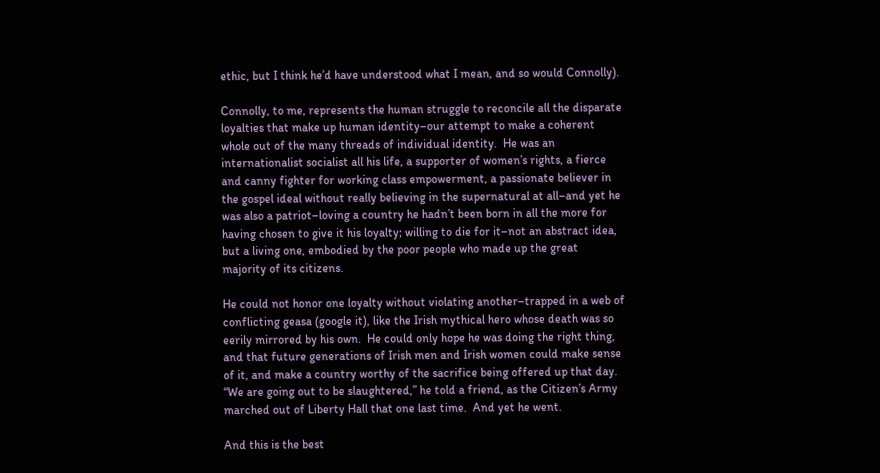ethic, but I think he’d have understood what I mean, and so would Connolly).

Connolly, to me, represents the human struggle to reconcile all the disparate loyalties that make up human identity–our attempt to make a coherent whole out of the many threads of individual identity.  He was an internationalist socialist all his life, a supporter of women’s rights, a fierce and canny fighter for working class empowerment, a passionate believer in the gospel ideal without really believing in the supernatural at all–and yet he was also a patriot–loving a country he hadn’t been born in all the more for having chosen to give it his loyalty; willing to die for it–not an abstract idea, but a living one, embodied by the poor people who made up the great majority of its citizens.

He could not honor one loyalty without violating another–trapped in a web of conflicting geasa (google it), like the Irish mythical hero whose death was so eerily mirrored by his own.  He could only hope he was doing the right thing, and that future generations of Irish men and Irish women could make sense of it, and make a country worthy of the sacrifice being offered up that day.  “We are going out to be slaughtered,” he told a friend, as the Citizen’s Army marched out of Liberty Hall that one last time.  And yet he went.

And this is the best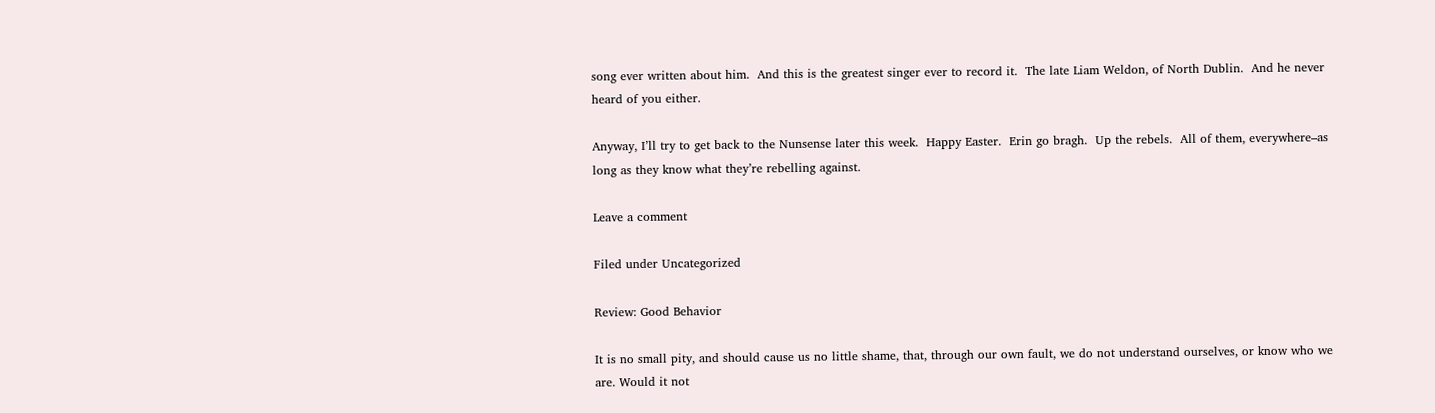song ever written about him.  And this is the greatest singer ever to record it.  The late Liam Weldon, of North Dublin.  And he never heard of you either.

Anyway, I’ll try to get back to the Nunsense later this week.  Happy Easter.  Erin go bragh.  Up the rebels.  All of them, everywhere–as long as they know what they’re rebelling against.

Leave a comment

Filed under Uncategorized

Review: Good Behavior

It is no small pity, and should cause us no little shame, that, through our own fault, we do not understand ourselves, or know who we are. Would it not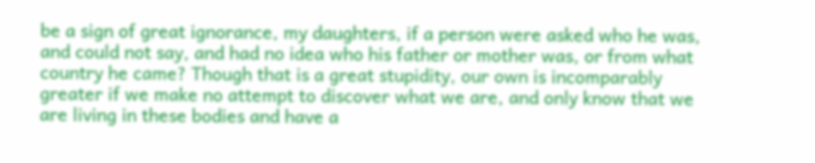be a sign of great ignorance, my daughters, if a person were asked who he was, and could not say, and had no idea who his father or mother was, or from what country he came? Though that is a great stupidity, our own is incomparably greater if we make no attempt to discover what we are, and only know that we are living in these bodies and have a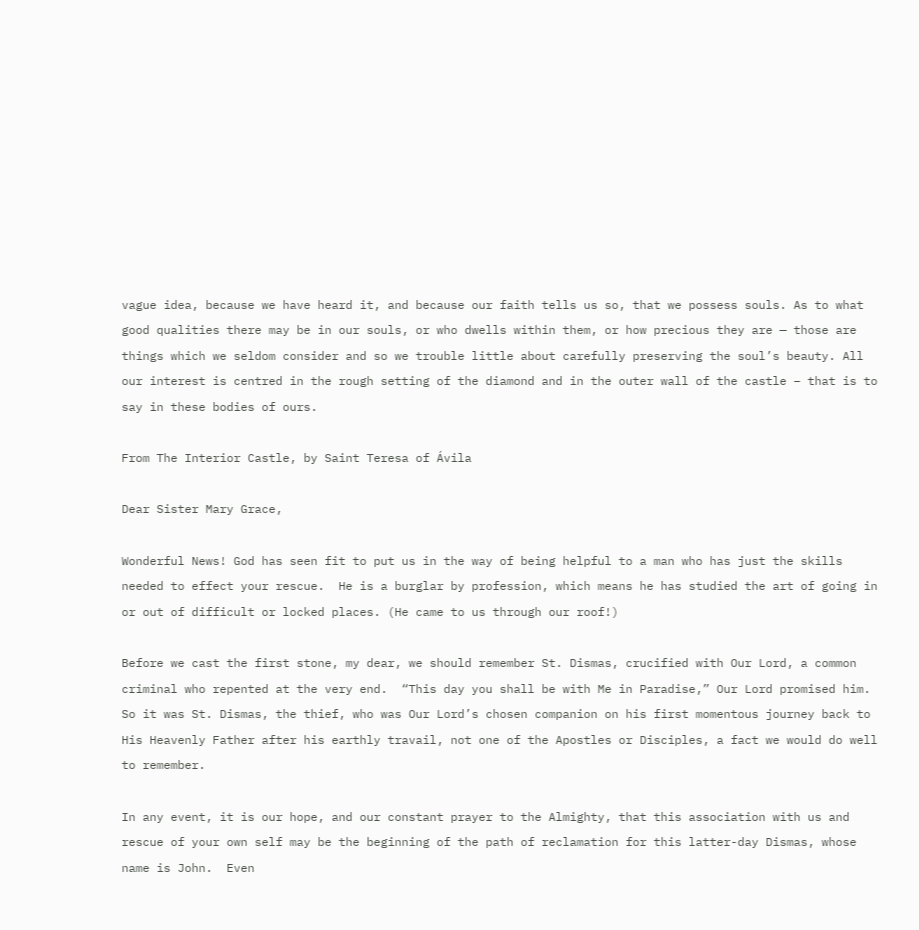vague idea, because we have heard it, and because our faith tells us so, that we possess souls. As to what good qualities there may be in our souls, or who dwells within them, or how precious they are — those are things which we seldom consider and so we trouble little about carefully preserving the soul’s beauty. All our interest is centred in the rough setting of the diamond and in the outer wall of the castle – that is to say in these bodies of ours.

From The Interior Castle, by Saint Teresa of Ávila

Dear Sister Mary Grace,

Wonderful News! God has seen fit to put us in the way of being helpful to a man who has just the skills needed to effect your rescue.  He is a burglar by profession, which means he has studied the art of going in or out of difficult or locked places. (He came to us through our roof!)

Before we cast the first stone, my dear, we should remember St. Dismas, crucified with Our Lord, a common criminal who repented at the very end.  “This day you shall be with Me in Paradise,” Our Lord promised him.  So it was St. Dismas, the thief, who was Our Lord’s chosen companion on his first momentous journey back to His Heavenly Father after his earthly travail, not one of the Apostles or Disciples, a fact we would do well to remember.

In any event, it is our hope, and our constant prayer to the Almighty, that this association with us and rescue of your own self may be the beginning of the path of reclamation for this latter-day Dismas, whose name is John.  Even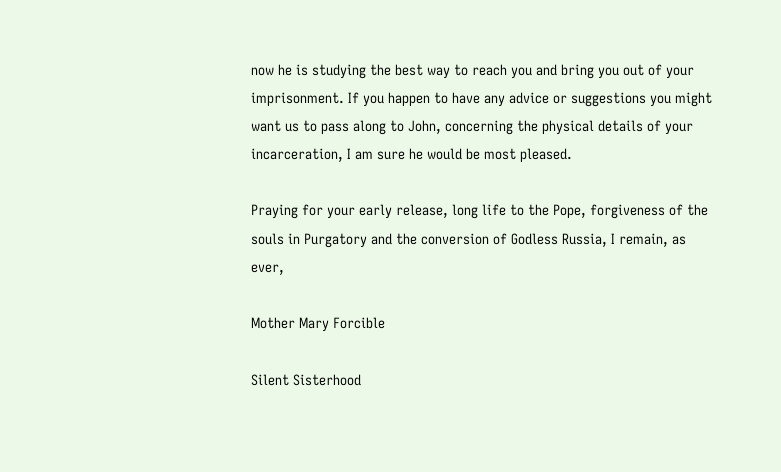now he is studying the best way to reach you and bring you out of your imprisonment. If you happen to have any advice or suggestions you might want us to pass along to John, concerning the physical details of your incarceration, I am sure he would be most pleased.

Praying for your early release, long life to the Pope, forgiveness of the souls in Purgatory and the conversion of Godless Russia, I remain, as ever,

Mother Mary Forcible

Silent Sisterhood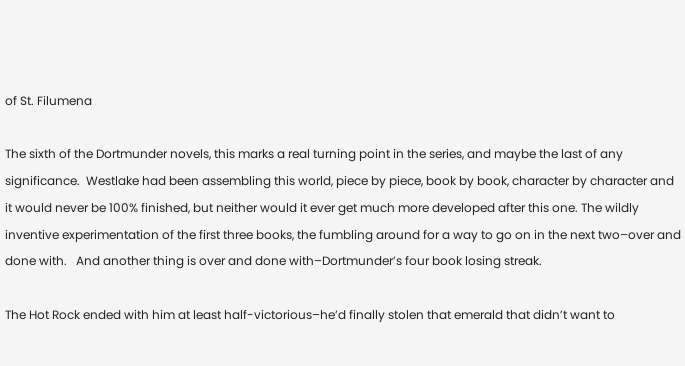of St. Filumena

The sixth of the Dortmunder novels, this marks a real turning point in the series, and maybe the last of any significance.  Westlake had been assembling this world, piece by piece, book by book, character by character and it would never be 100% finished, but neither would it ever get much more developed after this one. The wildly inventive experimentation of the first three books, the fumbling around for a way to go on in the next two–over and done with.   And another thing is over and done with–Dortmunder’s four book losing streak.

The Hot Rock ended with him at least half-victorious–he’d finally stolen that emerald that didn’t want to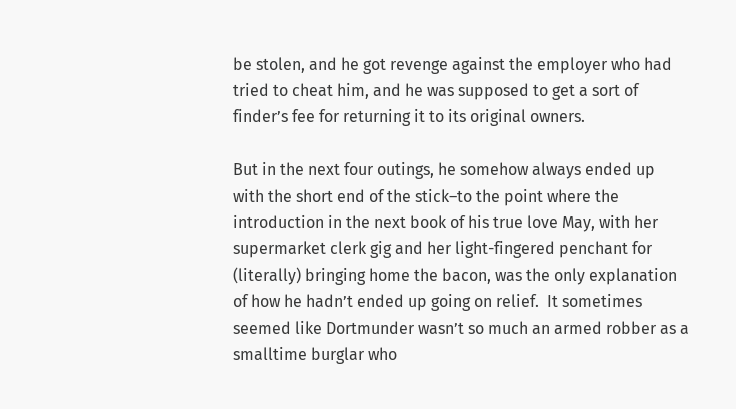be stolen, and he got revenge against the employer who had tried to cheat him, and he was supposed to get a sort of finder’s fee for returning it to its original owners.

But in the next four outings, he somehow always ended up with the short end of the stick–to the point where the introduction in the next book of his true love May, with her supermarket clerk gig and her light-fingered penchant for (literally) bringing home the bacon, was the only explanation of how he hadn’t ended up going on relief.  It sometimes seemed like Dortmunder wasn’t so much an armed robber as a smalltime burglar who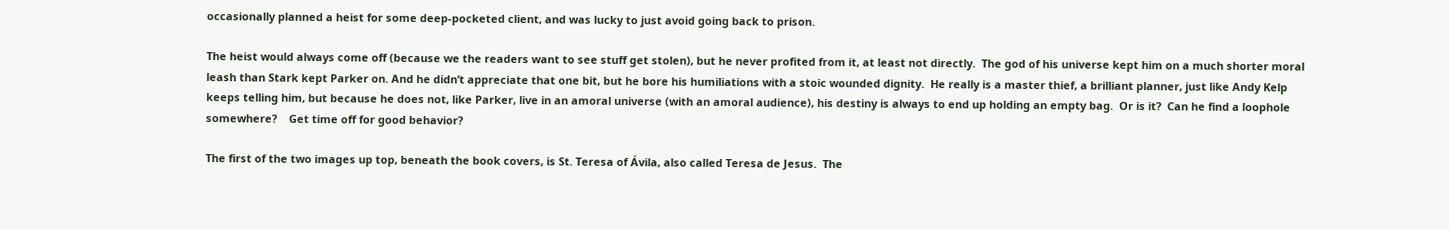occasionally planned a heist for some deep-pocketed client, and was lucky to just avoid going back to prison.

The heist would always come off (because we the readers want to see stuff get stolen), but he never profited from it, at least not directly.  The god of his universe kept him on a much shorter moral leash than Stark kept Parker on. And he didn’t appreciate that one bit, but he bore his humiliations with a stoic wounded dignity.  He really is a master thief, a brilliant planner, just like Andy Kelp keeps telling him, but because he does not, like Parker, live in an amoral universe (with an amoral audience), his destiny is always to end up holding an empty bag.  Or is it?  Can he find a loophole somewhere?    Get time off for good behavior?

The first of the two images up top, beneath the book covers, is St. Teresa of Ávila, also called Teresa de Jesus.  The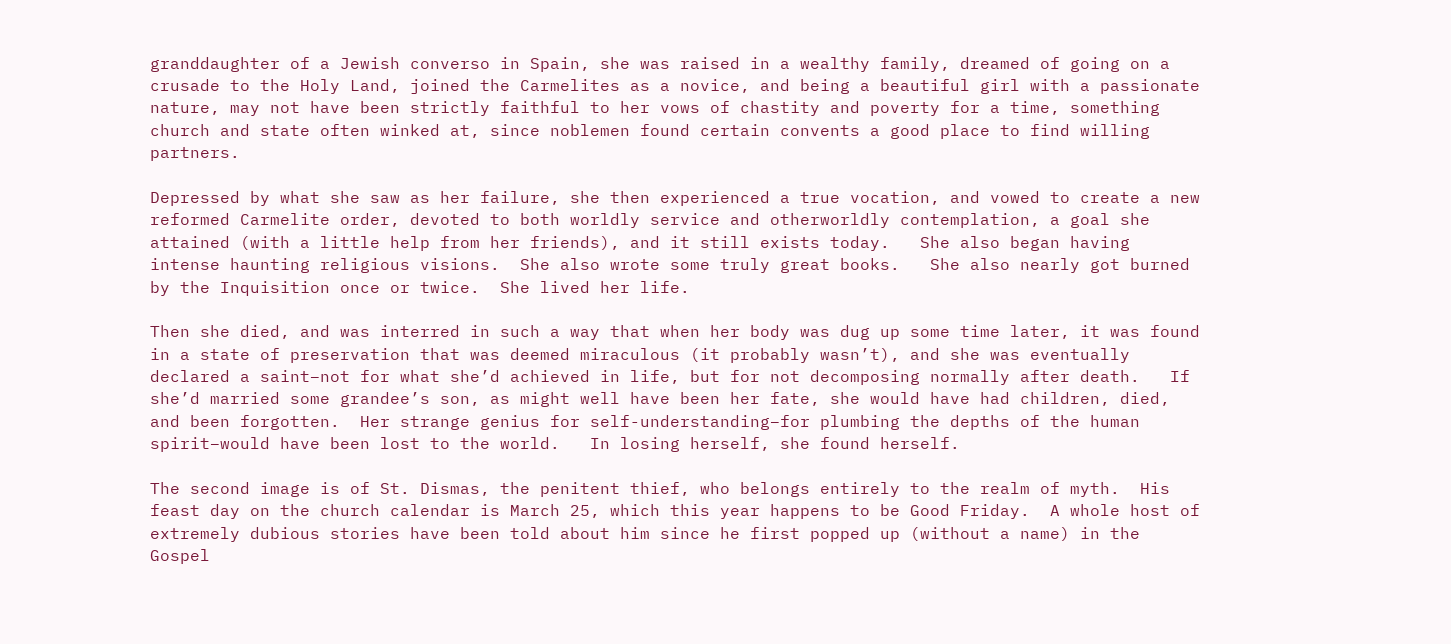granddaughter of a Jewish converso in Spain, she was raised in a wealthy family, dreamed of going on a crusade to the Holy Land, joined the Carmelites as a novice, and being a beautiful girl with a passionate nature, may not have been strictly faithful to her vows of chastity and poverty for a time, something church and state often winked at, since noblemen found certain convents a good place to find willing partners.

Depressed by what she saw as her failure, she then experienced a true vocation, and vowed to create a new reformed Carmelite order, devoted to both worldly service and otherworldly contemplation, a goal she attained (with a little help from her friends), and it still exists today.   She also began having intense haunting religious visions.  She also wrote some truly great books.   She also nearly got burned by the Inquisition once or twice.  She lived her life.

Then she died, and was interred in such a way that when her body was dug up some time later, it was found in a state of preservation that was deemed miraculous (it probably wasn’t), and she was eventually declared a saint–not for what she’d achieved in life, but for not decomposing normally after death.   If she’d married some grandee’s son, as might well have been her fate, she would have had children, died, and been forgotten.  Her strange genius for self-understanding–for plumbing the depths of the human spirit–would have been lost to the world.   In losing herself, she found herself.

The second image is of St. Dismas, the penitent thief, who belongs entirely to the realm of myth.  His feast day on the church calendar is March 25, which this year happens to be Good Friday.  A whole host of extremely dubious stories have been told about him since he first popped up (without a name) in the Gospel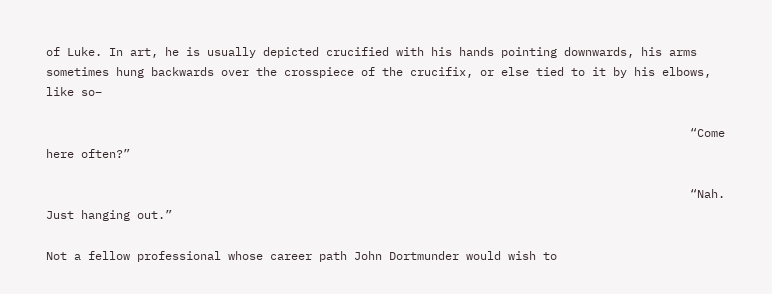of Luke. In art, he is usually depicted crucified with his hands pointing downwards, his arms sometimes hung backwards over the crosspiece of the crucifix, or else tied to it by his elbows, like so–

                                                                                            “Come here often?”

                                                                                            “Nah.  Just hanging out.”

Not a fellow professional whose career path John Dortmunder would wish to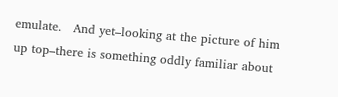emulate.   And yet–looking at the picture of him up top–there is something oddly familiar about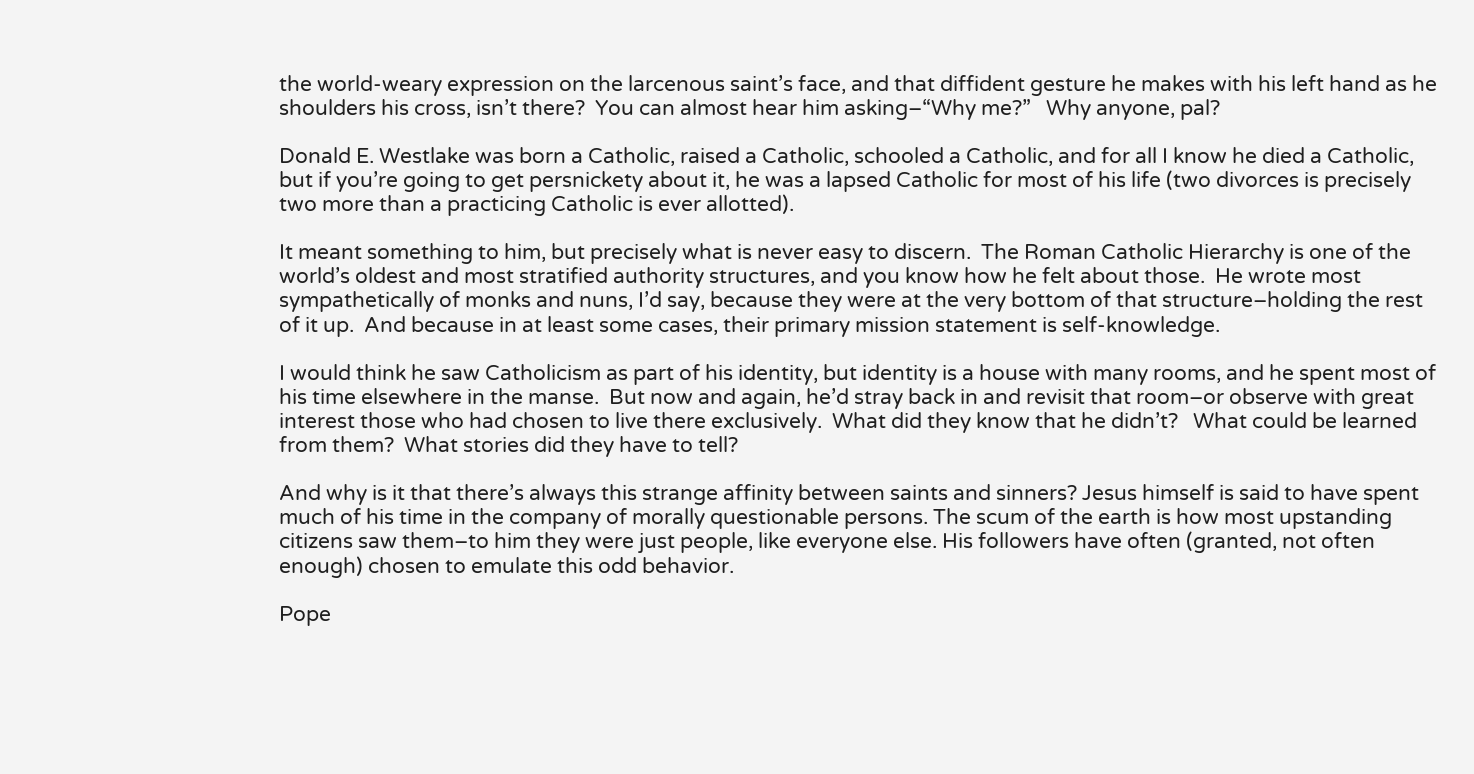the world-weary expression on the larcenous saint’s face, and that diffident gesture he makes with his left hand as he shoulders his cross, isn’t there?  You can almost hear him asking–“Why me?”   Why anyone, pal?

Donald E. Westlake was born a Catholic, raised a Catholic, schooled a Catholic, and for all I know he died a Catholic, but if you’re going to get persnickety about it, he was a lapsed Catholic for most of his life (two divorces is precisely two more than a practicing Catholic is ever allotted).

It meant something to him, but precisely what is never easy to discern.  The Roman Catholic Hierarchy is one of the world’s oldest and most stratified authority structures, and you know how he felt about those.  He wrote most sympathetically of monks and nuns, I’d say, because they were at the very bottom of that structure–holding the rest of it up.  And because in at least some cases, their primary mission statement is self-knowledge.

I would think he saw Catholicism as part of his identity, but identity is a house with many rooms, and he spent most of his time elsewhere in the manse.  But now and again, he’d stray back in and revisit that room–or observe with great interest those who had chosen to live there exclusively.  What did they know that he didn’t?   What could be learned from them?  What stories did they have to tell?

And why is it that there’s always this strange affinity between saints and sinners? Jesus himself is said to have spent much of his time in the company of morally questionable persons. The scum of the earth is how most upstanding citizens saw them–to him they were just people, like everyone else. His followers have often (granted, not often enough) chosen to emulate this odd behavior.

Pope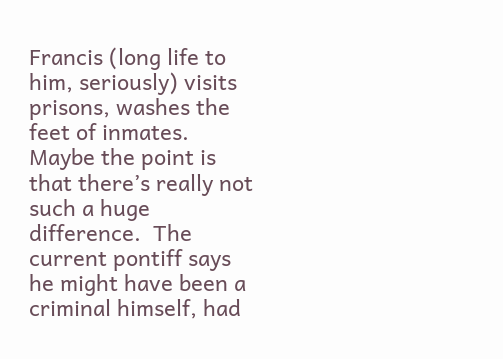Francis (long life to him, seriously) visits prisons, washes the feet of inmates.   Maybe the point is that there’s really not such a huge difference.  The current pontiff says he might have been a criminal himself, had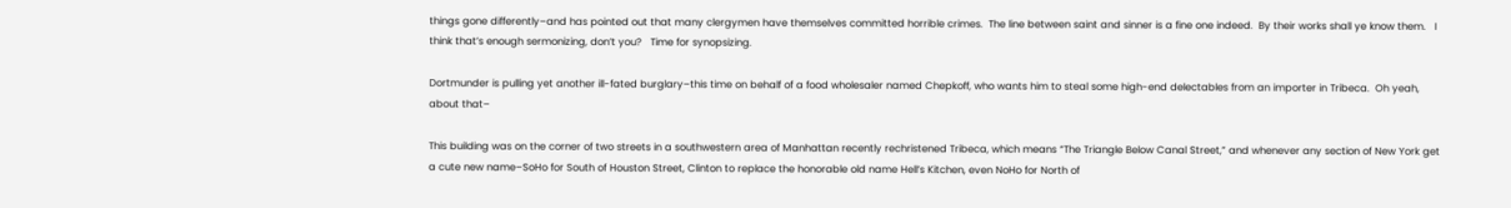things gone differently–and has pointed out that many clergymen have themselves committed horrible crimes.  The line between saint and sinner is a fine one indeed.  By their works shall ye know them.   I think that’s enough sermonizing, don’t you?   Time for synopsizing.

Dortmunder is pulling yet another ill-fated burglary–this time on behalf of a food wholesaler named Chepkoff, who wants him to steal some high-end delectables from an importer in Tribeca.  Oh yeah, about that–

This building was on the corner of two streets in a southwestern area of Manhattan recently rechristened Tribeca, which means “The Triangle Below Canal Street,” and whenever any section of New York get a cute new name–SoHo for South of Houston Street, Clinton to replace the honorable old name Hell’s Kitchen, even NoHo for North of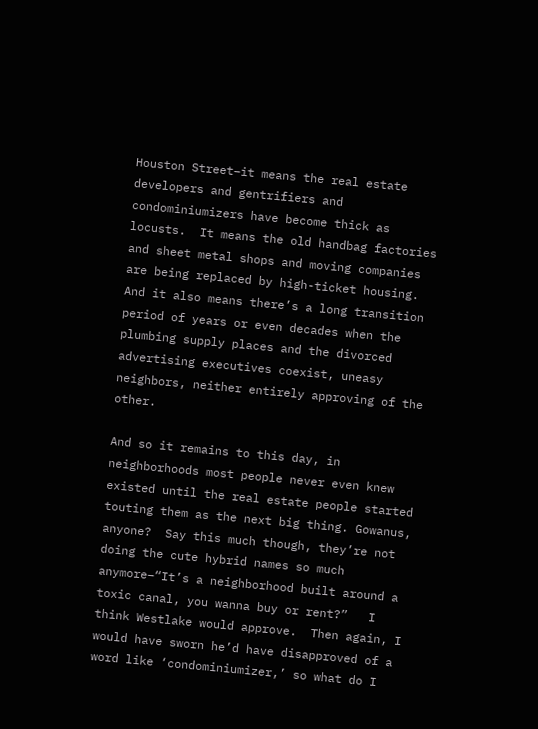Houston Street–it means the real estate developers and gentrifiers and condominiumizers have become thick as locusts.  It means the old handbag factories and sheet metal shops and moving companies are being replaced by high-ticket housing.  And it also means there’s a long transition period of years or even decades when the plumbing supply places and the divorced advertising executives coexist, uneasy neighbors, neither entirely approving of the other.

And so it remains to this day, in neighborhoods most people never even knew existed until the real estate people started touting them as the next big thing. Gowanus, anyone?  Say this much though, they’re not doing the cute hybrid names so much anymore–“It’s a neighborhood built around a toxic canal, you wanna buy or rent?”   I think Westlake would approve.  Then again, I would have sworn he’d have disapproved of a word like ‘condominiumizer,’ so what do I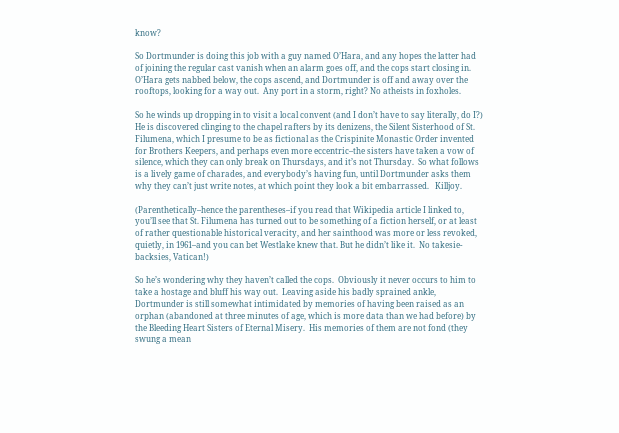know?

So Dortmunder is doing this job with a guy named O’Hara, and any hopes the latter had of joining the regular cast vanish when an alarm goes off, and the cops start closing in.  O’Hara gets nabbed below, the cops ascend, and Dortmunder is off and away over the rooftops, looking for a way out.  Any port in a storm, right? No atheists in foxholes.

So he winds up dropping in to visit a local convent (and I don’t have to say literally, do I?)  He is discovered clinging to the chapel rafters by its denizens, the Silent Sisterhood of St. Filumena, which I presume to be as fictional as the Crispinite Monastic Order invented for Brothers Keepers, and perhaps even more eccentric–the sisters have taken a vow of silence, which they can only break on Thursdays, and it’s not Thursday.  So what follows is a lively game of charades, and everybody’s having fun, until Dortmunder asks them why they can’t just write notes, at which point they look a bit embarrassed.   Killjoy.

(Parenthetically–hence the parentheses–if you read that Wikipedia article I linked to, you’ll see that St. Filumena has turned out to be something of a fiction herself, or at least of rather questionable historical veracity, and her sainthood was more or less revoked, quietly, in 1961–and you can bet Westlake knew that. But he didn’t like it.  No takesie-backsies, Vatican!)

So he’s wondering why they haven’t called the cops.  Obviously it never occurs to him to take a hostage and bluff his way out.  Leaving aside his badly sprained ankle, Dortmunder is still somewhat intimidated by memories of having been raised as an orphan (abandoned at three minutes of age, which is more data than we had before) by the Bleeding Heart Sisters of Eternal Misery.  His memories of them are not fond (they swung a mean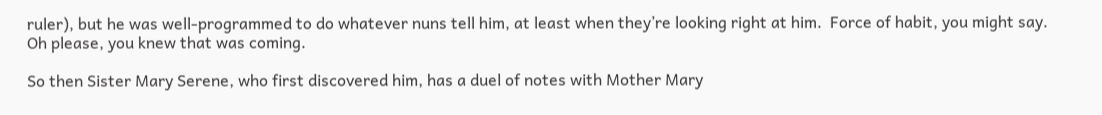ruler), but he was well-programmed to do whatever nuns tell him, at least when they’re looking right at him.  Force of habit, you might say.  Oh please, you knew that was coming.

So then Sister Mary Serene, who first discovered him, has a duel of notes with Mother Mary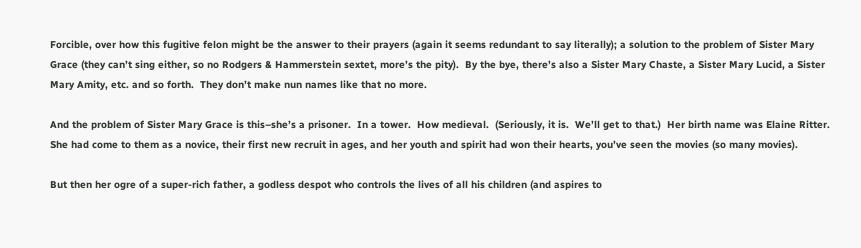Forcible, over how this fugitive felon might be the answer to their prayers (again it seems redundant to say literally); a solution to the problem of Sister Mary Grace (they can’t sing either, so no Rodgers & Hammerstein sextet, more’s the pity).  By the bye, there’s also a Sister Mary Chaste, a Sister Mary Lucid, a Sister Mary Amity, etc. and so forth.  They don’t make nun names like that no more.

And the problem of Sister Mary Grace is this–she’s a prisoner.  In a tower.  How medieval.  (Seriously, it is.  We’ll get to that.)  Her birth name was Elaine Ritter. She had come to them as a novice, their first new recruit in ages, and her youth and spirit had won their hearts, you’ve seen the movies (so many movies).

But then her ogre of a super-rich father, a godless despot who controls the lives of all his children (and aspires to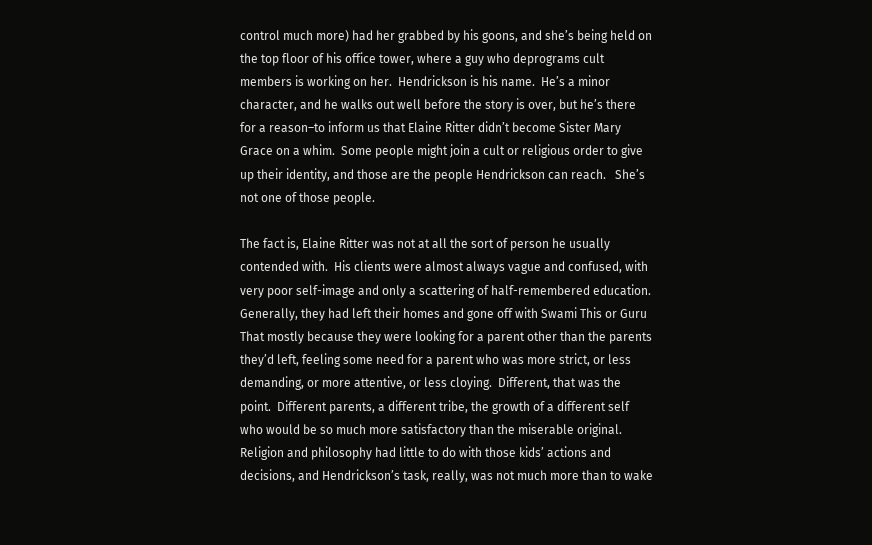control much more) had her grabbed by his goons, and she’s being held on the top floor of his office tower, where a guy who deprograms cult members is working on her.  Hendrickson is his name.  He’s a minor character, and he walks out well before the story is over, but he’s there for a reason–to inform us that Elaine Ritter didn’t become Sister Mary Grace on a whim.  Some people might join a cult or religious order to give up their identity, and those are the people Hendrickson can reach.   She’s not one of those people.

The fact is, Elaine Ritter was not at all the sort of person he usually contended with.  His clients were almost always vague and confused, with very poor self-image and only a scattering of half-remembered education.  Generally, they had left their homes and gone off with Swami This or Guru That mostly because they were looking for a parent other than the parents they’d left, feeling some need for a parent who was more strict, or less demanding, or more attentive, or less cloying.  Different, that was the point.  Different parents, a different tribe, the growth of a different self who would be so much more satisfactory than the miserable original.  Religion and philosophy had little to do with those kids’ actions and decisions, and Hendrickson’s task, really, was not much more than to wake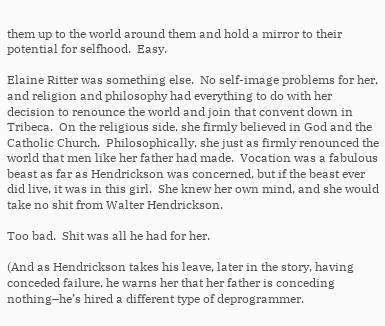them up to the world around them and hold a mirror to their potential for selfhood.  Easy.

Elaine Ritter was something else.  No self-image problems for her, and religion and philosophy had everything to do with her decision to renounce the world and join that convent down in Tribeca.  On the religious side, she firmly believed in God and the Catholic Church.  Philosophically, she just as firmly renounced the world that men like her father had made.  Vocation was a fabulous beast as far as Hendrickson was concerned, but if the beast ever did live, it was in this girl.  She knew her own mind, and she would take no shit from Walter Hendrickson.

Too bad.  Shit was all he had for her.

(And as Hendrickson takes his leave, later in the story, having conceded failure, he warns her that her father is conceding nothing–he’s hired a different type of deprogrammer.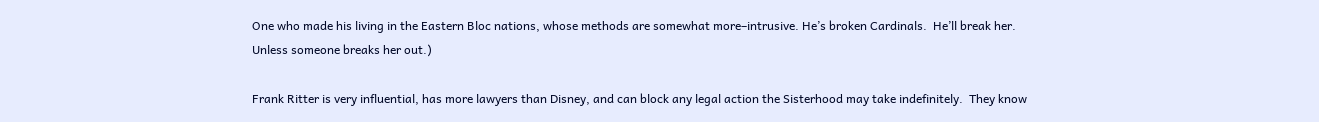One who made his living in the Eastern Bloc nations, whose methods are somewhat more–intrusive. He’s broken Cardinals.  He’ll break her. Unless someone breaks her out.)

Frank Ritter is very influential, has more lawyers than Disney, and can block any legal action the Sisterhood may take indefinitely.  They know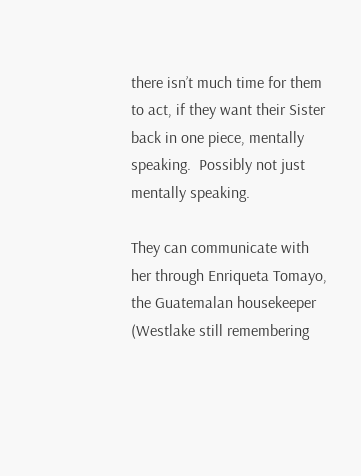there isn’t much time for them to act, if they want their Sister back in one piece, mentally speaking.  Possibly not just mentally speaking.

They can communicate with her through Enriqueta Tomayo, the Guatemalan housekeeper (Westlake still remembering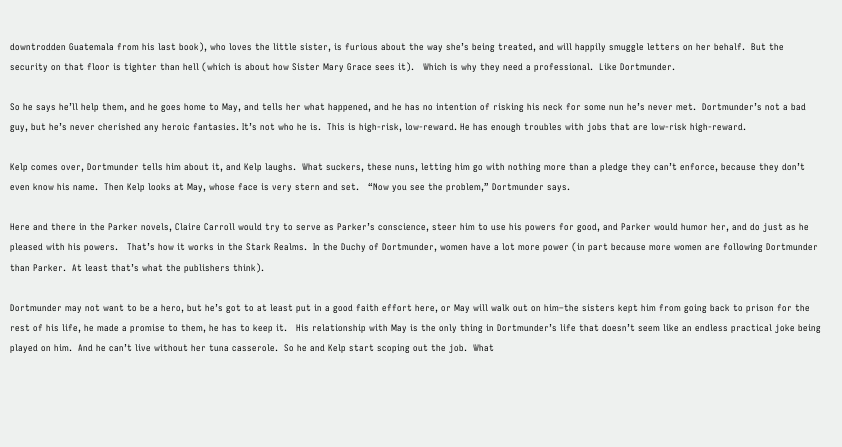downtrodden Guatemala from his last book), who loves the little sister, is furious about the way she’s being treated, and will happily smuggle letters on her behalf.  But the security on that floor is tighter than hell (which is about how Sister Mary Grace sees it).   Which is why they need a professional.  Like Dortmunder.

So he says he’ll help them, and he goes home to May, and tells her what happened, and he has no intention of risking his neck for some nun he’s never met.  Dortmunder’s not a bad guy, but he’s never cherished any heroic fantasies. It’s not who he is.  This is high-risk, low-reward. He has enough troubles with jobs that are low-risk high-reward.

Kelp comes over, Dortmunder tells him about it, and Kelp laughs.  What suckers, these nuns, letting him go with nothing more than a pledge they can’t enforce, because they don’t even know his name.  Then Kelp looks at May, whose face is very stern and set.   “Now you see the problem,” Dortmunder says.

Here and there in the Parker novels, Claire Carroll would try to serve as Parker’s conscience, steer him to use his powers for good, and Parker would humor her, and do just as he pleased with his powers.   That’s how it works in the Stark Realms.  In the Duchy of Dortmunder, women have a lot more power (in part because more women are following Dortmunder than Parker.  At least that’s what the publishers think).

Dortmunder may not want to be a hero, but he’s got to at least put in a good faith effort here, or May will walk out on him–the sisters kept him from going back to prison for the rest of his life, he made a promise to them, he has to keep it.   His relationship with May is the only thing in Dortmunder’s life that doesn’t seem like an endless practical joke being played on him.  And he can’t live without her tuna casserole.  So he and Kelp start scoping out the job.  What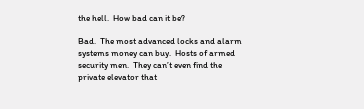the hell.  How bad can it be?

Bad.  The most advanced locks and alarm systems money can buy.  Hosts of armed security men.  They can’t even find the private elevator that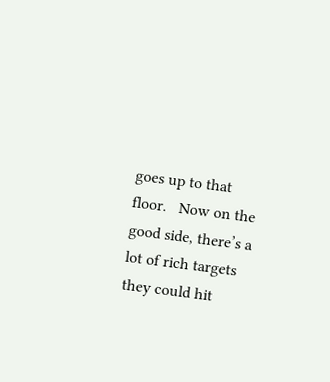goes up to that floor.   Now on the good side, there’s a lot of rich targets they could hit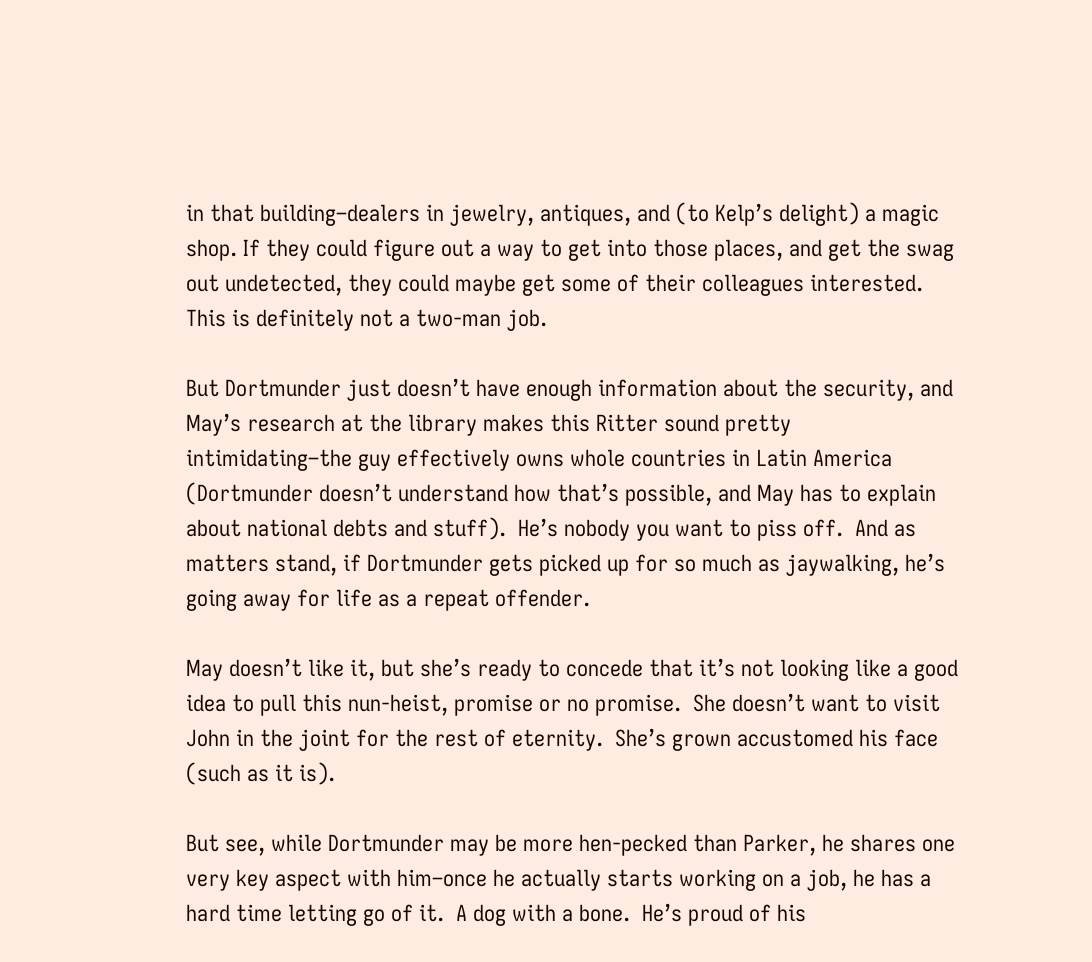in that building–dealers in jewelry, antiques, and (to Kelp’s delight) a magic shop. If they could figure out a way to get into those places, and get the swag out undetected, they could maybe get some of their colleagues interested.  This is definitely not a two-man job.

But Dortmunder just doesn’t have enough information about the security, and May’s research at the library makes this Ritter sound pretty intimidating–the guy effectively owns whole countries in Latin America (Dortmunder doesn’t understand how that’s possible, and May has to explain about national debts and stuff).  He’s nobody you want to piss off.  And as matters stand, if Dortmunder gets picked up for so much as jaywalking, he’s going away for life as a repeat offender.

May doesn’t like it, but she’s ready to concede that it’s not looking like a good idea to pull this nun-heist, promise or no promise.  She doesn’t want to visit John in the joint for the rest of eternity.  She’s grown accustomed his face (such as it is).

But see, while Dortmunder may be more hen-pecked than Parker, he shares one very key aspect with him–once he actually starts working on a job, he has a hard time letting go of it.  A dog with a bone.  He’s proud of his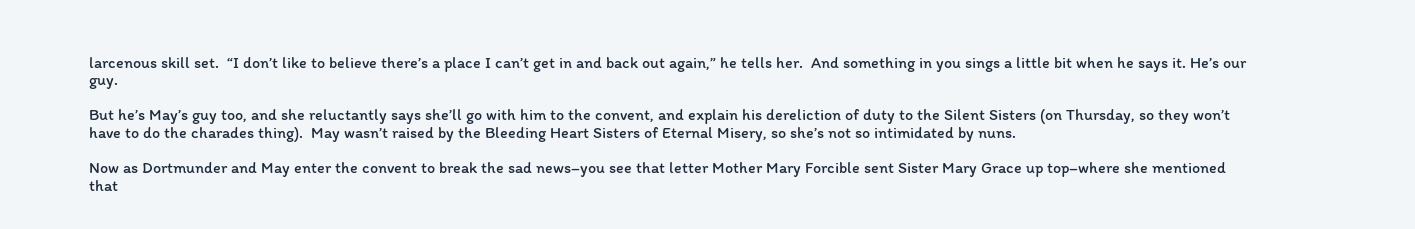larcenous skill set.  “I don’t like to believe there’s a place I can’t get in and back out again,” he tells her.  And something in you sings a little bit when he says it. He’s our guy.

But he’s May’s guy too, and she reluctantly says she’ll go with him to the convent, and explain his dereliction of duty to the Silent Sisters (on Thursday, so they won’t have to do the charades thing).  May wasn’t raised by the Bleeding Heart Sisters of Eternal Misery, so she’s not so intimidated by nuns.

Now as Dortmunder and May enter the convent to break the sad news–you see that letter Mother Mary Forcible sent Sister Mary Grace up top–where she mentioned that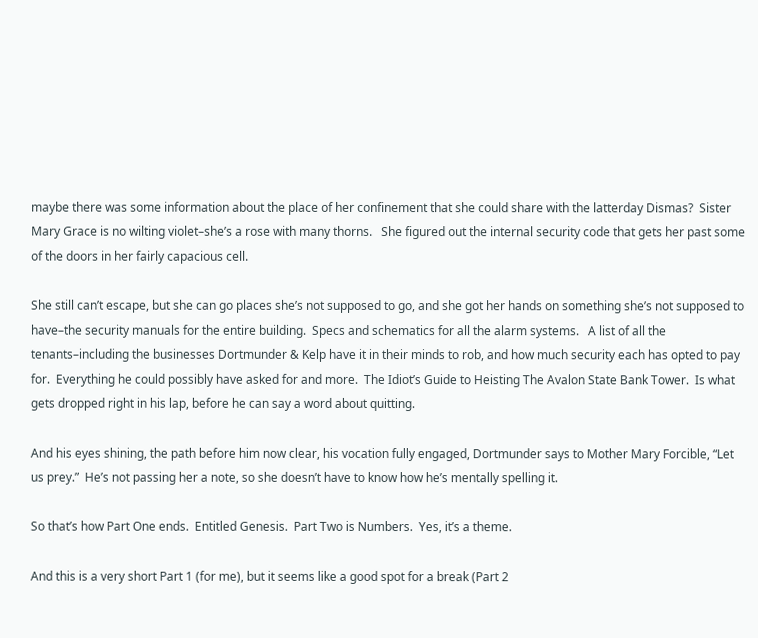maybe there was some information about the place of her confinement that she could share with the latterday Dismas?  Sister Mary Grace is no wilting violet–she’s a rose with many thorns.   She figured out the internal security code that gets her past some of the doors in her fairly capacious cell.

She still can’t escape, but she can go places she’s not supposed to go, and she got her hands on something she’s not supposed to have–the security manuals for the entire building.  Specs and schematics for all the alarm systems.   A list of all the tenants–including the businesses Dortmunder & Kelp have it in their minds to rob, and how much security each has opted to pay for.  Everything he could possibly have asked for and more.  The Idiot’s Guide to Heisting The Avalon State Bank Tower.  Is what gets dropped right in his lap, before he can say a word about quitting.

And his eyes shining, the path before him now clear, his vocation fully engaged, Dortmunder says to Mother Mary Forcible, “Let us prey.”  He’s not passing her a note, so she doesn’t have to know how he’s mentally spelling it.

So that’s how Part One ends.  Entitled Genesis.  Part Two is Numbers.  Yes, it’s a theme.

And this is a very short Part 1 (for me), but it seems like a good spot for a break (Part 2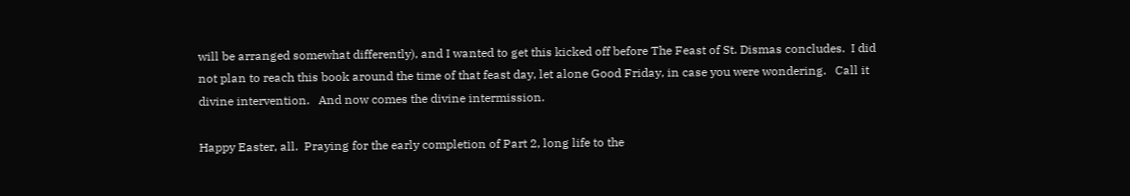will be arranged somewhat differently), and I wanted to get this kicked off before The Feast of St. Dismas concludes.  I did not plan to reach this book around the time of that feast day, let alone Good Friday, in case you were wondering.   Call it divine intervention.   And now comes the divine intermission.

Happy Easter, all.  Praying for the early completion of Part 2, long life to the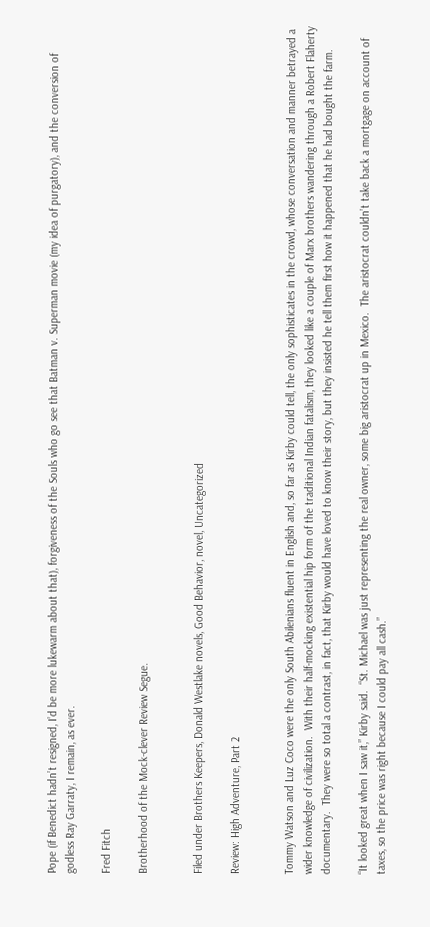Pope (if Benedict hadn’t resigned, I’d be more lukewarm about that), forgiveness of the Souls who go see that Batman v. Superman movie (my idea of purgatory), and the conversion of godless Ray Garraty, I remain, as ever.

Fred Fitch

Brotherhood of the Mock-clever Review Segue.


Filed under Brothers Keepers, Donald Westlake novels, Good Behavior, novel, Uncategorized

Review: High Adventure, Part 2


Tommy Watson and Luz Coco were the only South Abilenians fluent in English and, so far as Kirby could tell, the only sophisticates in the crowd, whose conversation and manner betrayed a wider knowledge of civilization.  With their half-mocking existential hip form of the traditional Indian fatalism, they looked like a couple of Marx brothers wandering through a Robert Flaherty documentary.  They were so total a contrast, in fact, that Kirby would have loved to know their story, but they insisted he tell them first how it happened that he had bought the farm.

“It looked great when I saw it,” Kirby said.  “St. Michael was just representing the real owner, some big aristocrat up in Mexico.  The aristocrat couldn’t take back a mortgage on account of taxes, so the price was right because I could pay all cash.”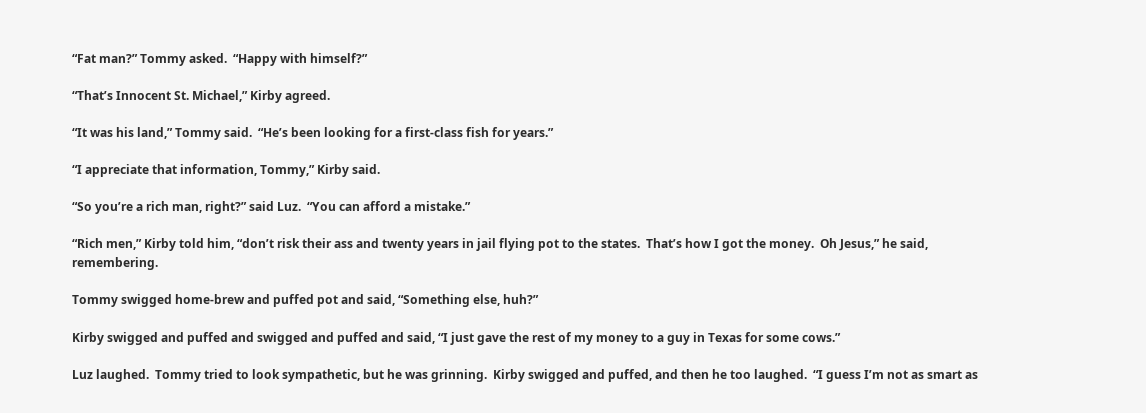“Fat man?” Tommy asked.  “Happy with himself?”

“That’s Innocent St. Michael,” Kirby agreed.

“It was his land,” Tommy said.  “He’s been looking for a first-class fish for years.”

“I appreciate that information, Tommy,” Kirby said.

“So you’re a rich man, right?” said Luz.  “You can afford a mistake.”

“Rich men,” Kirby told him, “don’t risk their ass and twenty years in jail flying pot to the states.  That’s how I got the money.  Oh Jesus,” he said, remembering.

Tommy swigged home-brew and puffed pot and said, “Something else, huh?”

Kirby swigged and puffed and swigged and puffed and said, “I just gave the rest of my money to a guy in Texas for some cows.”

Luz laughed.  Tommy tried to look sympathetic, but he was grinning.  Kirby swigged and puffed, and then he too laughed.  “I guess I’m not as smart as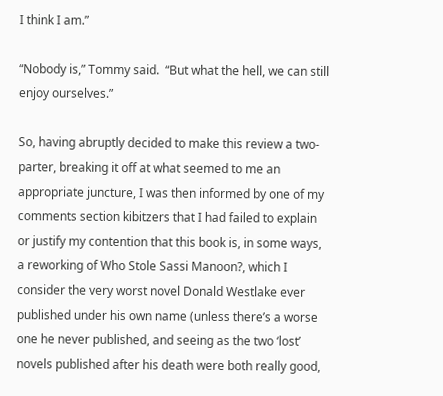I think I am.”

“Nobody is,” Tommy said.  “But what the hell, we can still enjoy ourselves.”

So, having abruptly decided to make this review a two-parter, breaking it off at what seemed to me an appropriate juncture, I was then informed by one of my comments section kibitzers that I had failed to explain or justify my contention that this book is, in some ways, a reworking of Who Stole Sassi Manoon?, which I consider the very worst novel Donald Westlake ever published under his own name (unless there’s a worse one he never published, and seeing as the two ‘lost’ novels published after his death were both really good,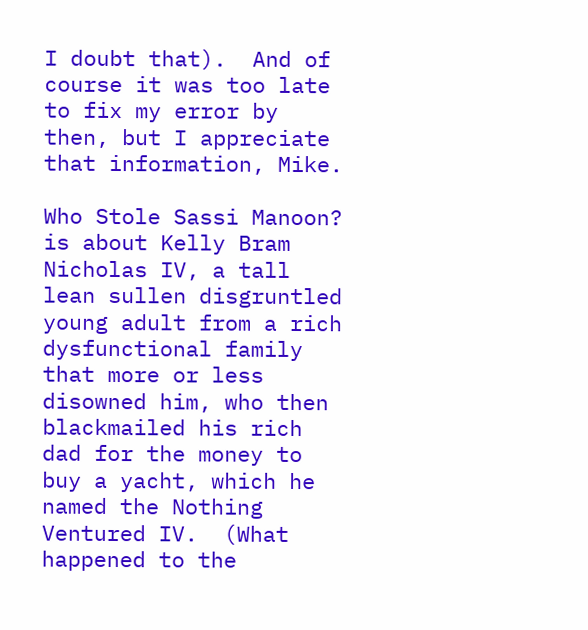I doubt that).  And of course it was too late to fix my error by then, but I appreciate that information, Mike.

Who Stole Sassi Manoon? is about Kelly Bram Nicholas IV, a tall lean sullen disgruntled young adult from a rich dysfunctional family that more or less disowned him, who then blackmailed his rich dad for the money to buy a yacht, which he named the Nothing Ventured IV.  (What happened to the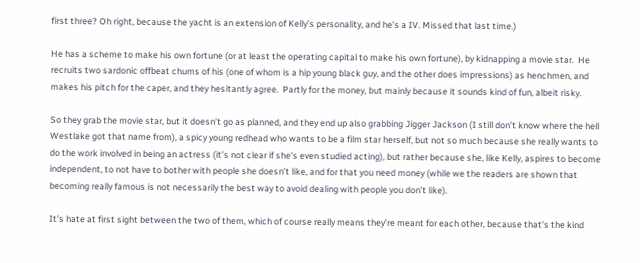first three? Oh right, because the yacht is an extension of Kelly’s personality, and he’s a IV. Missed that last time.)

He has a scheme to make his own fortune (or at least the operating capital to make his own fortune), by kidnapping a movie star.  He recruits two sardonic offbeat chums of his (one of whom is a hip young black guy, and the other does impressions) as henchmen, and makes his pitch for the caper, and they hesitantly agree.  Partly for the money, but mainly because it sounds kind of fun, albeit risky.

So they grab the movie star, but it doesn’t go as planned, and they end up also grabbing Jigger Jackson (I still don’t know where the hell Westlake got that name from), a spicy young redhead who wants to be a film star herself, but not so much because she really wants to do the work involved in being an actress (it’s not clear if she’s even studied acting), but rather because she, like Kelly, aspires to become independent, to not have to bother with people she doesn’t like, and for that you need money (while we the readers are shown that becoming really famous is not necessarily the best way to avoid dealing with people you don’t like).

It’s hate at first sight between the two of them, which of course really means they’re meant for each other, because that’s the kind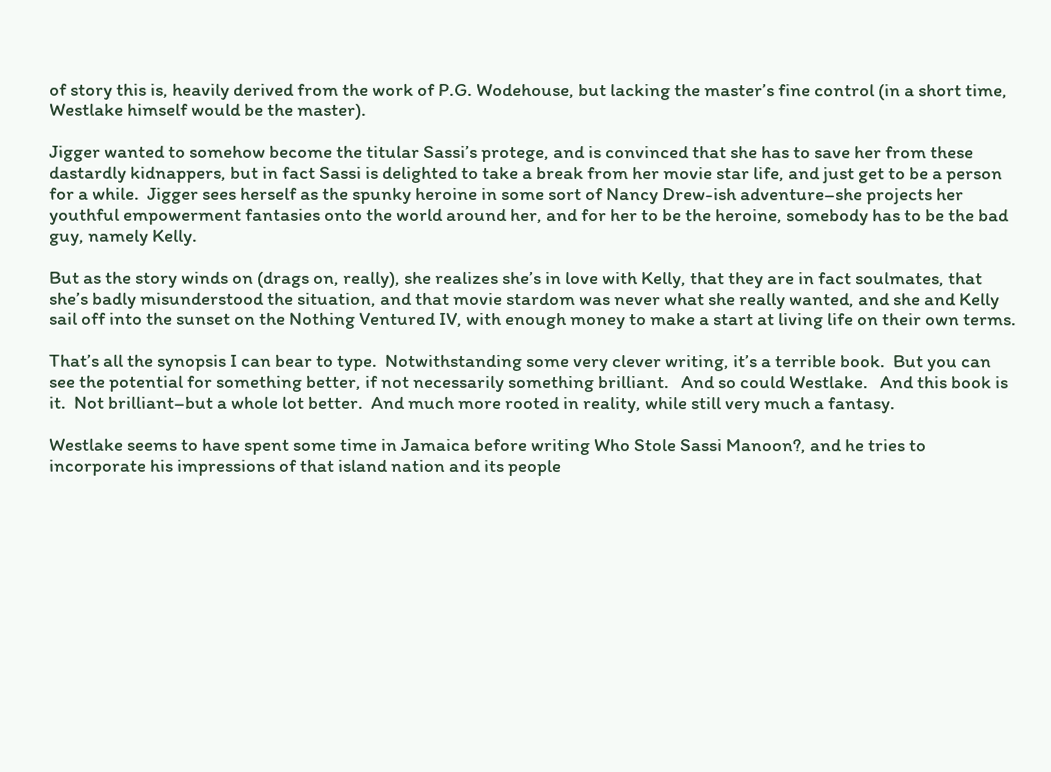of story this is, heavily derived from the work of P.G. Wodehouse, but lacking the master’s fine control (in a short time, Westlake himself would be the master).

Jigger wanted to somehow become the titular Sassi’s protege, and is convinced that she has to save her from these dastardly kidnappers, but in fact Sassi is delighted to take a break from her movie star life, and just get to be a person for a while.  Jigger sees herself as the spunky heroine in some sort of Nancy Drew-ish adventure–she projects her youthful empowerment fantasies onto the world around her, and for her to be the heroine, somebody has to be the bad guy, namely Kelly.

But as the story winds on (drags on, really), she realizes she’s in love with Kelly, that they are in fact soulmates, that she’s badly misunderstood the situation, and that movie stardom was never what she really wanted, and she and Kelly sail off into the sunset on the Nothing Ventured IV, with enough money to make a start at living life on their own terms.

That’s all the synopsis I can bear to type.  Notwithstanding some very clever writing, it’s a terrible book.  But you can see the potential for something better, if not necessarily something brilliant.   And so could Westlake.   And this book is it.  Not brilliant–but a whole lot better.  And much more rooted in reality, while still very much a fantasy.

Westlake seems to have spent some time in Jamaica before writing Who Stole Sassi Manoon?, and he tries to incorporate his impressions of that island nation and its people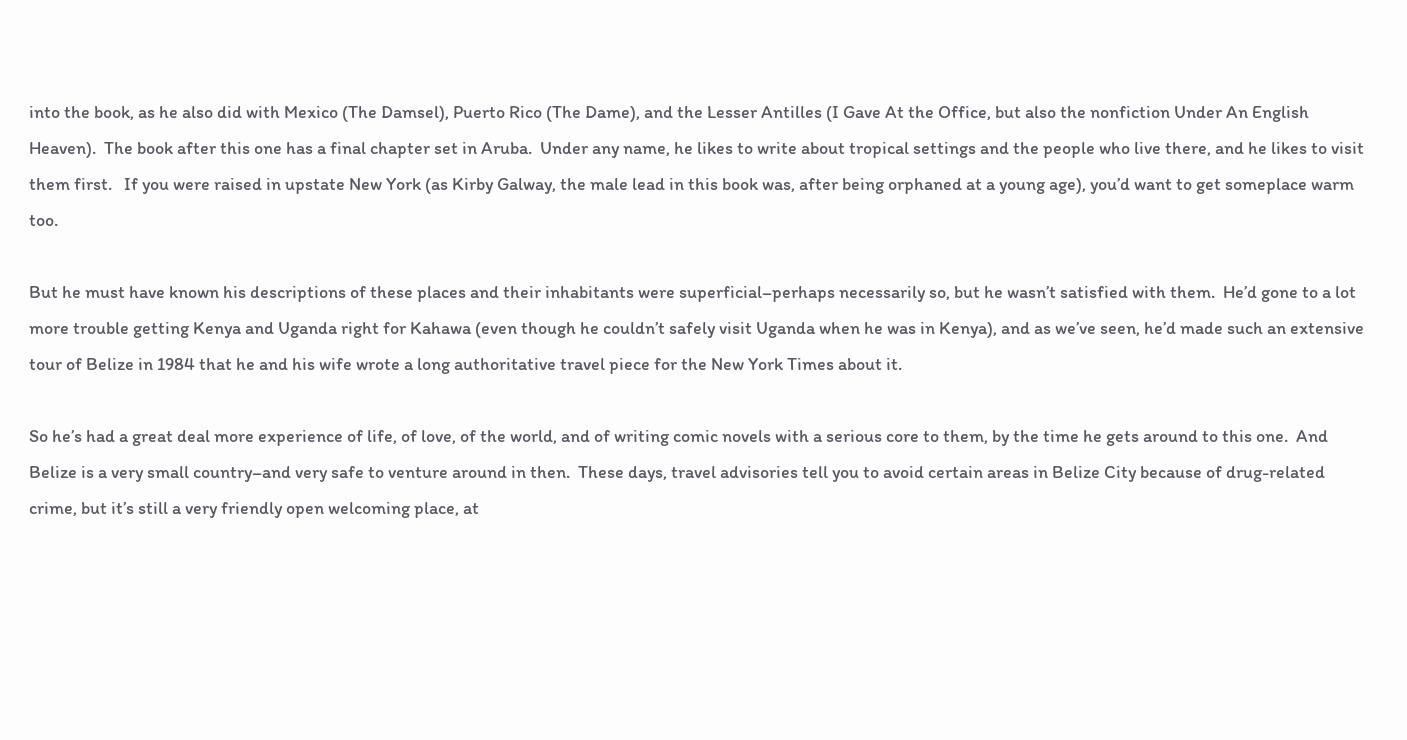into the book, as he also did with Mexico (The Damsel), Puerto Rico (The Dame), and the Lesser Antilles (I Gave At the Office, but also the nonfiction Under An English Heaven).  The book after this one has a final chapter set in Aruba.  Under any name, he likes to write about tropical settings and the people who live there, and he likes to visit them first.   If you were raised in upstate New York (as Kirby Galway, the male lead in this book was, after being orphaned at a young age), you’d want to get someplace warm too.

But he must have known his descriptions of these places and their inhabitants were superficial–perhaps necessarily so, but he wasn’t satisfied with them.  He’d gone to a lot more trouble getting Kenya and Uganda right for Kahawa (even though he couldn’t safely visit Uganda when he was in Kenya), and as we’ve seen, he’d made such an extensive tour of Belize in 1984 that he and his wife wrote a long authoritative travel piece for the New York Times about it.

So he’s had a great deal more experience of life, of love, of the world, and of writing comic novels with a serious core to them, by the time he gets around to this one.  And Belize is a very small country–and very safe to venture around in then.  These days, travel advisories tell you to avoid certain areas in Belize City because of drug-related crime, but it’s still a very friendly open welcoming place, at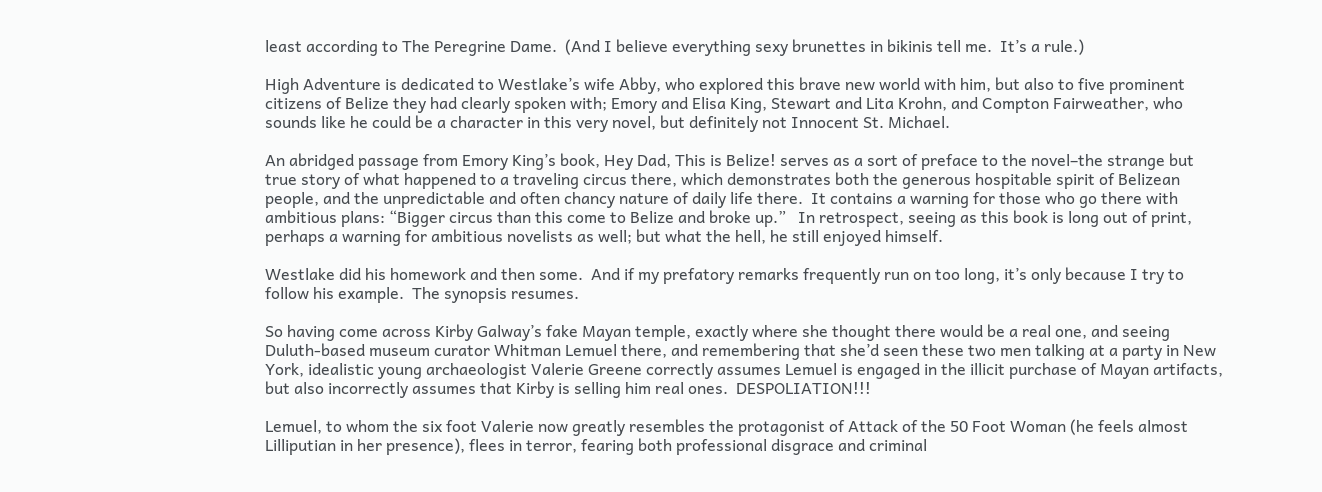least according to The Peregrine Dame.  (And I believe everything sexy brunettes in bikinis tell me.  It’s a rule.)

High Adventure is dedicated to Westlake’s wife Abby, who explored this brave new world with him, but also to five prominent citizens of Belize they had clearly spoken with; Emory and Elisa King, Stewart and Lita Krohn, and Compton Fairweather, who sounds like he could be a character in this very novel, but definitely not Innocent St. Michael.

An abridged passage from Emory King’s book, Hey Dad, This is Belize! serves as a sort of preface to the novel–the strange but true story of what happened to a traveling circus there, which demonstrates both the generous hospitable spirit of Belizean people, and the unpredictable and often chancy nature of daily life there.  It contains a warning for those who go there with ambitious plans: “Bigger circus than this come to Belize and broke up.”   In retrospect, seeing as this book is long out of print, perhaps a warning for ambitious novelists as well; but what the hell, he still enjoyed himself.

Westlake did his homework and then some.  And if my prefatory remarks frequently run on too long, it’s only because I try to follow his example.  The synopsis resumes.

So having come across Kirby Galway’s fake Mayan temple, exactly where she thought there would be a real one, and seeing Duluth-based museum curator Whitman Lemuel there, and remembering that she’d seen these two men talking at a party in New York, idealistic young archaeologist Valerie Greene correctly assumes Lemuel is engaged in the illicit purchase of Mayan artifacts, but also incorrectly assumes that Kirby is selling him real ones.  DESPOLIATION!!!

Lemuel, to whom the six foot Valerie now greatly resembles the protagonist of Attack of the 50 Foot Woman (he feels almost Lilliputian in her presence), flees in terror, fearing both professional disgrace and criminal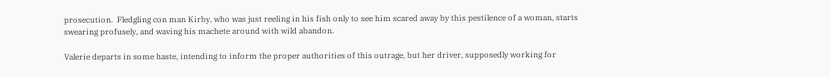prosecution.  Fledgling con man Kirby, who was just reeling in his fish only to see him scared away by this pestilence of a woman, starts swearing profusely, and waving his machete around with wild abandon.

Valerie departs in some haste, intending to inform the proper authorities of this outrage, but her driver, supposedly working for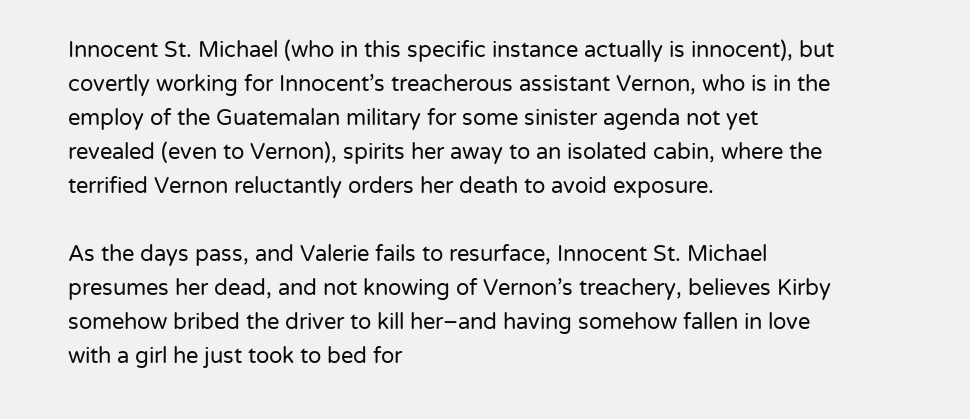Innocent St. Michael (who in this specific instance actually is innocent), but covertly working for Innocent’s treacherous assistant Vernon, who is in the employ of the Guatemalan military for some sinister agenda not yet revealed (even to Vernon), spirits her away to an isolated cabin, where the terrified Vernon reluctantly orders her death to avoid exposure.

As the days pass, and Valerie fails to resurface, Innocent St. Michael presumes her dead, and not knowing of Vernon’s treachery, believes Kirby somehow bribed the driver to kill her–and having somehow fallen in love with a girl he just took to bed for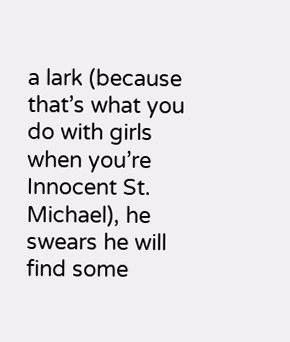a lark (because that’s what you do with girls when you’re Innocent St. Michael), he swears he will find some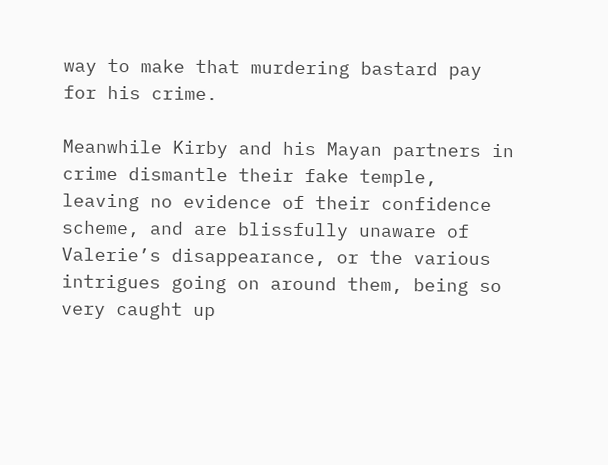way to make that murdering bastard pay for his crime.

Meanwhile Kirby and his Mayan partners in crime dismantle their fake temple, leaving no evidence of their confidence scheme, and are blissfully unaware of Valerie’s disappearance, or the various intrigues going on around them, being so very caught up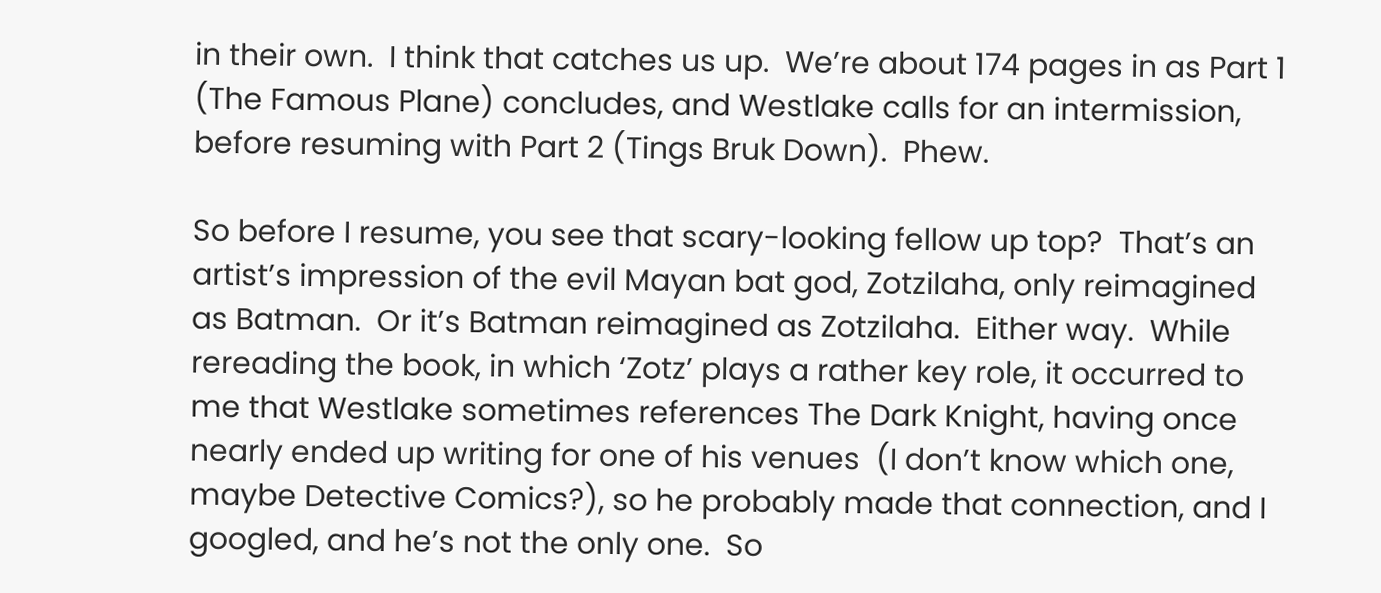in their own.  I think that catches us up.  We’re about 174 pages in as Part 1 (The Famous Plane) concludes, and Westlake calls for an intermission, before resuming with Part 2 (Tings Bruk Down).  Phew.

So before I resume, you see that scary-looking fellow up top?  That’s an artist’s impression of the evil Mayan bat god, Zotzilaha, only reimagined as Batman.  Or it’s Batman reimagined as Zotzilaha.  Either way.  While rereading the book, in which ‘Zotz’ plays a rather key role, it occurred to me that Westlake sometimes references The Dark Knight, having once nearly ended up writing for one of his venues  (I don’t know which one, maybe Detective Comics?), so he probably made that connection, and I googled, and he’s not the only one.  So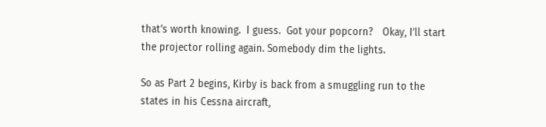that’s worth knowing.  I guess.  Got your popcorn?   Okay, I’ll start the projector rolling again. Somebody dim the lights.

So as Part 2 begins, Kirby is back from a smuggling run to the states in his Cessna aircraft,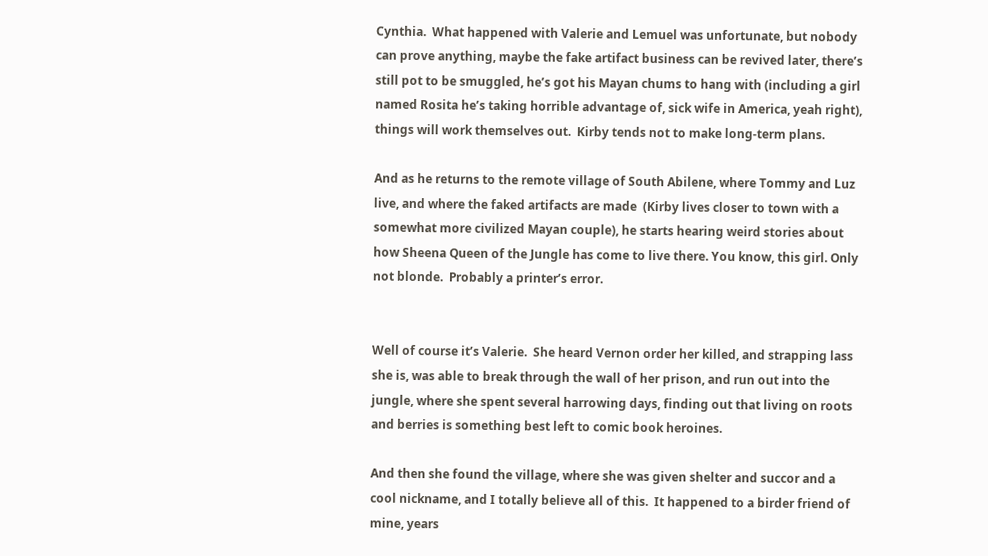Cynthia.  What happened with Valerie and Lemuel was unfortunate, but nobody can prove anything, maybe the fake artifact business can be revived later, there’s still pot to be smuggled, he’s got his Mayan chums to hang with (including a girl named Rosita he’s taking horrible advantage of, sick wife in America, yeah right), things will work themselves out.  Kirby tends not to make long-term plans.

And as he returns to the remote village of South Abilene, where Tommy and Luz live, and where the faked artifacts are made  (Kirby lives closer to town with a somewhat more civilized Mayan couple), he starts hearing weird stories about how Sheena Queen of the Jungle has come to live there. You know, this girl. Only not blonde.  Probably a printer’s error.


Well of course it’s Valerie.  She heard Vernon order her killed, and strapping lass she is, was able to break through the wall of her prison, and run out into the jungle, where she spent several harrowing days, finding out that living on roots and berries is something best left to comic book heroines.

And then she found the village, where she was given shelter and succor and a cool nickname, and I totally believe all of this.  It happened to a birder friend of mine, years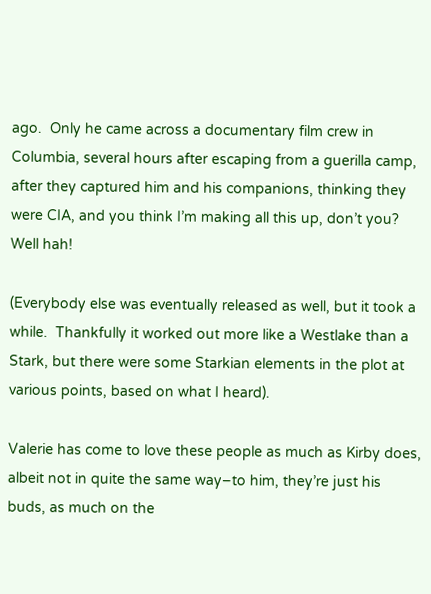ago.  Only he came across a documentary film crew in Columbia, several hours after escaping from a guerilla camp, after they captured him and his companions, thinking they were CIA, and you think I’m making all this up, don’t you?  Well hah!

(Everybody else was eventually released as well, but it took a while.  Thankfully it worked out more like a Westlake than a Stark, but there were some Starkian elements in the plot at various points, based on what I heard).

Valerie has come to love these people as much as Kirby does, albeit not in quite the same way–to him, they’re just his buds, as much on the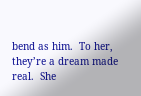bend as him.  To her, they’re a dream made real.  She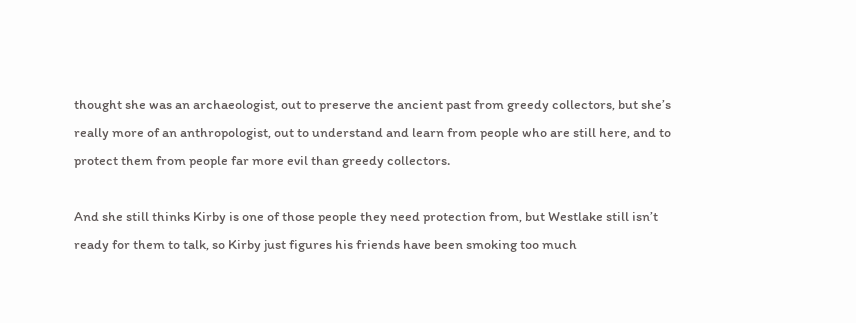thought she was an archaeologist, out to preserve the ancient past from greedy collectors, but she’s really more of an anthropologist, out to understand and learn from people who are still here, and to protect them from people far more evil than greedy collectors.

And she still thinks Kirby is one of those people they need protection from, but Westlake still isn’t ready for them to talk, so Kirby just figures his friends have been smoking too much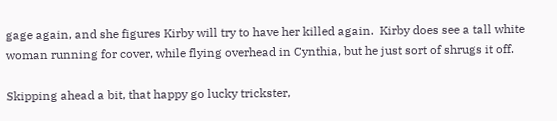gage again, and she figures Kirby will try to have her killed again.  Kirby does see a tall white woman running for cover, while flying overhead in Cynthia, but he just sort of shrugs it off.

Skipping ahead a bit, that happy go lucky trickster,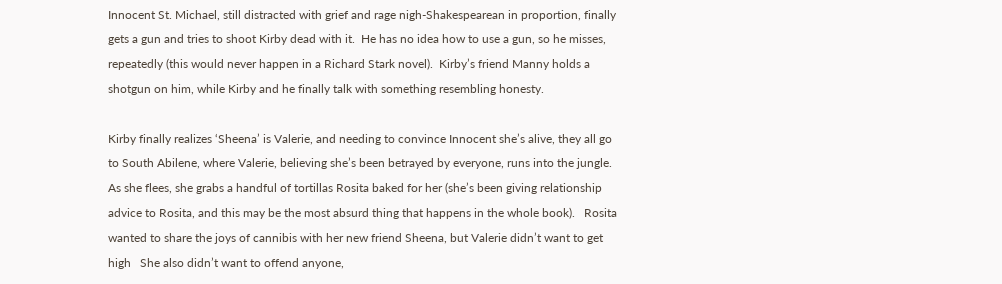Innocent St. Michael, still distracted with grief and rage nigh-Shakespearean in proportion, finally gets a gun and tries to shoot Kirby dead with it.  He has no idea how to use a gun, so he misses, repeatedly (this would never happen in a Richard Stark novel).  Kirby’s friend Manny holds a shotgun on him, while Kirby and he finally talk with something resembling honesty.

Kirby finally realizes ‘Sheena’ is Valerie, and needing to convince Innocent she’s alive, they all go to South Abilene, where Valerie, believing she’s been betrayed by everyone, runs into the jungle.  As she flees, she grabs a handful of tortillas Rosita baked for her (she’s been giving relationship advice to Rosita, and this may be the most absurd thing that happens in the whole book).   Rosita wanted to share the joys of cannibis with her new friend Sheena, but Valerie didn’t want to get high   She also didn’t want to offend anyone,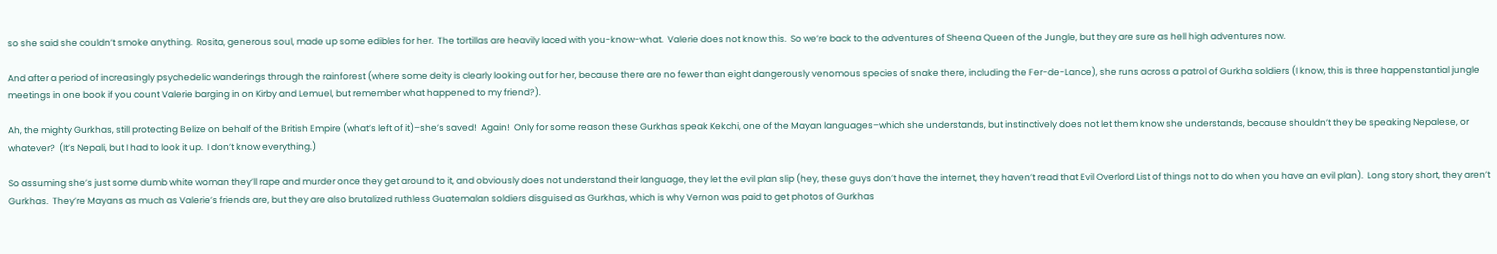so she said she couldn’t smoke anything.  Rosita, generous soul, made up some edibles for her.  The tortillas are heavily laced with you-know-what.  Valerie does not know this.  So we’re back to the adventures of Sheena Queen of the Jungle, but they are sure as hell high adventures now.

And after a period of increasingly psychedelic wanderings through the rainforest (where some deity is clearly looking out for her, because there are no fewer than eight dangerously venomous species of snake there, including the Fer-de-Lance), she runs across a patrol of Gurkha soldiers (I know, this is three happenstantial jungle meetings in one book if you count Valerie barging in on Kirby and Lemuel, but remember what happened to my friend?).

Ah, the mighty Gurkhas, still protecting Belize on behalf of the British Empire (what’s left of it)–she’s saved!  Again!  Only for some reason these Gurkhas speak Kekchi, one of the Mayan languages–which she understands, but instinctively does not let them know she understands, because shouldn’t they be speaking Nepalese, or whatever?  (It’s Nepali, but I had to look it up.  I don’t know everything.)

So assuming she’s just some dumb white woman they’ll rape and murder once they get around to it, and obviously does not understand their language, they let the evil plan slip (hey, these guys don’t have the internet, they haven’t read that Evil Overlord List of things not to do when you have an evil plan).  Long story short, they aren’t Gurkhas.  They’re Mayans as much as Valerie’s friends are, but they are also brutalized ruthless Guatemalan soldiers disguised as Gurkhas, which is why Vernon was paid to get photos of Gurkhas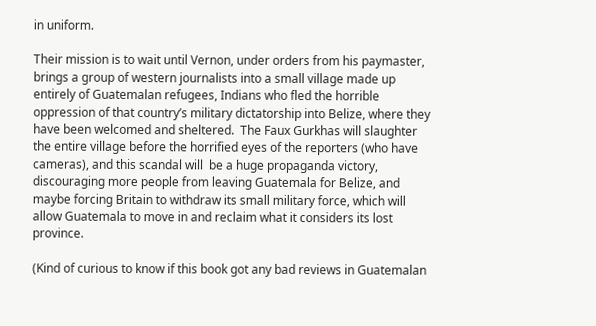in uniform.

Their mission is to wait until Vernon, under orders from his paymaster, brings a group of western journalists into a small village made up entirely of Guatemalan refugees, Indians who fled the horrible oppression of that country’s military dictatorship into Belize, where they have been welcomed and sheltered.  The Faux Gurkhas will slaughter the entire village before the horrified eyes of the reporters (who have cameras), and this scandal will  be a huge propaganda victory, discouraging more people from leaving Guatemala for Belize, and maybe forcing Britain to withdraw its small military force, which will allow Guatemala to move in and reclaim what it considers its lost province.

(Kind of curious to know if this book got any bad reviews in Guatemalan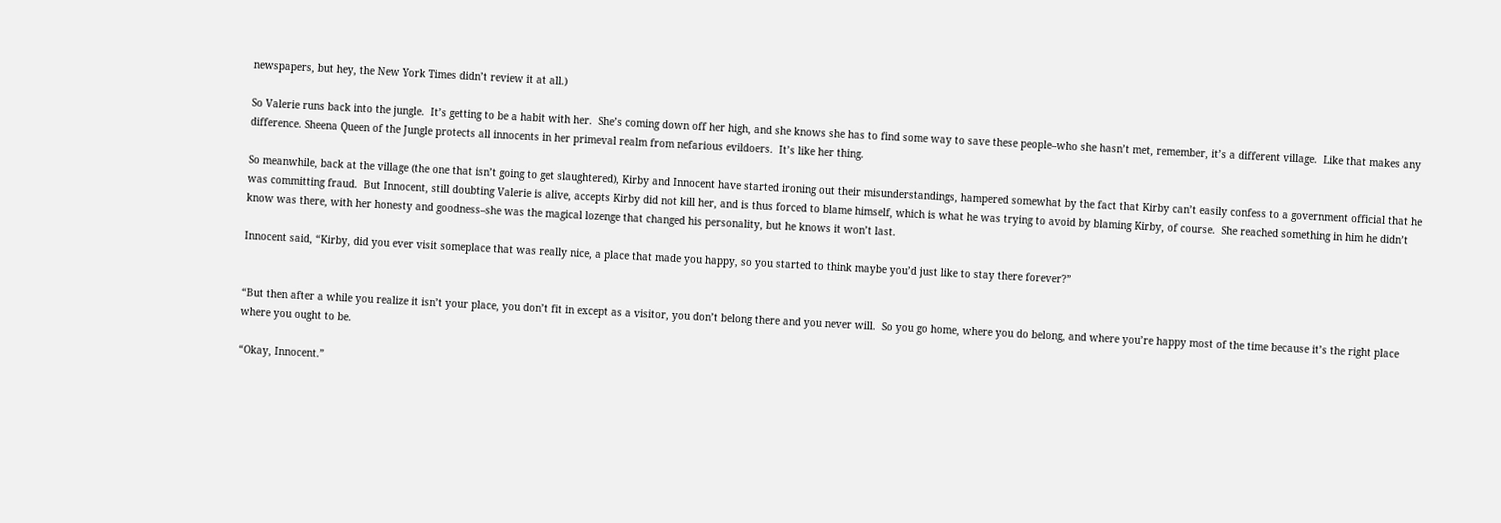newspapers, but hey, the New York Times didn’t review it at all.)

So Valerie runs back into the jungle.  It’s getting to be a habit with her.  She’s coming down off her high, and she knows she has to find some way to save these people–who she hasn’t met, remember, it’s a different village.  Like that makes any difference. Sheena Queen of the Jungle protects all innocents in her primeval realm from nefarious evildoers.  It’s like her thing.

So meanwhile, back at the village (the one that isn’t going to get slaughtered), Kirby and Innocent have started ironing out their misunderstandings, hampered somewhat by the fact that Kirby can’t easily confess to a government official that he was committing fraud.  But Innocent, still doubting Valerie is alive, accepts Kirby did not kill her, and is thus forced to blame himself, which is what he was trying to avoid by blaming Kirby, of course.  She reached something in him he didn’t know was there, with her honesty and goodness–she was the magical lozenge that changed his personality, but he knows it won’t last.

Innocent said, “Kirby, did you ever visit someplace that was really nice, a place that made you happy, so you started to think maybe you’d just like to stay there forever?”


“But then after a while you realize it isn’t your place, you don’t fit in except as a visitor, you don’t belong there and you never will.  So you go home, where you do belong, and where you’re happy most of the time because it’s the right place where you ought to be.

“Okay, Innocent.”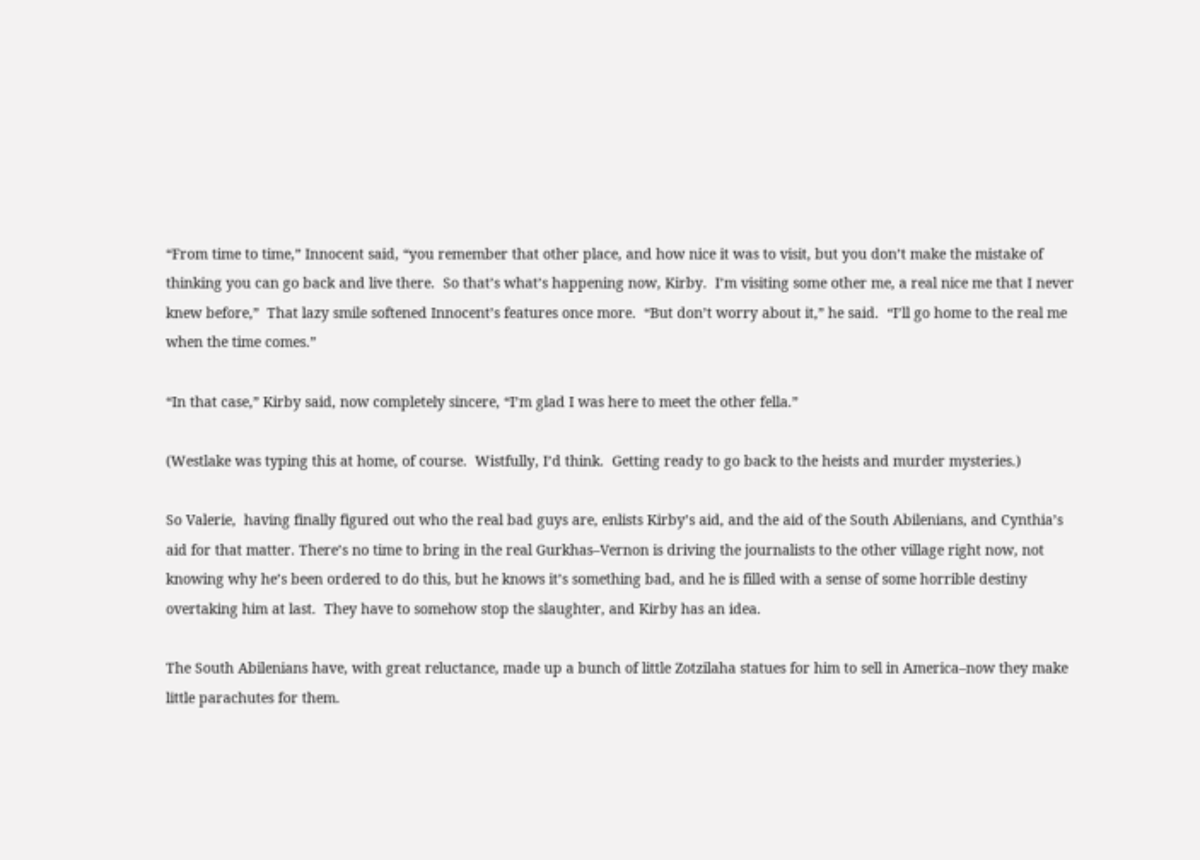“From time to time,” Innocent said, “you remember that other place, and how nice it was to visit, but you don’t make the mistake of thinking you can go back and live there.  So that’s what’s happening now, Kirby.  I’m visiting some other me, a real nice me that I never knew before,”  That lazy smile softened Innocent’s features once more.  “But don’t worry about it,” he said.  “I’ll go home to the real me when the time comes.”

“In that case,” Kirby said, now completely sincere, “I’m glad I was here to meet the other fella.”

(Westlake was typing this at home, of course.  Wistfully, I’d think.  Getting ready to go back to the heists and murder mysteries.)

So Valerie,  having finally figured out who the real bad guys are, enlists Kirby’s aid, and the aid of the South Abilenians, and Cynthia’s aid for that matter. There’s no time to bring in the real Gurkhas–Vernon is driving the journalists to the other village right now, not knowing why he’s been ordered to do this, but he knows it’s something bad, and he is filled with a sense of some horrible destiny overtaking him at last.  They have to somehow stop the slaughter, and Kirby has an idea.

The South Abilenians have, with great reluctance, made up a bunch of little Zotzilaha statues for him to sell in America–now they make little parachutes for them.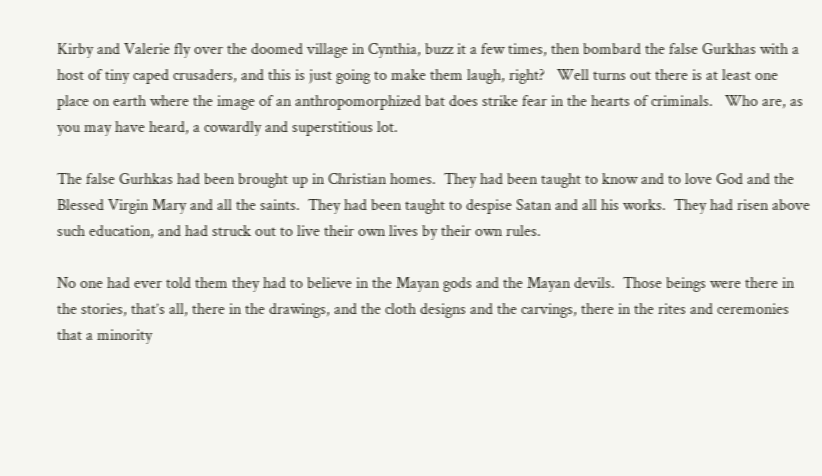Kirby and Valerie fly over the doomed village in Cynthia, buzz it a few times, then bombard the false Gurkhas with a host of tiny caped crusaders, and this is just going to make them laugh, right?   Well turns out there is at least one place on earth where the image of an anthropomorphized bat does strike fear in the hearts of criminals.   Who are, as you may have heard, a cowardly and superstitious lot.

The false Gurhkas had been brought up in Christian homes.  They had been taught to know and to love God and the Blessed Virgin Mary and all the saints.  They had been taught to despise Satan and all his works.  They had risen above such education, and had struck out to live their own lives by their own rules.

No one had ever told them they had to believe in the Mayan gods and the Mayan devils.  Those beings were there in the stories, that’s all, there in the drawings, and the cloth designs and the carvings, there in the rites and ceremonies that a minority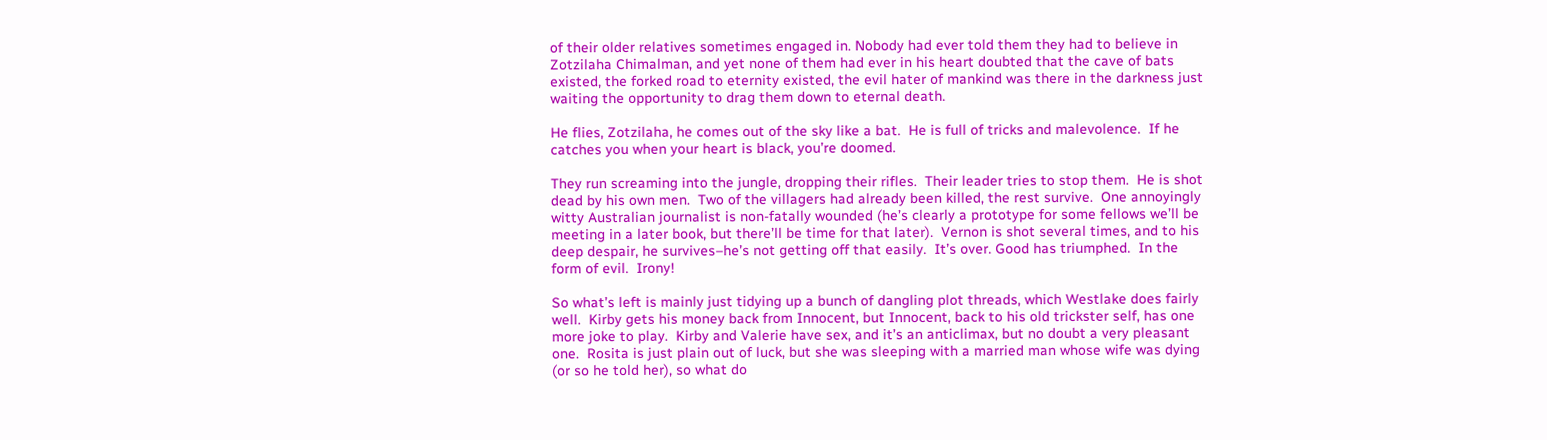of their older relatives sometimes engaged in. Nobody had ever told them they had to believe in Zotzilaha Chimalman, and yet none of them had ever in his heart doubted that the cave of bats existed, the forked road to eternity existed, the evil hater of mankind was there in the darkness just waiting the opportunity to drag them down to eternal death.

He flies, Zotzilaha, he comes out of the sky like a bat.  He is full of tricks and malevolence.  If he catches you when your heart is black, you’re doomed.

They run screaming into the jungle, dropping their rifles.  Their leader tries to stop them.  He is shot dead by his own men.  Two of the villagers had already been killed, the rest survive.  One annoyingly witty Australian journalist is non-fatally wounded (he’s clearly a prototype for some fellows we’ll be meeting in a later book, but there’ll be time for that later).  Vernon is shot several times, and to his deep despair, he survives–he’s not getting off that easily.  It’s over. Good has triumphed.  In the form of evil.  Irony!

So what’s left is mainly just tidying up a bunch of dangling plot threads, which Westlake does fairly well.  Kirby gets his money back from Innocent, but Innocent, back to his old trickster self, has one more joke to play.  Kirby and Valerie have sex, and it’s an anticlimax, but no doubt a very pleasant one.  Rosita is just plain out of luck, but she was sleeping with a married man whose wife was dying (or so he told her), so what do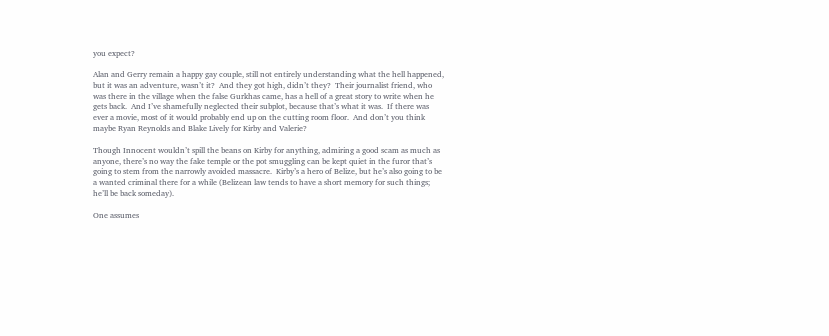you expect?

Alan and Gerry remain a happy gay couple, still not entirely understanding what the hell happened, but it was an adventure, wasn’t it?  And they got high, didn’t they?  Their journalist friend, who was there in the village when the false Gurkhas came, has a hell of a great story to write when he gets back.  And I’ve shamefully neglected their subplot, because that’s what it was.  If there was ever a movie, most of it would probably end up on the cutting room floor.  And don’t you think maybe Ryan Reynolds and Blake Lively for Kirby and Valerie?

Though Innocent wouldn’t spill the beans on Kirby for anything, admiring a good scam as much as anyone, there’s no way the fake temple or the pot smuggling can be kept quiet in the furor that’s going to stem from the narrowly avoided massacre.  Kirby’s a hero of Belize, but he’s also going to be a wanted criminal there for a while (Belizean law tends to have a short memory for such things; he’ll be back someday).

One assumes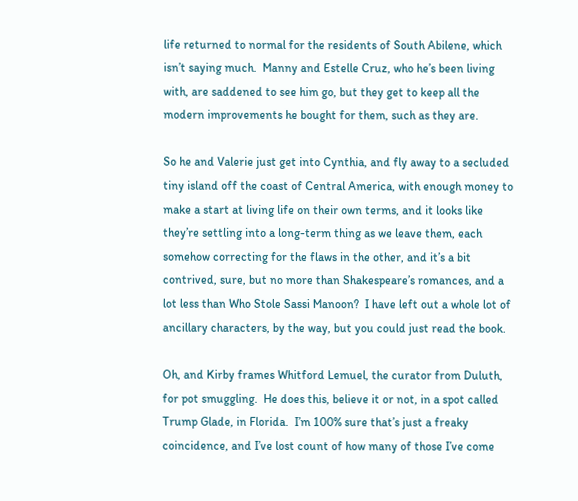life returned to normal for the residents of South Abilene, which isn’t saying much.  Manny and Estelle Cruz, who he’s been living with, are saddened to see him go, but they get to keep all the modern improvements he bought for them, such as they are.

So he and Valerie just get into Cynthia, and fly away to a secluded tiny island off the coast of Central America, with enough money to make a start at living life on their own terms, and it looks like they’re settling into a long-term thing as we leave them, each somehow correcting for the flaws in the other, and it’s a bit contrived, sure, but no more than Shakespeare’s romances, and a lot less than Who Stole Sassi Manoon?  I have left out a whole lot of ancillary characters, by the way, but you could just read the book.

Oh, and Kirby frames Whitford Lemuel, the curator from Duluth, for pot smuggling.  He does this, believe it or not, in a spot called Trump Glade, in Florida.  I’m 100% sure that’s just a freaky coincidence, and I’ve lost count of how many of those I’ve come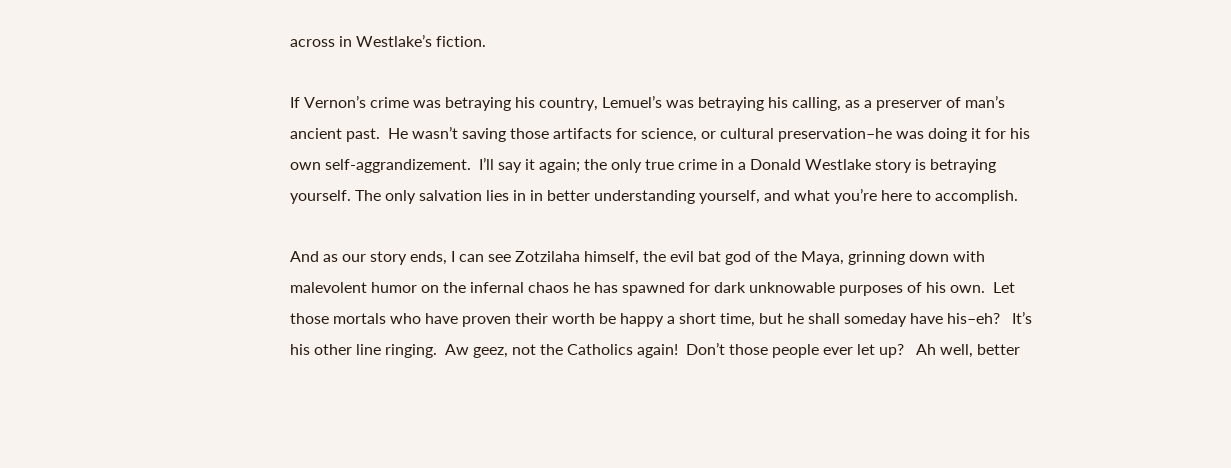across in Westlake’s fiction.

If Vernon’s crime was betraying his country, Lemuel’s was betraying his calling, as a preserver of man’s ancient past.  He wasn’t saving those artifacts for science, or cultural preservation–he was doing it for his own self-aggrandizement.  I’ll say it again; the only true crime in a Donald Westlake story is betraying yourself. The only salvation lies in in better understanding yourself, and what you’re here to accomplish.

And as our story ends, I can see Zotzilaha himself, the evil bat god of the Maya, grinning down with malevolent humor on the infernal chaos he has spawned for dark unknowable purposes of his own.  Let those mortals who have proven their worth be happy a short time, but he shall someday have his–eh?   It’s his other line ringing.  Aw geez, not the Catholics again!  Don’t those people ever let up?   Ah well, better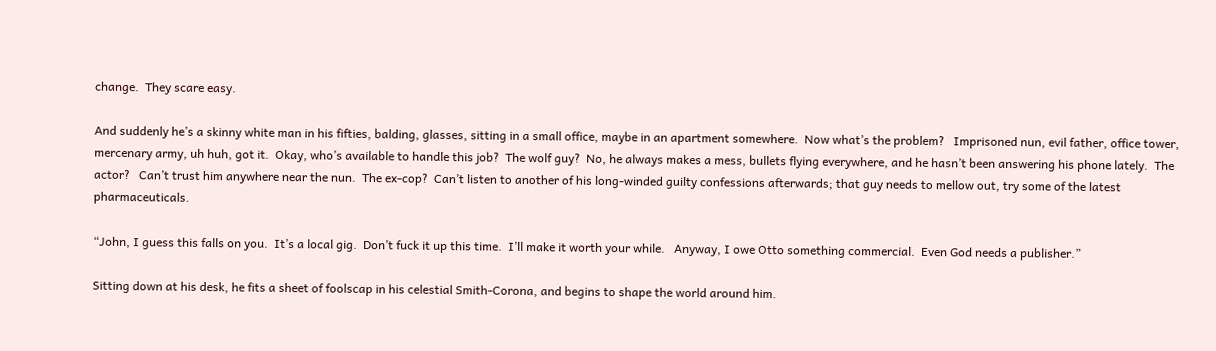change.  They scare easy.

And suddenly he’s a skinny white man in his fifties, balding, glasses, sitting in a small office, maybe in an apartment somewhere.  Now what’s the problem?   Imprisoned nun, evil father, office tower, mercenary army, uh huh, got it.  Okay, who’s available to handle this job?  The wolf guy?  No, he always makes a mess, bullets flying everywhere, and he hasn’t been answering his phone lately.  The actor?   Can’t trust him anywhere near the nun.  The ex-cop?  Can’t listen to another of his long-winded guilty confessions afterwards; that guy needs to mellow out, try some of the latest pharmaceuticals.

“John, I guess this falls on you.  It’s a local gig.  Don’t fuck it up this time.  I’ll make it worth your while.   Anyway, I owe Otto something commercial.  Even God needs a publisher.”

Sitting down at his desk, he fits a sheet of foolscap in his celestial Smith-Corona, and begins to shape the world around him.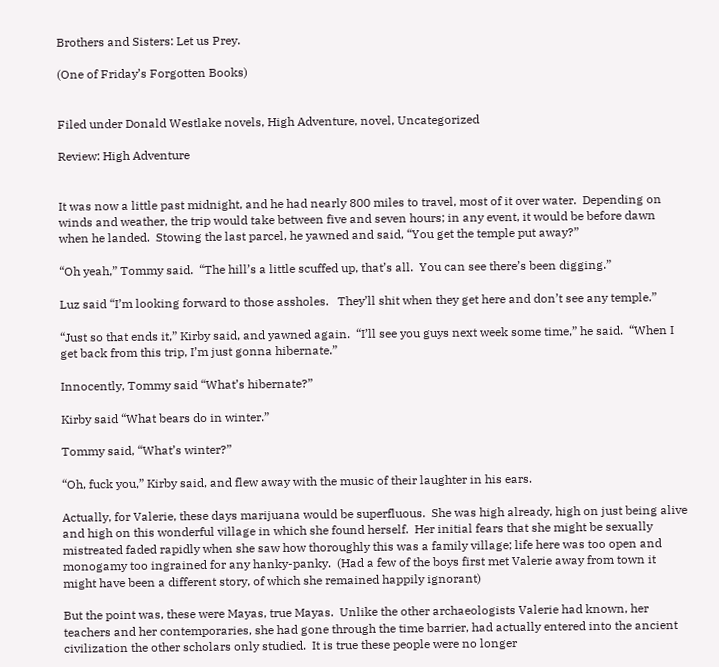Brothers and Sisters: Let us Prey.

(One of Friday’s Forgotten Books)


Filed under Donald Westlake novels, High Adventure, novel, Uncategorized

Review: High Adventure


It was now a little past midnight, and he had nearly 800 miles to travel, most of it over water.  Depending on winds and weather, the trip would take between five and seven hours; in any event, it would be before dawn when he landed.  Stowing the last parcel, he yawned and said, “You get the temple put away?”

“Oh yeah,” Tommy said.  “The hill’s a little scuffed up, that’s all.  You can see there’s been digging.”

Luz said “I’m looking forward to those assholes.   They’ll shit when they get here and don’t see any temple.”

“Just so that ends it,” Kirby said, and yawned again.  “I’ll see you guys next week some time,” he said.  “When I get back from this trip, I’m just gonna hibernate.”

Innocently, Tommy said “What’s hibernate?”

Kirby said “What bears do in winter.”

Tommy said, “What’s winter?”

“Oh, fuck you,” Kirby said, and flew away with the music of their laughter in his ears.

Actually, for Valerie, these days marijuana would be superfluous.  She was high already, high on just being alive and high on this wonderful village in which she found herself.  Her initial fears that she might be sexually mistreated faded rapidly when she saw how thoroughly this was a family village; life here was too open and monogamy too ingrained for any hanky-panky.  (Had a few of the boys first met Valerie away from town it might have been a different story, of which she remained happily ignorant)

But the point was, these were Mayas, true Mayas.  Unlike the other archaeologists Valerie had known, her teachers and her contemporaries, she had gone through the time barrier, had actually entered into the ancient civilization the other scholars only studied.  It is true these people were no longer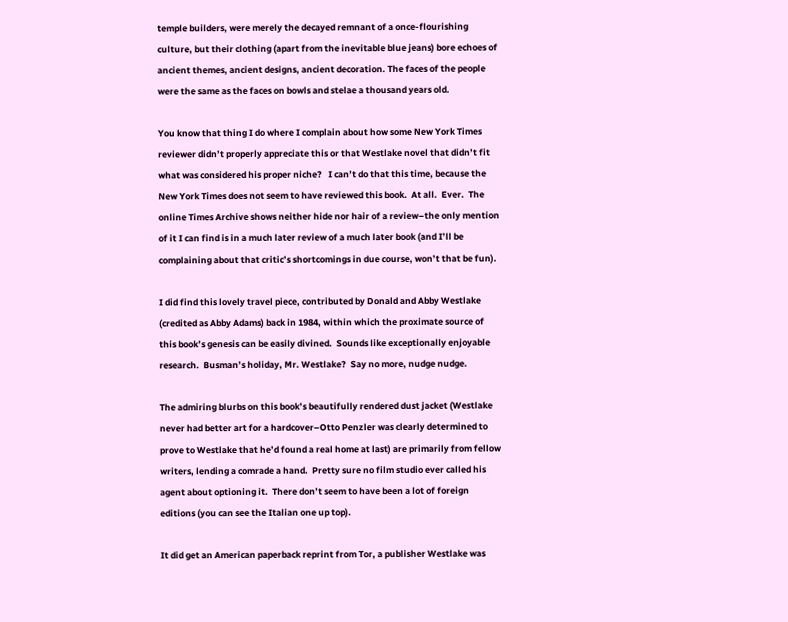temple builders, were merely the decayed remnant of a once-flourishing culture, but their clothing (apart from the inevitable blue jeans) bore echoes of ancient themes, ancient designs, ancient decoration. The faces of the people were the same as the faces on bowls and stelae a thousand years old.

You know that thing I do where I complain about how some New York Times reviewer didn’t properly appreciate this or that Westlake novel that didn’t fit what was considered his proper niche?   I can’t do that this time, because the New York Times does not seem to have reviewed this book.  At all.  Ever.  The online Times Archive shows neither hide nor hair of a review–the only mention of it I can find is in a much later review of a much later book (and I’ll be complaining about that critic’s shortcomings in due course, won’t that be fun).

I did find this lovely travel piece, contributed by Donald and Abby Westlake (credited as Abby Adams) back in 1984, within which the proximate source of this book’s genesis can be easily divined.  Sounds like exceptionally enjoyable research.  Busman’s holiday, Mr. Westlake?  Say no more, nudge nudge.

The admiring blurbs on this book’s beautifully rendered dust jacket (Westlake never had better art for a hardcover–Otto Penzler was clearly determined to prove to Westlake that he’d found a real home at last) are primarily from fellow writers, lending a comrade a hand.  Pretty sure no film studio ever called his agent about optioning it.  There don’t seem to have been a lot of foreign editions (you can see the Italian one up top).

It did get an American paperback reprint from Tor, a publisher Westlake was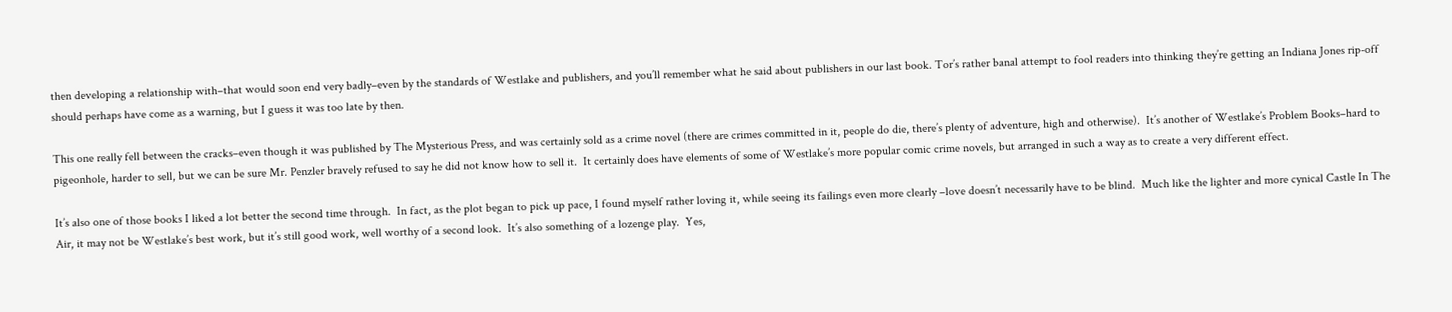then developing a relationship with–that would soon end very badly–even by the standards of Westlake and publishers, and you’ll remember what he said about publishers in our last book. Tor’s rather banal attempt to fool readers into thinking they’re getting an Indiana Jones rip-off should perhaps have come as a warning, but I guess it was too late by then.

This one really fell between the cracks–even though it was published by The Mysterious Press, and was certainly sold as a crime novel (there are crimes committed in it, people do die, there’s plenty of adventure, high and otherwise).  It’s another of Westlake’s Problem Books–hard to pigeonhole, harder to sell, but we can be sure Mr. Penzler bravely refused to say he did not know how to sell it.  It certainly does have elements of some of Westlake’s more popular comic crime novels, but arranged in such a way as to create a very different effect.

It’s also one of those books I liked a lot better the second time through.  In fact, as the plot began to pick up pace, I found myself rather loving it, while seeing its failings even more clearly –love doesn’t necessarily have to be blind.  Much like the lighter and more cynical Castle In The Air, it may not be Westlake’s best work, but it’s still good work, well worthy of a second look.  It’s also something of a lozenge play.  Yes,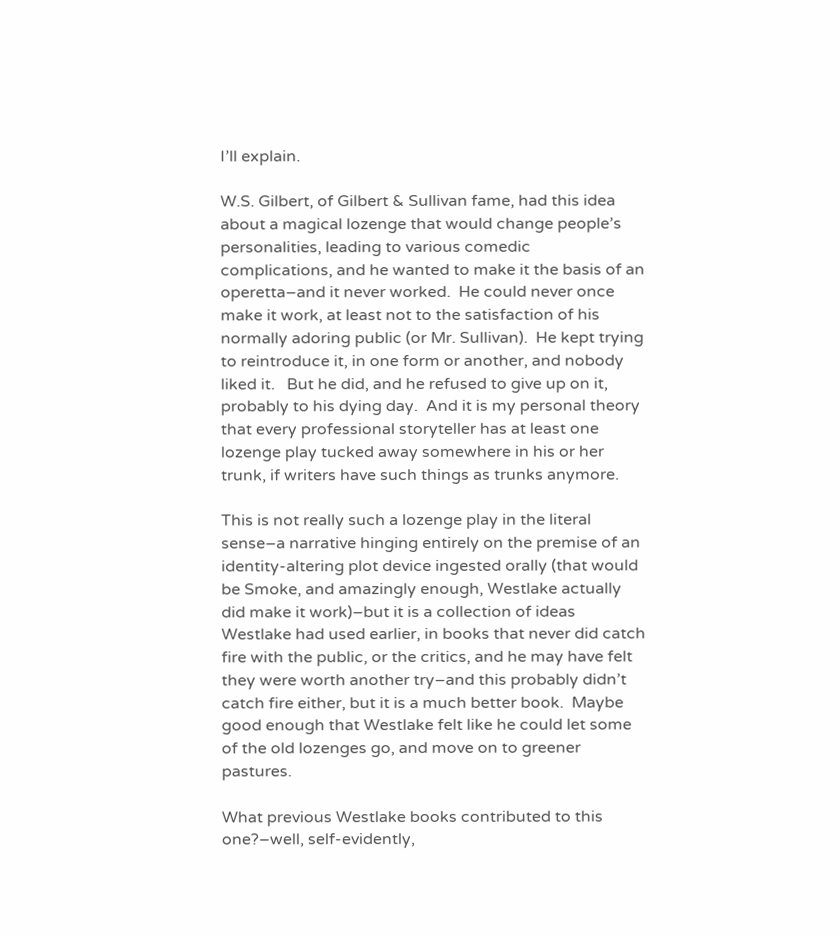I’ll explain.

W.S. Gilbert, of Gilbert & Sullivan fame, had this idea about a magical lozenge that would change people’s personalities, leading to various comedic complications, and he wanted to make it the basis of an operetta–and it never worked.  He could never once make it work, at least not to the satisfaction of his normally adoring public (or Mr. Sullivan).  He kept trying to reintroduce it, in one form or another, and nobody liked it.   But he did, and he refused to give up on it, probably to his dying day.  And it is my personal theory that every professional storyteller has at least one lozenge play tucked away somewhere in his or her trunk, if writers have such things as trunks anymore.

This is not really such a lozenge play in the literal sense–a narrative hinging entirely on the premise of an identity-altering plot device ingested orally (that would be Smoke, and amazingly enough, Westlake actually did make it work)–but it is a collection of ideas Westlake had used earlier, in books that never did catch fire with the public, or the critics, and he may have felt they were worth another try–and this probably didn’t catch fire either, but it is a much better book.  Maybe good enough that Westlake felt like he could let some of the old lozenges go, and move on to greener pastures.

What previous Westlake books contributed to this one?–well, self-evidently,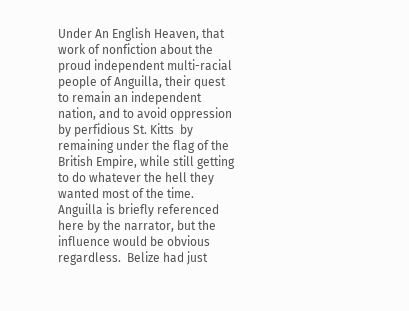Under An English Heaven, that work of nonfiction about the proud independent multi-racial people of Anguilla, their quest to remain an independent nation, and to avoid oppression by perfidious St. Kitts  by remaining under the flag of the British Empire, while still getting to do whatever the hell they wanted most of the time.  Anguilla is briefly referenced here by the narrator, but the influence would be obvious regardless.  Belize had just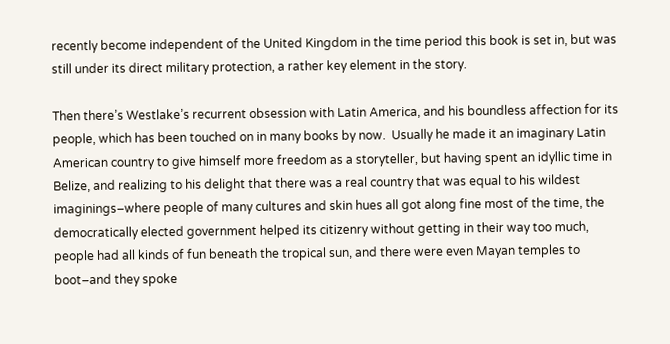recently become independent of the United Kingdom in the time period this book is set in, but was still under its direct military protection, a rather key element in the story.

Then there’s Westlake’s recurrent obsession with Latin America, and his boundless affection for its people, which has been touched on in many books by now.  Usually he made it an imaginary Latin American country to give himself more freedom as a storyteller, but having spent an idyllic time in Belize, and realizing to his delight that there was a real country that was equal to his wildest imaginings–where people of many cultures and skin hues all got along fine most of the time, the democratically elected government helped its citizenry without getting in their way too much, people had all kinds of fun beneath the tropical sun, and there were even Mayan temples to boot–and they spoke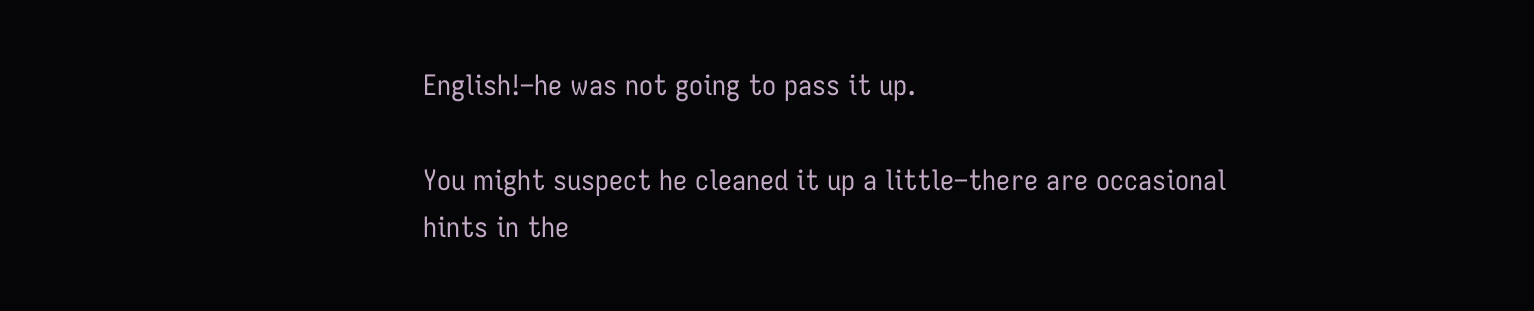English!–he was not going to pass it up.

You might suspect he cleaned it up a little–there are occasional hints in the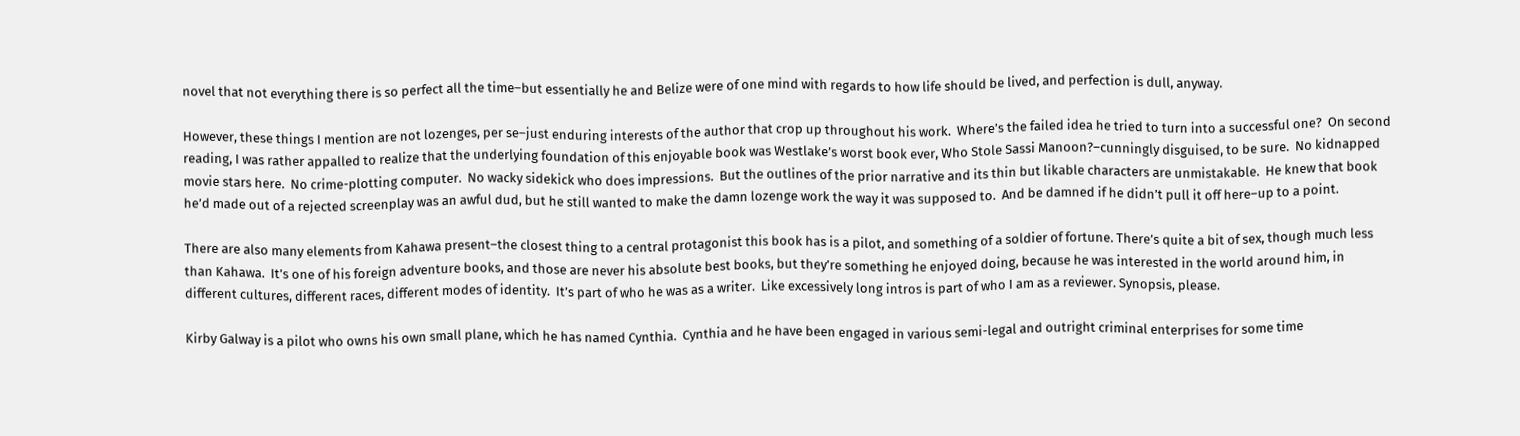novel that not everything there is so perfect all the time–but essentially he and Belize were of one mind with regards to how life should be lived, and perfection is dull, anyway.

However, these things I mention are not lozenges, per se–just enduring interests of the author that crop up throughout his work.  Where’s the failed idea he tried to turn into a successful one?  On second reading, I was rather appalled to realize that the underlying foundation of this enjoyable book was Westlake’s worst book ever, Who Stole Sassi Manoon?–cunningly disguised, to be sure.  No kidnapped movie stars here.  No crime-plotting computer.  No wacky sidekick who does impressions.  But the outlines of the prior narrative and its thin but likable characters are unmistakable.  He knew that book he’d made out of a rejected screenplay was an awful dud, but he still wanted to make the damn lozenge work the way it was supposed to.  And be damned if he didn’t pull it off here–up to a point.

There are also many elements from Kahawa present–the closest thing to a central protagonist this book has is a pilot, and something of a soldier of fortune. There’s quite a bit of sex, though much less than Kahawa.  It’s one of his foreign adventure books, and those are never his absolute best books, but they’re something he enjoyed doing, because he was interested in the world around him, in different cultures, different races, different modes of identity.  It’s part of who he was as a writer.  Like excessively long intros is part of who I am as a reviewer. Synopsis, please.

Kirby Galway is a pilot who owns his own small plane, which he has named Cynthia.  Cynthia and he have been engaged in various semi-legal and outright criminal enterprises for some time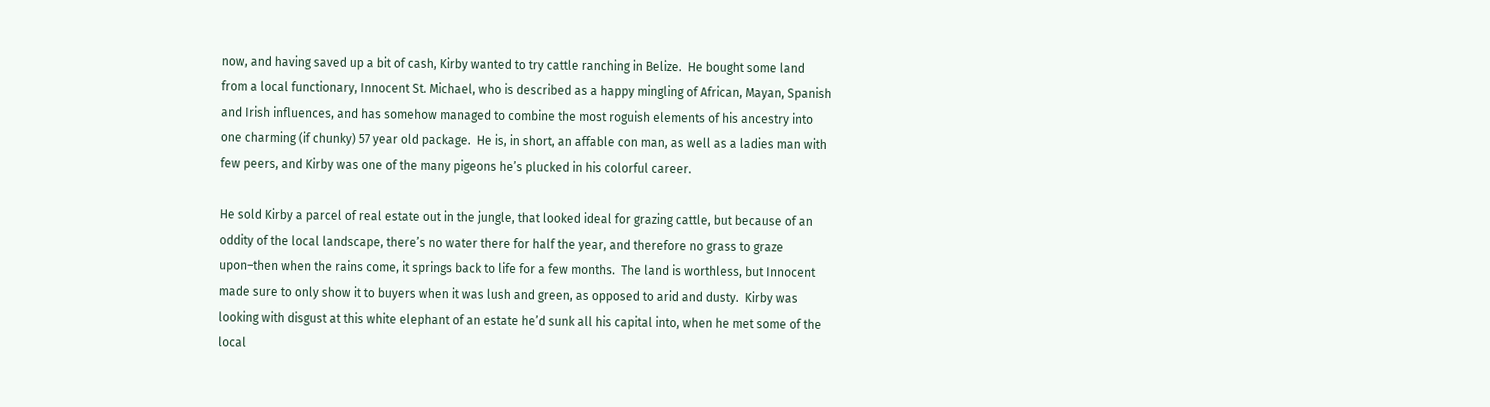now, and having saved up a bit of cash, Kirby wanted to try cattle ranching in Belize.  He bought some land from a local functionary, Innocent St. Michael, who is described as a happy mingling of African, Mayan, Spanish and Irish influences, and has somehow managed to combine the most roguish elements of his ancestry into one charming (if chunky) 57 year old package.  He is, in short, an affable con man, as well as a ladies man with few peers, and Kirby was one of the many pigeons he’s plucked in his colorful career.

He sold Kirby a parcel of real estate out in the jungle, that looked ideal for grazing cattle, but because of an oddity of the local landscape, there’s no water there for half the year, and therefore no grass to graze upon–then when the rains come, it springs back to life for a few months.  The land is worthless, but Innocent made sure to only show it to buyers when it was lush and green, as opposed to arid and dusty.  Kirby was looking with disgust at this white elephant of an estate he’d sunk all his capital into, when he met some of the local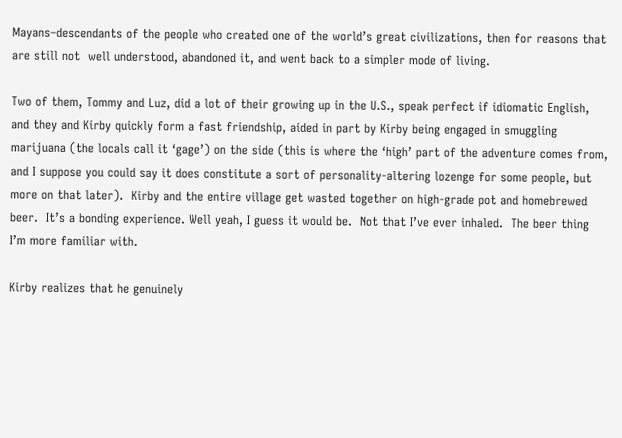Mayans–descendants of the people who created one of the world’s great civilizations, then for reasons that are still not  well understood, abandoned it, and went back to a simpler mode of living.

Two of them, Tommy and Luz, did a lot of their growing up in the U.S., speak perfect if idiomatic English, and they and Kirby quickly form a fast friendship, aided in part by Kirby being engaged in smuggling marijuana (the locals call it ‘gage’) on the side (this is where the ‘high’ part of the adventure comes from, and I suppose you could say it does constitute a sort of personality-altering lozenge for some people, but more on that later).  Kirby and the entire village get wasted together on high-grade pot and homebrewed beer.  It’s a bonding experience. Well yeah, I guess it would be.  Not that I’ve ever inhaled.  The beer thing I’m more familiar with.

Kirby realizes that he genuinely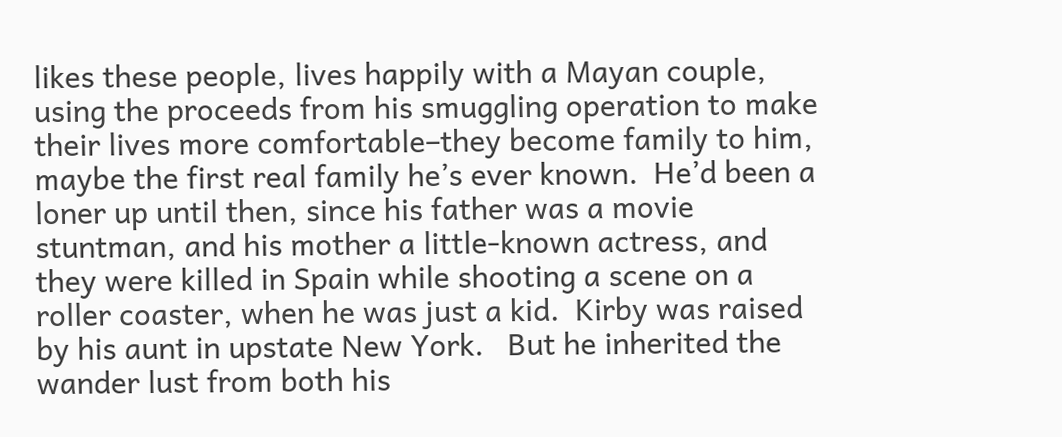likes these people, lives happily with a Mayan couple, using the proceeds from his smuggling operation to make their lives more comfortable–they become family to him, maybe the first real family he’s ever known.  He’d been a loner up until then, since his father was a movie stuntman, and his mother a little-known actress, and they were killed in Spain while shooting a scene on a roller coaster, when he was just a kid.  Kirby was raised by his aunt in upstate New York.   But he inherited the wander lust from both his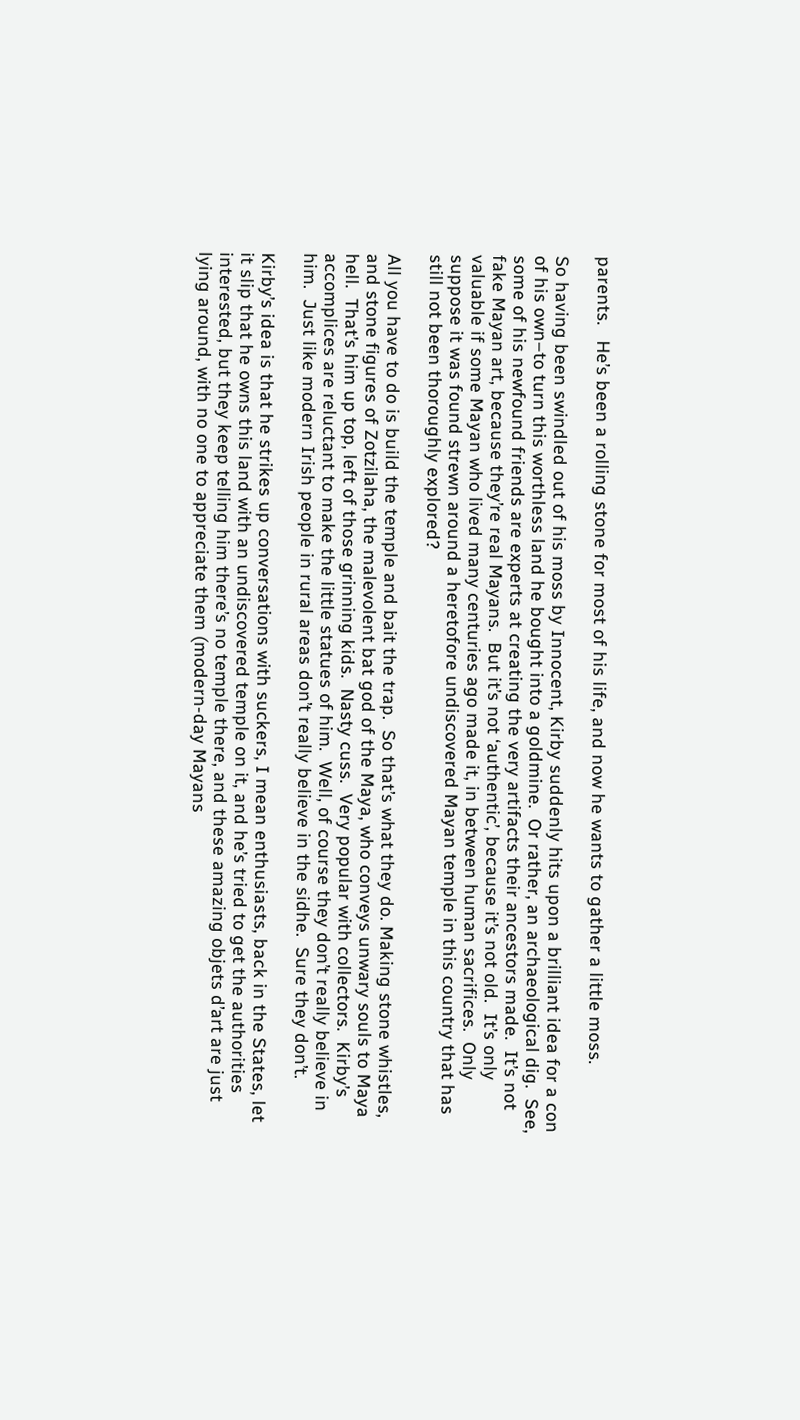parents.   He’s been a rolling stone for most of his life, and now he wants to gather a little moss.

So having been swindled out of his moss by Innocent, Kirby suddenly hits upon a brilliant idea for a con of his own–to turn this worthless land he bought into a goldmine.  Or rather, an archaeological dig.  See, some of his newfound friends are experts at creating the very artifacts their ancestors made.  It’s not fake Mayan art, because they’re real Mayans.  But it’s not ‘authentic’, because it’s not old.  It’s only valuable if some Mayan who lived many centuries ago made it, in between human sacrifices.  Only suppose it was found strewn around a heretofore undiscovered Mayan temple in this country that has still not been thoroughly explored?

All you have to do is build the temple and bait the trap.  So that’s what they do. Making stone whistles, and stone figures of Zotzilaha, the malevolent bat god of the Maya, who conveys unwary souls to Maya hell.  That’s him up top, left of those grinning kids.  Nasty cuss.  Very popular with collectors.  Kirby’s accomplices are reluctant to make the little statues of him.  Well, of course they don’t really believe in him.  Just like modern Irish people in rural areas don’t really believe in the sidhe.  Sure they don’t.

Kirby’s idea is that he strikes up conversations with suckers, I mean enthusiasts, back in the States, let it slip that he owns this land with an undiscovered temple on it, and he’s tried to get the authorities interested, but they keep telling him there’s no temple there, and these amazing objets d’art are just lying around, with no one to appreciate them (modern-day Mayans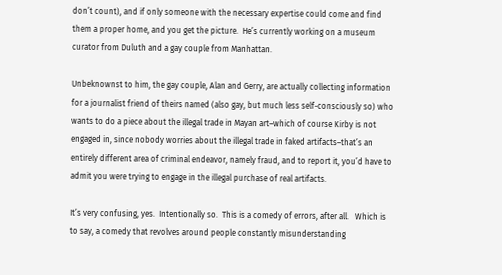don’t count), and if only someone with the necessary expertise could come and find them a proper home, and you get the picture.  He’s currently working on a museum curator from Duluth and a gay couple from Manhattan.

Unbeknownst to him, the gay couple, Alan and Gerry, are actually collecting information for a journalist friend of theirs named (also gay, but much less self-consciously so) who wants to do a piece about the illegal trade in Mayan art–which of course Kirby is not engaged in, since nobody worries about the illegal trade in faked artifacts–that’s an entirely different area of criminal endeavor, namely fraud, and to report it, you’d have to admit you were trying to engage in the illegal purchase of real artifacts.

It’s very confusing, yes.  Intentionally so.  This is a comedy of errors, after all.   Which is to say, a comedy that revolves around people constantly misunderstanding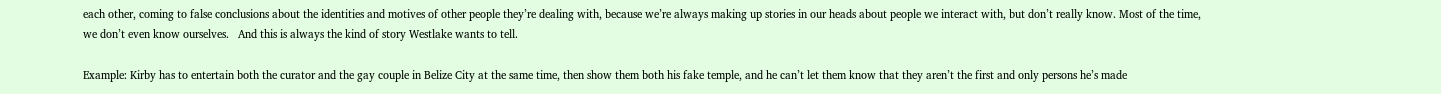each other, coming to false conclusions about the identities and motives of other people they’re dealing with, because we’re always making up stories in our heads about people we interact with, but don’t really know. Most of the time, we don’t even know ourselves.   And this is always the kind of story Westlake wants to tell.

Example: Kirby has to entertain both the curator and the gay couple in Belize City at the same time, then show them both his fake temple, and he can’t let them know that they aren’t the first and only persons he’s made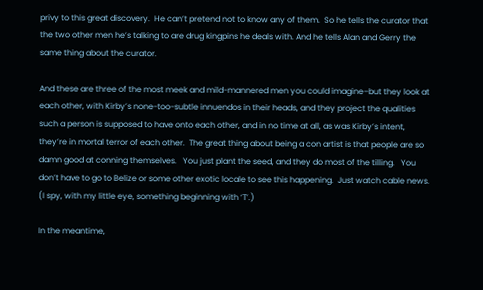privy to this great discovery.  He can’t pretend not to know any of them.  So he tells the curator that the two other men he’s talking to are drug kingpins he deals with. And he tells Alan and Gerry the same thing about the curator.

And these are three of the most meek and mild-mannered men you could imagine–but they look at each other, with Kirby’s none-too-subtle innuendos in their heads, and they project the qualities such a person is supposed to have onto each other, and in no time at all, as was Kirby’s intent, they’re in mortal terror of each other.  The great thing about being a con artist is that people are so damn good at conning themselves.   You just plant the seed, and they do most of the tilling.   You don’t have to go to Belize or some other exotic locale to see this happening.  Just watch cable news.  (I spy, with my little eye, something beginning with ‘T’.)

In the meantime,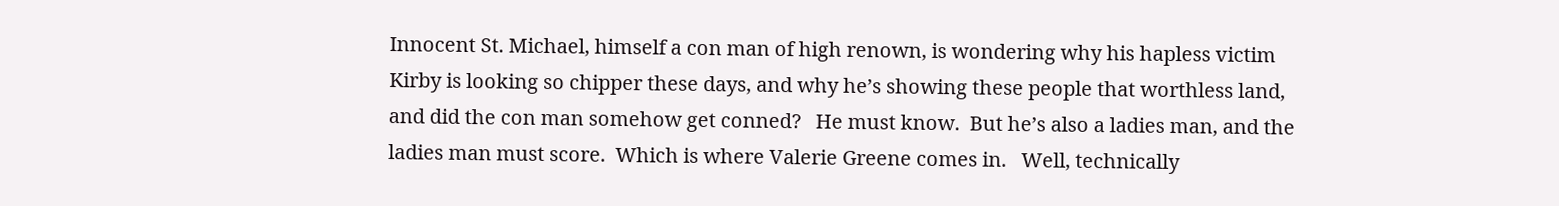Innocent St. Michael, himself a con man of high renown, is wondering why his hapless victim Kirby is looking so chipper these days, and why he’s showing these people that worthless land, and did the con man somehow get conned?   He must know.  But he’s also a ladies man, and the ladies man must score.  Which is where Valerie Greene comes in.   Well, technically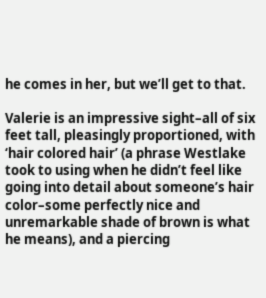he comes in her, but we’ll get to that.

Valerie is an impressive sight–all of six feet tall, pleasingly proportioned, with ‘hair colored hair’ (a phrase Westlake took to using when he didn’t feel like going into detail about someone’s hair color–some perfectly nice and unremarkable shade of brown is what he means), and a piercing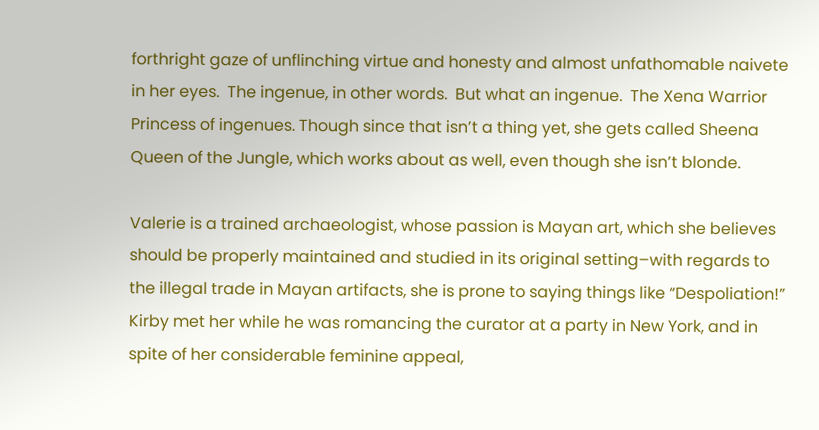forthright gaze of unflinching virtue and honesty and almost unfathomable naivete in her eyes.  The ingenue, in other words.  But what an ingenue.  The Xena Warrior Princess of ingenues. Though since that isn’t a thing yet, she gets called Sheena Queen of the Jungle, which works about as well, even though she isn’t blonde.

Valerie is a trained archaeologist, whose passion is Mayan art, which she believes should be properly maintained and studied in its original setting–with regards to the illegal trade in Mayan artifacts, she is prone to saying things like “Despoliation!”  Kirby met her while he was romancing the curator at a party in New York, and in spite of her considerable feminine appeal,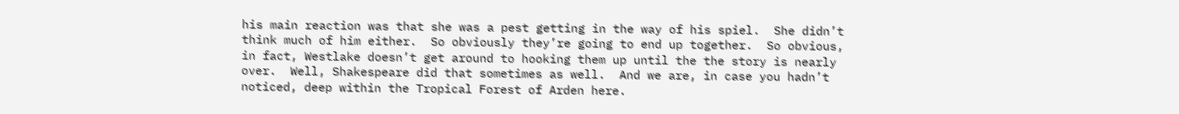his main reaction was that she was a pest getting in the way of his spiel.  She didn’t think much of him either.  So obviously they’re going to end up together.  So obvious, in fact, Westlake doesn’t get around to hooking them up until the the story is nearly over.  Well, Shakespeare did that sometimes as well.  And we are, in case you hadn’t noticed, deep within the Tropical Forest of Arden here.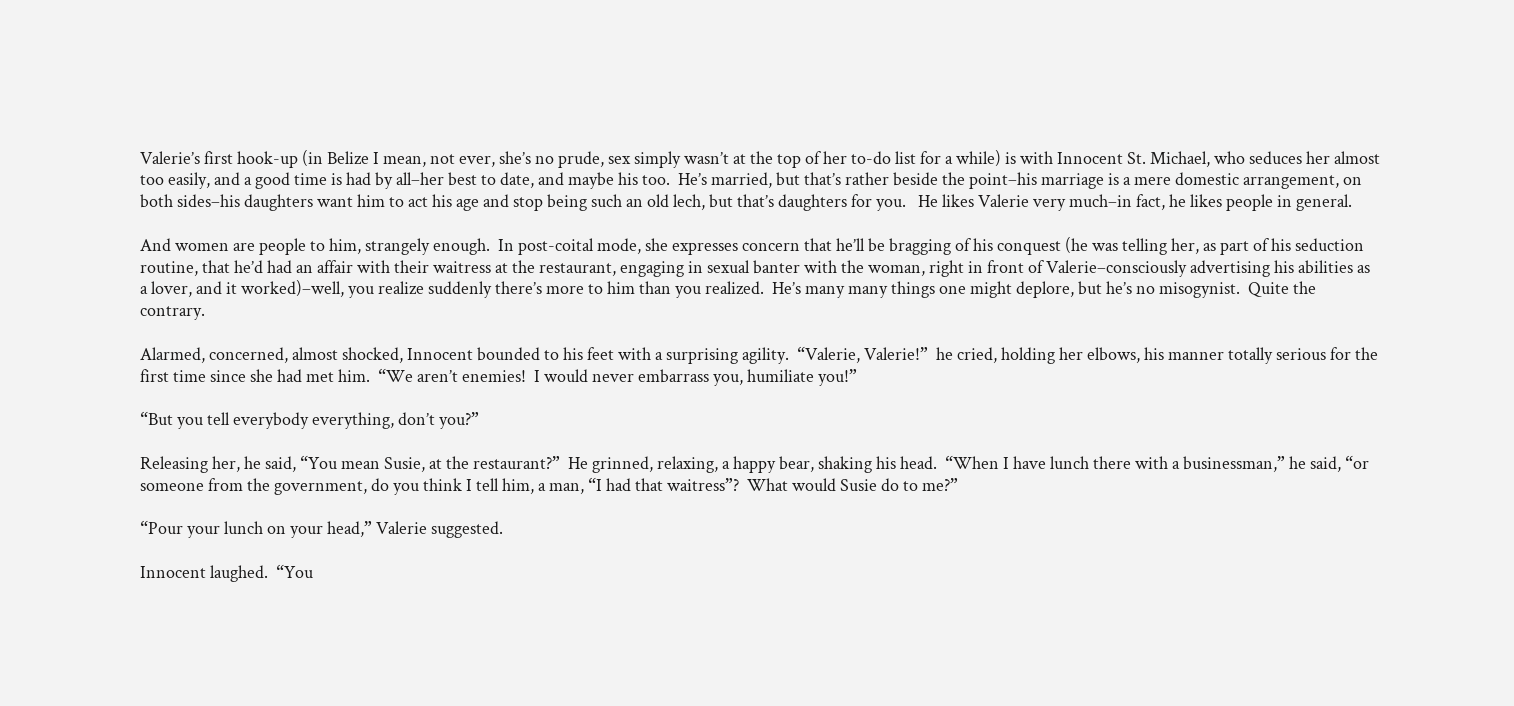Valerie’s first hook-up (in Belize I mean, not ever, she’s no prude, sex simply wasn’t at the top of her to-do list for a while) is with Innocent St. Michael, who seduces her almost too easily, and a good time is had by all–her best to date, and maybe his too.  He’s married, but that’s rather beside the point–his marriage is a mere domestic arrangement, on both sides–his daughters want him to act his age and stop being such an old lech, but that’s daughters for you.   He likes Valerie very much–in fact, he likes people in general.

And women are people to him, strangely enough.  In post-coital mode, she expresses concern that he’ll be bragging of his conquest (he was telling her, as part of his seduction routine, that he’d had an affair with their waitress at the restaurant, engaging in sexual banter with the woman, right in front of Valerie–consciously advertising his abilities as a lover, and it worked)–well, you realize suddenly there’s more to him than you realized.  He’s many many things one might deplore, but he’s no misogynist.  Quite the contrary.

Alarmed, concerned, almost shocked, Innocent bounded to his feet with a surprising agility.  “Valerie, Valerie!”  he cried, holding her elbows, his manner totally serious for the first time since she had met him.  “We aren’t enemies!  I would never embarrass you, humiliate you!”

“But you tell everybody everything, don’t you?”

Releasing her, he said, “You mean Susie, at the restaurant?”  He grinned, relaxing, a happy bear, shaking his head.  “When I have lunch there with a businessman,” he said, “or someone from the government, do you think I tell him, a man, “I had that waitress”?  What would Susie do to me?”

“Pour your lunch on your head,” Valerie suggested.

Innocent laughed.  “You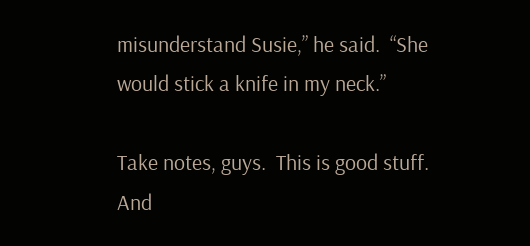misunderstand Susie,” he said.  “She would stick a knife in my neck.”

Take notes, guys.  This is good stuff.   And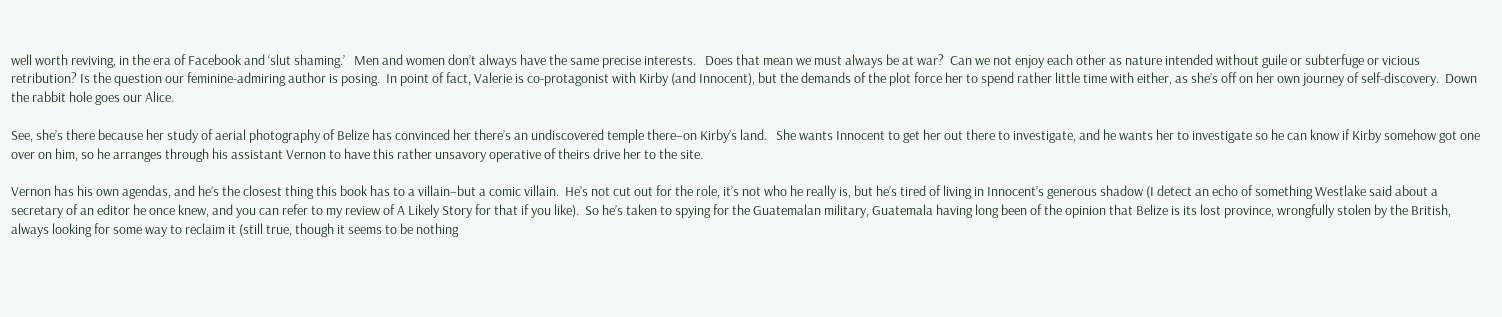well worth reviving, in the era of Facebook and ‘slut shaming.’   Men and women don’t always have the same precise interests.   Does that mean we must always be at war?  Can we not enjoy each other as nature intended without guile or subterfuge or vicious retribution? Is the question our feminine-admiring author is posing.  In point of fact, Valerie is co-protagonist with Kirby (and Innocent), but the demands of the plot force her to spend rather little time with either, as she’s off on her own journey of self-discovery.  Down the rabbit hole goes our Alice.

See, she’s there because her study of aerial photography of Belize has convinced her there’s an undiscovered temple there–on Kirby’s land.   She wants Innocent to get her out there to investigate, and he wants her to investigate so he can know if Kirby somehow got one over on him, so he arranges through his assistant Vernon to have this rather unsavory operative of theirs drive her to the site.

Vernon has his own agendas, and he’s the closest thing this book has to a villain–but a comic villain.  He’s not cut out for the role, it’s not who he really is, but he’s tired of living in Innocent’s generous shadow (I detect an echo of something Westlake said about a secretary of an editor he once knew, and you can refer to my review of A Likely Story for that if you like).  So he’s taken to spying for the Guatemalan military, Guatemala having long been of the opinion that Belize is its lost province, wrongfully stolen by the British, always looking for some way to reclaim it (still true, though it seems to be nothing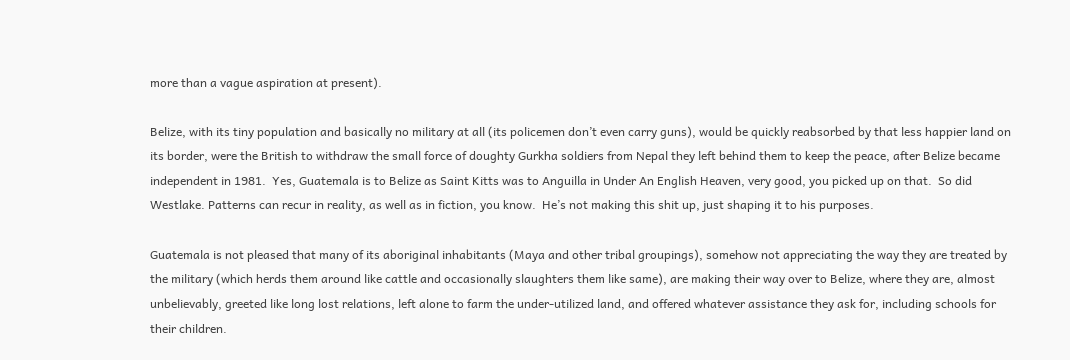more than a vague aspiration at present).

Belize, with its tiny population and basically no military at all (its policemen don’t even carry guns), would be quickly reabsorbed by that less happier land on its border, were the British to withdraw the small force of doughty Gurkha soldiers from Nepal they left behind them to keep the peace, after Belize became independent in 1981.  Yes, Guatemala is to Belize as Saint Kitts was to Anguilla in Under An English Heaven, very good, you picked up on that.  So did Westlake. Patterns can recur in reality, as well as in fiction, you know.  He’s not making this shit up, just shaping it to his purposes.

Guatemala is not pleased that many of its aboriginal inhabitants (Maya and other tribal groupings), somehow not appreciating the way they are treated by the military (which herds them around like cattle and occasionally slaughters them like same), are making their way over to Belize, where they are, almost unbelievably, greeted like long lost relations, left alone to farm the under-utilized land, and offered whatever assistance they ask for, including schools for their children.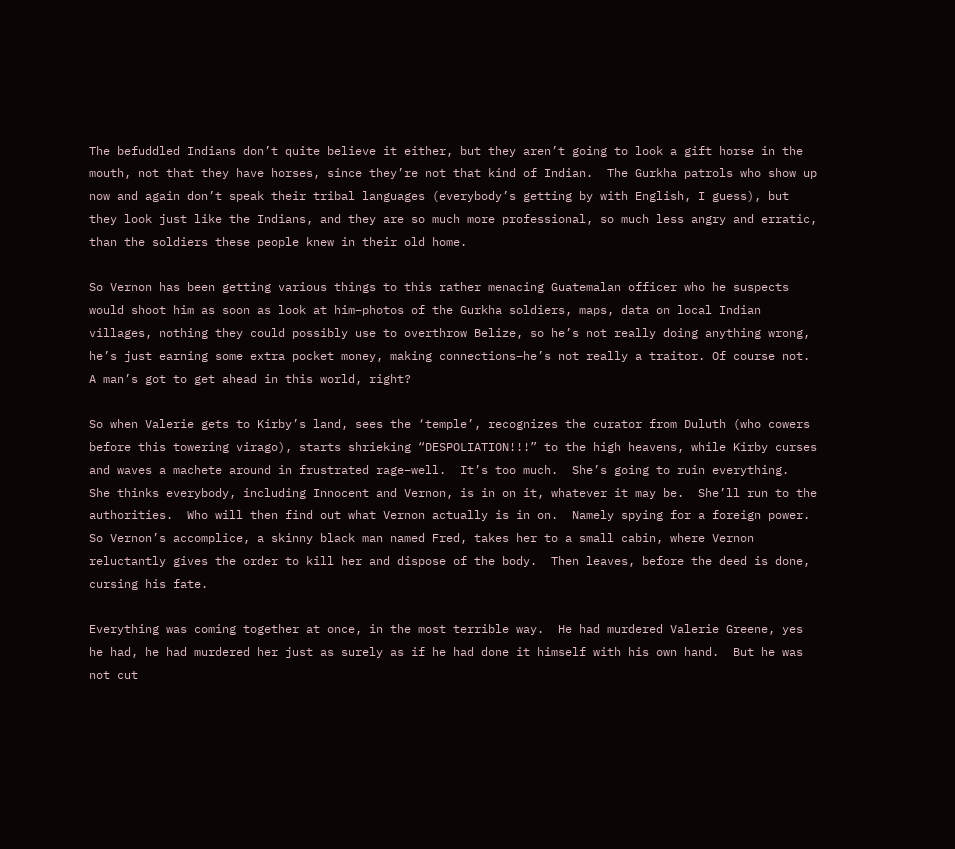The befuddled Indians don’t quite believe it either, but they aren’t going to look a gift horse in the mouth, not that they have horses, since they’re not that kind of Indian.  The Gurkha patrols who show up now and again don’t speak their tribal languages (everybody’s getting by with English, I guess), but they look just like the Indians, and they are so much more professional, so much less angry and erratic, than the soldiers these people knew in their old home.

So Vernon has been getting various things to this rather menacing Guatemalan officer who he suspects would shoot him as soon as look at him–photos of the Gurkha soldiers, maps, data on local Indian villages, nothing they could possibly use to overthrow Belize, so he’s not really doing anything wrong, he’s just earning some extra pocket money, making connections–he’s not really a traitor. Of course not.  A man’s got to get ahead in this world, right?

So when Valerie gets to Kirby’s land, sees the ‘temple’, recognizes the curator from Duluth (who cowers before this towering virago), starts shrieking “DESPOLIATION!!!” to the high heavens, while Kirby curses and waves a machete around in frustrated rage–well.  It’s too much.  She’s going to ruin everything.  She thinks everybody, including Innocent and Vernon, is in on it, whatever it may be.  She’ll run to the authorities.  Who will then find out what Vernon actually is in on.  Namely spying for a foreign power.  So Vernon’s accomplice, a skinny black man named Fred, takes her to a small cabin, where Vernon reluctantly gives the order to kill her and dispose of the body.  Then leaves, before the deed is done, cursing his fate.

Everything was coming together at once, in the most terrible way.  He had murdered Valerie Greene, yes he had, he had murdered her just as surely as if he had done it himself with his own hand.  But he was not cut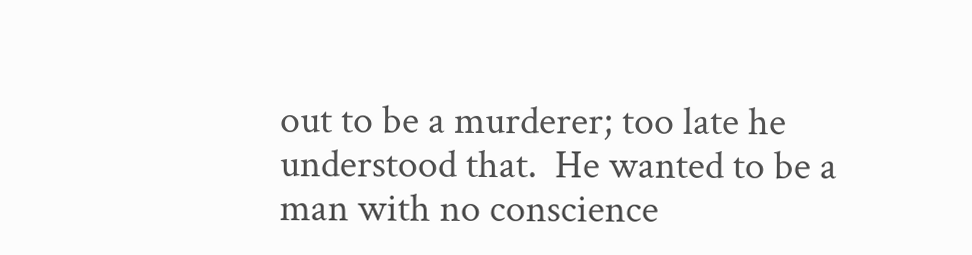out to be a murderer; too late he understood that.  He wanted to be a man with no conscience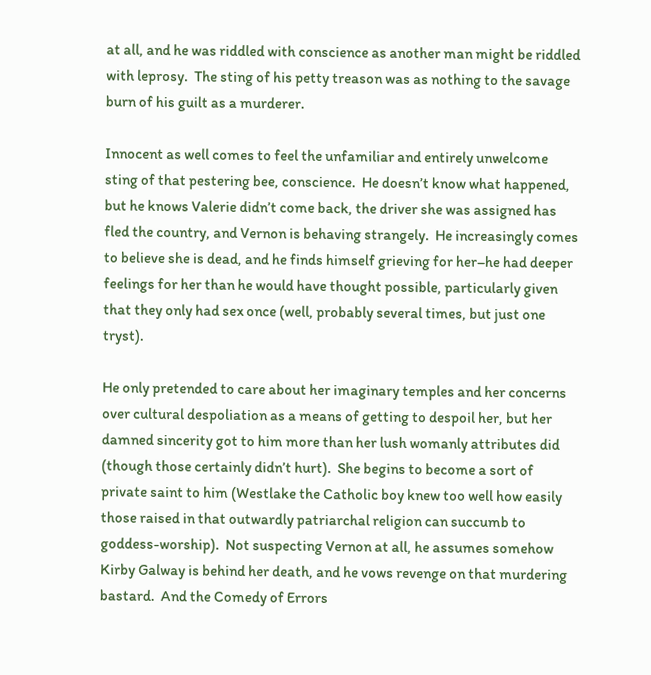at all, and he was riddled with conscience as another man might be riddled with leprosy.  The sting of his petty treason was as nothing to the savage burn of his guilt as a murderer.

Innocent as well comes to feel the unfamiliar and entirely unwelcome sting of that pestering bee, conscience.  He doesn’t know what happened, but he knows Valerie didn’t come back, the driver she was assigned has fled the country, and Vernon is behaving strangely.  He increasingly comes to believe she is dead, and he finds himself grieving for her–he had deeper feelings for her than he would have thought possible, particularly given that they only had sex once (well, probably several times, but just one tryst).

He only pretended to care about her imaginary temples and her concerns over cultural despoliation as a means of getting to despoil her, but her damned sincerity got to him more than her lush womanly attributes did (though those certainly didn’t hurt).  She begins to become a sort of private saint to him (Westlake the Catholic boy knew too well how easily those raised in that outwardly patriarchal religion can succumb to goddess-worship).  Not suspecting Vernon at all, he assumes somehow Kirby Galway is behind her death, and he vows revenge on that murdering bastard.  And the Comedy of Errors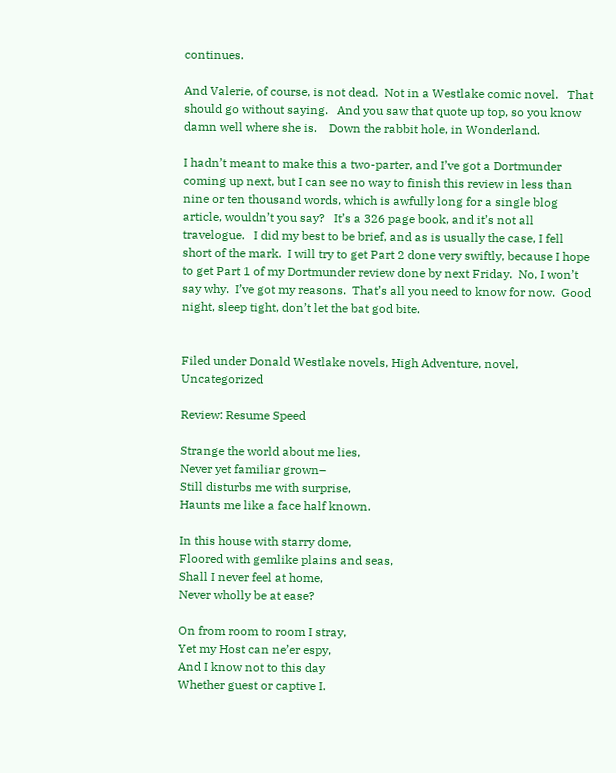continues.

And Valerie, of course, is not dead.  Not in a Westlake comic novel.   That should go without saying.   And you saw that quote up top, so you know damn well where she is.    Down the rabbit hole, in Wonderland.

I hadn’t meant to make this a two-parter, and I’ve got a Dortmunder coming up next, but I can see no way to finish this review in less than nine or ten thousand words, which is awfully long for a single blog article, wouldn’t you say?   It’s a 326 page book, and it’s not all travelogue.   I did my best to be brief, and as is usually the case, I fell short of the mark.  I will try to get Part 2 done very swiftly, because I hope to get Part 1 of my Dortmunder review done by next Friday.  No, I won’t say why.  I’ve got my reasons.  That’s all you need to know for now.  Good night, sleep tight, don’t let the bat god bite.


Filed under Donald Westlake novels, High Adventure, novel, Uncategorized

Review: Resume Speed

Strange the world about me lies,
Never yet familiar grown–
Still disturbs me with surprise,
Haunts me like a face half known.

In this house with starry dome,
Floored with gemlike plains and seas,
Shall I never feel at home,
Never wholly be at ease?

On from room to room I stray,
Yet my Host can ne’er espy,
And I know not to this day
Whether guest or captive I.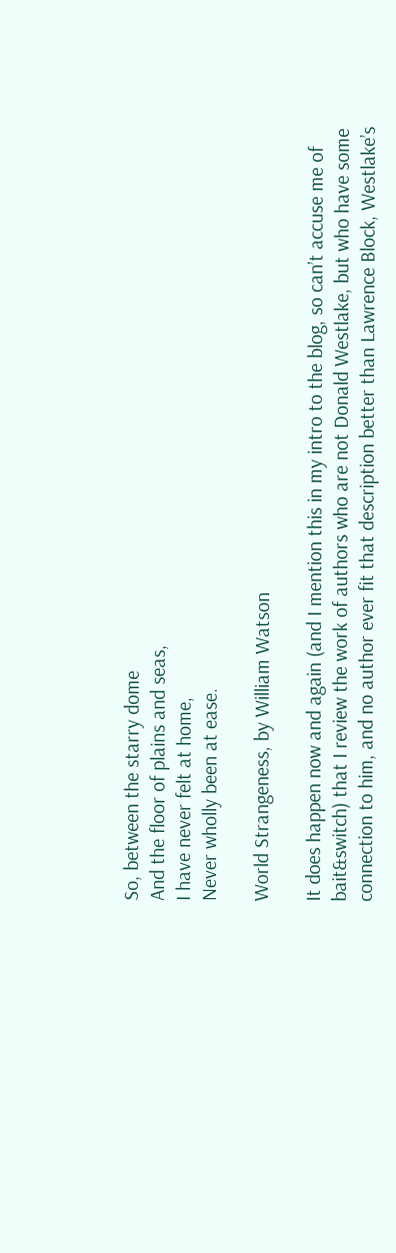So, between the starry dome
And the floor of plains and seas,
I have never felt at home,
Never wholly been at ease.

World Strangeness, by William Watson

It does happen now and again (and I mention this in my intro to the blog, so can’t accuse me of bait&switch) that I review the work of authors who are not Donald Westlake, but who have some connection to him, and no author ever fit that description better than Lawrence Block, Westlake’s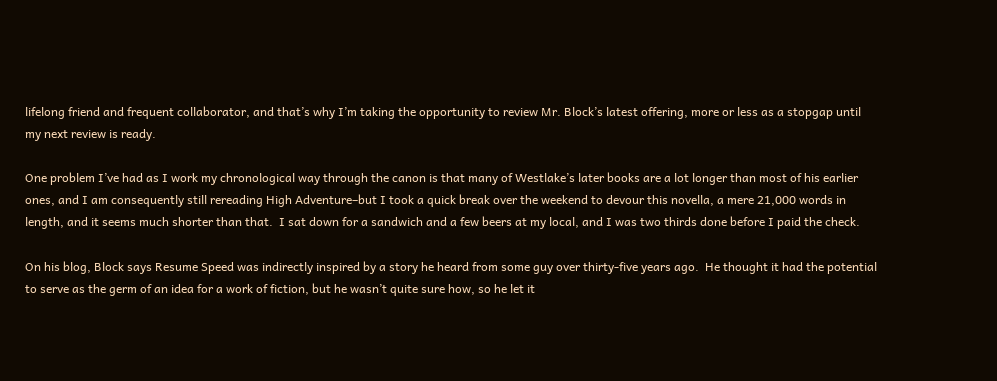lifelong friend and frequent collaborator, and that’s why I’m taking the opportunity to review Mr. Block’s latest offering, more or less as a stopgap until my next review is ready.

One problem I’ve had as I work my chronological way through the canon is that many of Westlake’s later books are a lot longer than most of his earlier ones, and I am consequently still rereading High Adventure–but I took a quick break over the weekend to devour this novella, a mere 21,000 words in length, and it seems much shorter than that.  I sat down for a sandwich and a few beers at my local, and I was two thirds done before I paid the check.

On his blog, Block says Resume Speed was indirectly inspired by a story he heard from some guy over thirty-five years ago.  He thought it had the potential to serve as the germ of an idea for a work of fiction, but he wasn’t quite sure how, so he let it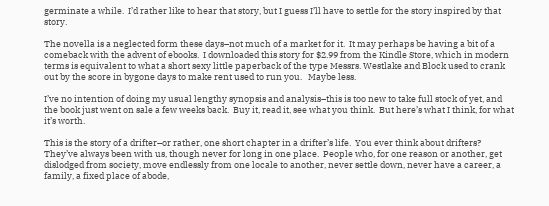germinate a while.  I’d rather like to hear that story, but I guess I’ll have to settle for the story inspired by that story.

The novella is a neglected form these days–not much of a market for it.  It may perhaps be having a bit of a comeback with the advent of ebooks.  I downloaded this story for $2.99 from the Kindle Store, which in modern terms is equivalent to what a short sexy little paperback of the type Messrs. Westlake and Block used to crank out by the score in bygone days to make rent used to run you.   Maybe less.

I’ve no intention of doing my usual lengthy synopsis and analysis–this is too new to take full stock of yet, and the book just went on sale a few weeks back.  Buy it, read it, see what you think.  But here’s what I think, for what it’s worth.

This is the story of a drifter–or rather, one short chapter in a drifter’s life.  You ever think about drifters?  They’ve always been with us, though never for long in one place.  People who, for one reason or another, get dislodged from society, move endlessly from one locale to another, never settle down, never have a career, a family, a fixed place of abode,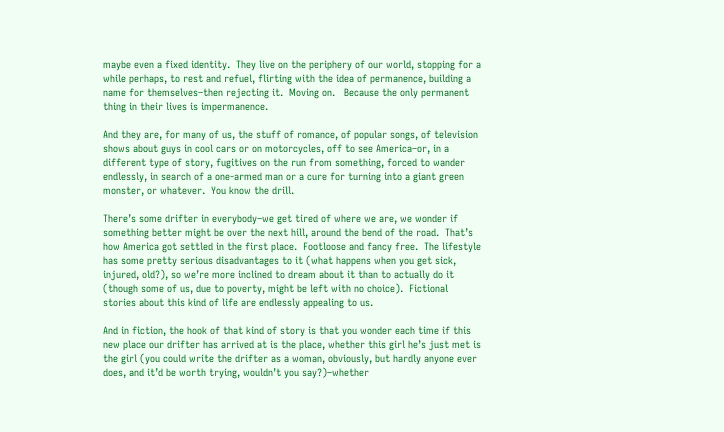maybe even a fixed identity.  They live on the periphery of our world, stopping for a while perhaps, to rest and refuel, flirting with the idea of permanence, building a name for themselves–then rejecting it.  Moving on.   Because the only permanent thing in their lives is impermanence.

And they are, for many of us, the stuff of romance, of popular songs, of television shows about guys in cool cars or on motorcycles, off to see America–or, in a different type of story, fugitives on the run from something, forced to wander endlessly, in search of a one-armed man or a cure for turning into a giant green monster, or whatever.  You know the drill.

There’s some drifter in everybody–we get tired of where we are, we wonder if something better might be over the next hill, around the bend of the road.  That’s how America got settled in the first place.  Footloose and fancy free.  The lifestyle has some pretty serious disadvantages to it (what happens when you get sick, injured, old?), so we’re more inclined to dream about it than to actually do it (though some of us, due to poverty, might be left with no choice).  Fictional stories about this kind of life are endlessly appealing to us.

And in fiction, the hook of that kind of story is that you wonder each time if this new place our drifter has arrived at is the place, whether this girl he’s just met is the girl (you could write the drifter as a woman, obviously, but hardly anyone ever does, and it’d be worth trying, wouldn’t you say?)–whether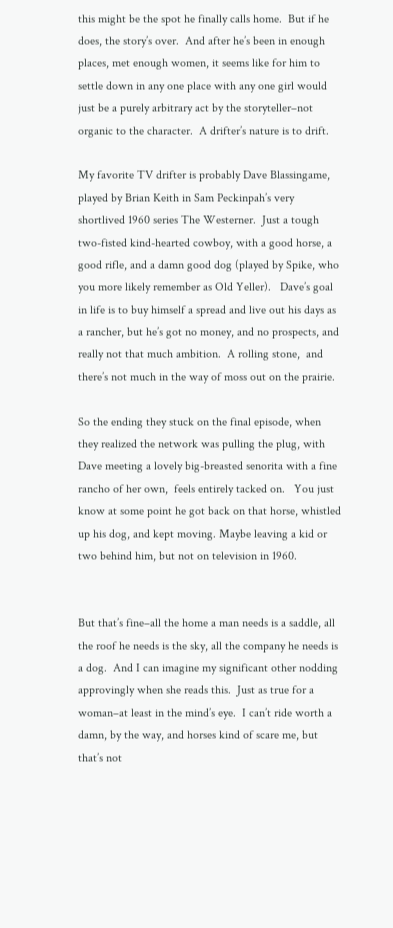this might be the spot he finally calls home.  But if he does, the story’s over.  And after he’s been in enough places, met enough women, it seems like for him to settle down in any one place with any one girl would just be a purely arbitrary act by the storyteller–not organic to the character.  A drifter’s nature is to drift.

My favorite TV drifter is probably Dave Blassingame, played by Brian Keith in Sam Peckinpah’s very shortlived 1960 series The Westerner.  Just a tough two-fisted kind-hearted cowboy, with a good horse, a good rifle, and a damn good dog (played by Spike, who you more likely remember as Old Yeller).   Dave’s goal in life is to buy himself a spread and live out his days as a rancher, but he’s got no money, and no prospects, and really not that much ambition.  A rolling stone,  and there’s not much in the way of moss out on the prairie.

So the ending they stuck on the final episode, when they realized the network was pulling the plug, with Dave meeting a lovely big-breasted senorita with a fine rancho of her own,  feels entirely tacked on.   You just know at some point he got back on that horse, whistled up his dog, and kept moving. Maybe leaving a kid or two behind him, but not on television in 1960.


But that’s fine–all the home a man needs is a saddle, all the roof he needs is the sky, all the company he needs is a dog.  And I can imagine my significant other nodding approvingly when she reads this.  Just as true for a woman–at least in the mind’s eye.  I can’t ride worth a damn, by the way, and horses kind of scare me, but that’s not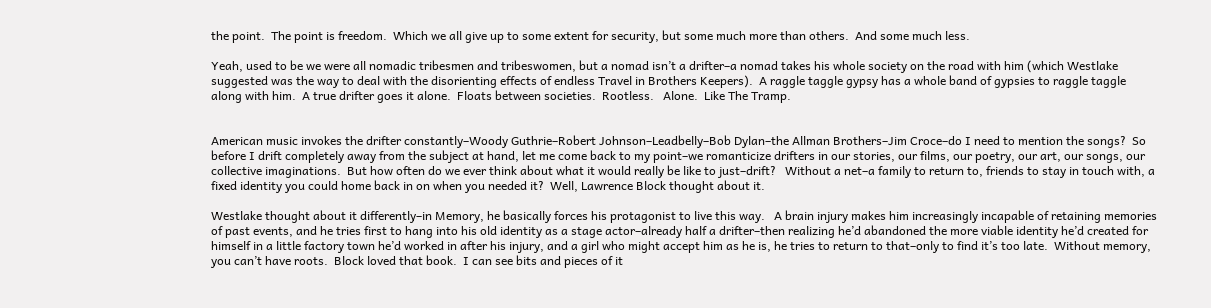the point.  The point is freedom.  Which we all give up to some extent for security, but some much more than others.  And some much less.

Yeah, used to be we were all nomadic tribesmen and tribeswomen, but a nomad isn’t a drifter–a nomad takes his whole society on the road with him (which Westlake suggested was the way to deal with the disorienting effects of endless Travel in Brothers Keepers).  A raggle taggle gypsy has a whole band of gypsies to raggle taggle along with him.  A true drifter goes it alone.  Floats between societies.  Rootless.   Alone.  Like The Tramp.


American music invokes the drifter constantly–Woody Guthrie–Robert Johnson–Leadbelly–Bob Dylan–the Allman Brothers–Jim Croce–do I need to mention the songs?  So before I drift completely away from the subject at hand, let me come back to my point–we romanticize drifters in our stories, our films, our poetry, our art, our songs, our collective imaginations.  But how often do we ever think about what it would really be like to just–drift?   Without a net–a family to return to, friends to stay in touch with, a fixed identity you could home back in on when you needed it?  Well, Lawrence Block thought about it.

Westlake thought about it differently–in Memory, he basically forces his protagonist to live this way.   A brain injury makes him increasingly incapable of retaining memories of past events, and he tries first to hang into his old identity as a stage actor–already half a drifter–then realizing he’d abandoned the more viable identity he’d created for himself in a little factory town he’d worked in after his injury, and a girl who might accept him as he is, he tries to return to that–only to find it’s too late.  Without memory, you can’t have roots.  Block loved that book.  I can see bits and pieces of it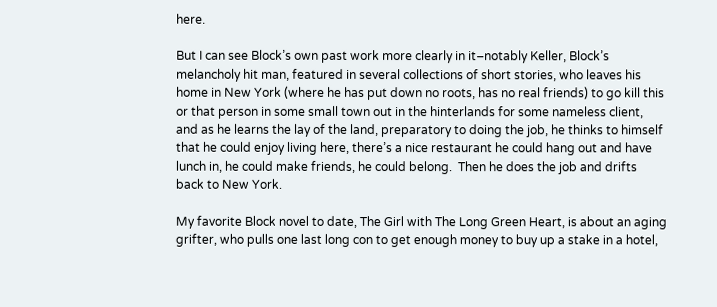here.

But I can see Block’s own past work more clearly in it–notably Keller, Block’s melancholy hit man, featured in several collections of short stories, who leaves his home in New York (where he has put down no roots, has no real friends) to go kill this or that person in some small town out in the hinterlands for some nameless client, and as he learns the lay of the land, preparatory to doing the job, he thinks to himself that he could enjoy living here, there’s a nice restaurant he could hang out and have lunch in, he could make friends, he could belong.  Then he does the job and drifts back to New York.

My favorite Block novel to date, The Girl with The Long Green Heart, is about an aging grifter, who pulls one last long con to get enough money to buy up a stake in a hotel,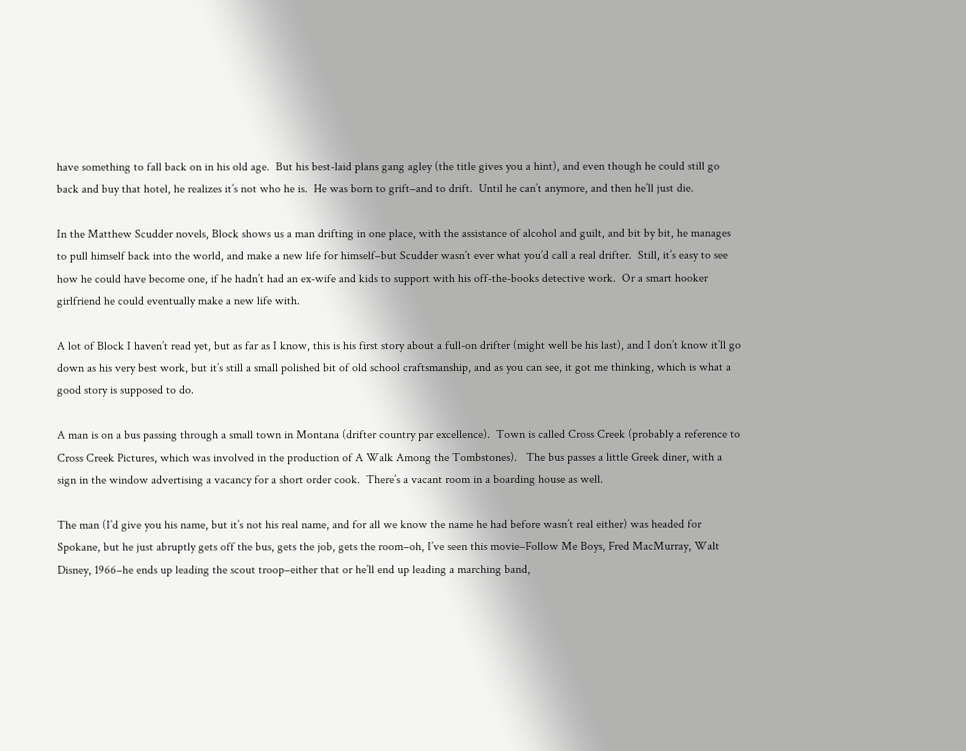have something to fall back on in his old age.  But his best-laid plans gang agley (the title gives you a hint), and even though he could still go back and buy that hotel, he realizes it’s not who he is.  He was born to grift–and to drift.  Until he can’t anymore, and then he’ll just die.

In the Matthew Scudder novels, Block shows us a man drifting in one place, with the assistance of alcohol and guilt, and bit by bit, he manages to pull himself back into the world, and make a new life for himself–but Scudder wasn’t ever what you’d call a real drifter.  Still, it’s easy to see how he could have become one, if he hadn’t had an ex-wife and kids to support with his off-the-books detective work.  Or a smart hooker girlfriend he could eventually make a new life with.

A lot of Block I haven’t read yet, but as far as I know, this is his first story about a full-on drifter (might well be his last), and I don’t know it’ll go down as his very best work, but it’s still a small polished bit of old school craftsmanship, and as you can see, it got me thinking, which is what a good story is supposed to do.

A man is on a bus passing through a small town in Montana (drifter country par excellence).  Town is called Cross Creek (probably a reference to Cross Creek Pictures, which was involved in the production of A Walk Among the Tombstones).   The bus passes a little Greek diner, with a sign in the window advertising a vacancy for a short order cook.  There’s a vacant room in a boarding house as well.

The man (I’d give you his name, but it’s not his real name, and for all we know the name he had before wasn’t real either) was headed for Spokane, but he just abruptly gets off the bus, gets the job, gets the room–oh, I’ve seen this movie–Follow Me Boys, Fred MacMurray, Walt Disney, 1966–he ends up leading the scout troop–either that or he’ll end up leading a marching band,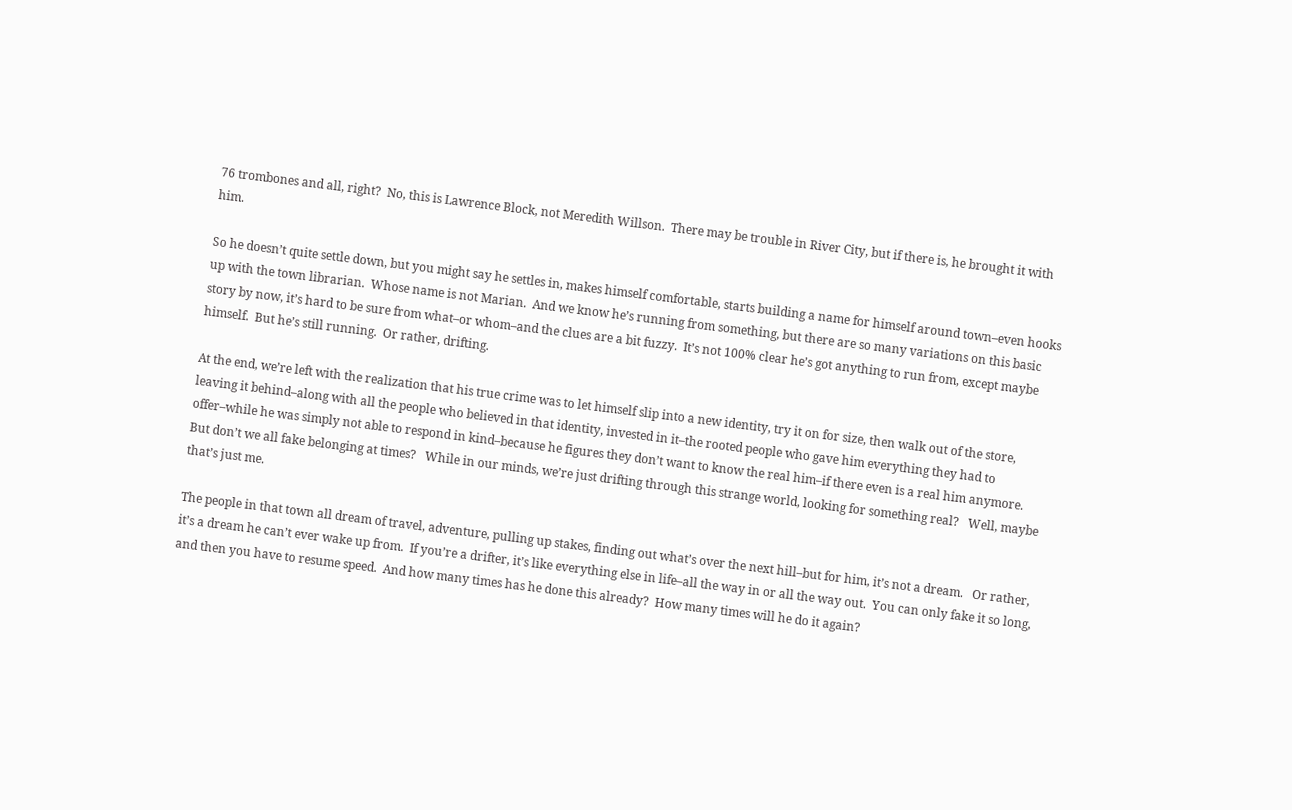76 trombones and all, right?  No, this is Lawrence Block, not Meredith Willson.  There may be trouble in River City, but if there is, he brought it with him.

So he doesn’t quite settle down, but you might say he settles in, makes himself comfortable, starts building a name for himself around town–even hooks up with the town librarian.  Whose name is not Marian.  And we know he’s running from something, but there are so many variations on this basic story by now, it’s hard to be sure from what–or whom–and the clues are a bit fuzzy.  It’s not 100% clear he’s got anything to run from, except maybe himself.  But he’s still running.  Or rather, drifting.

At the end, we’re left with the realization that his true crime was to let himself slip into a new identity, try it on for size, then walk out of the store, leaving it behind–along with all the people who believed in that identity, invested in it–the rooted people who gave him everything they had to offer–while he was simply not able to respond in kind–because he figures they don’t want to know the real him–if there even is a real him anymore.  But don’t we all fake belonging at times?   While in our minds, we’re just drifting through this strange world, looking for something real?   Well, maybe that’s just me.

The people in that town all dream of travel, adventure, pulling up stakes, finding out what’s over the next hill–but for him, it’s not a dream.   Or rather, it’s a dream he can’t ever wake up from.  If you’re a drifter, it’s like everything else in life–all the way in or all the way out.  You can only fake it so long, and then you have to resume speed.  And how many times has he done this already?  How many times will he do it again?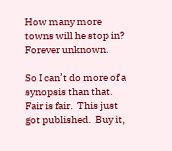How many more towns will he stop in?  Forever unknown.

So I can’t do more of a synopsis than that.  Fair is fair.  This just got published.  Buy it,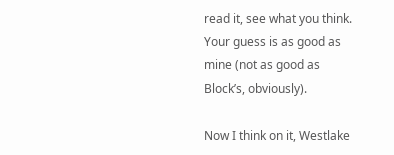read it, see what you think.  Your guess is as good as mine (not as good as Block’s, obviously).

Now I think on it, Westlake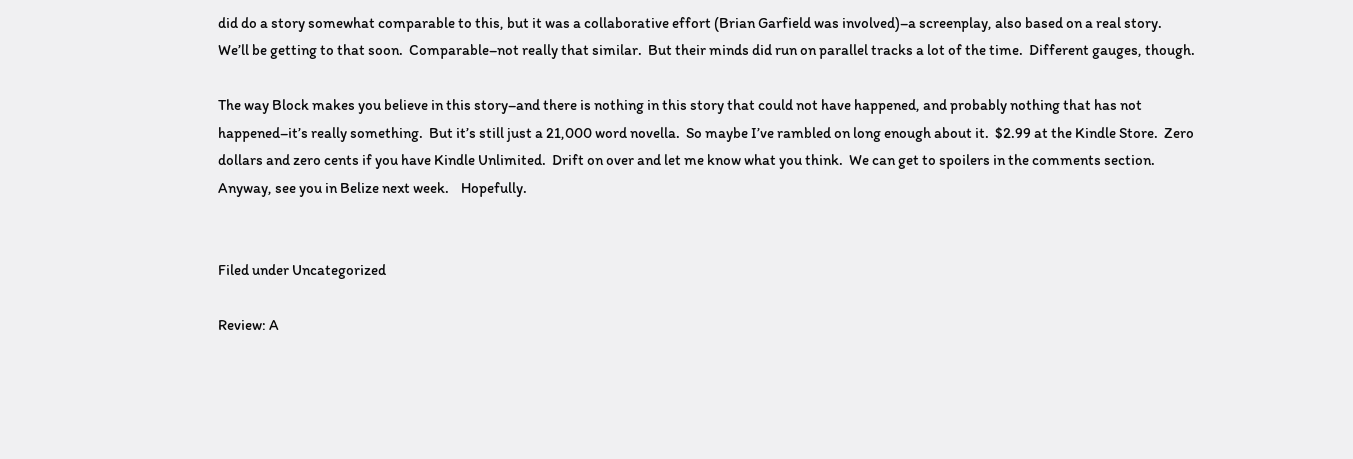did do a story somewhat comparable to this, but it was a collaborative effort (Brian Garfield was involved)–a screenplay, also based on a real story.  We’ll be getting to that soon.  Comparable–not really that similar.  But their minds did run on parallel tracks a lot of the time.  Different gauges, though.

The way Block makes you believe in this story–and there is nothing in this story that could not have happened, and probably nothing that has not happened–it’s really something.  But it’s still just a 21,000 word novella.  So maybe I’ve rambled on long enough about it.  $2.99 at the Kindle Store.  Zero dollars and zero cents if you have Kindle Unlimited.  Drift on over and let me know what you think.  We can get to spoilers in the comments section.    Anyway, see you in Belize next week.    Hopefully.


Filed under Uncategorized

Review: A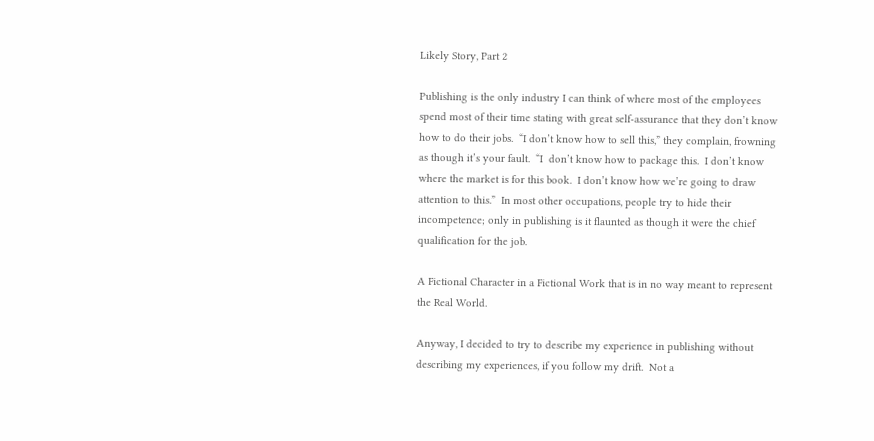Likely Story, Part 2

Publishing is the only industry I can think of where most of the employees spend most of their time stating with great self-assurance that they don’t know how to do their jobs.  “I don’t know how to sell this,” they complain, frowning as though it’s your fault.  “I  don’t know how to package this.  I don’t know where the market is for this book.  I don’t know how we’re going to draw attention to this.”  In most other occupations, people try to hide their incompetence; only in publishing is it flaunted as though it were the chief qualification for the job.

A Fictional Character in a Fictional Work that is in no way meant to represent the Real World.

Anyway, I decided to try to describe my experience in publishing without describing my experiences, if you follow my drift.  Not a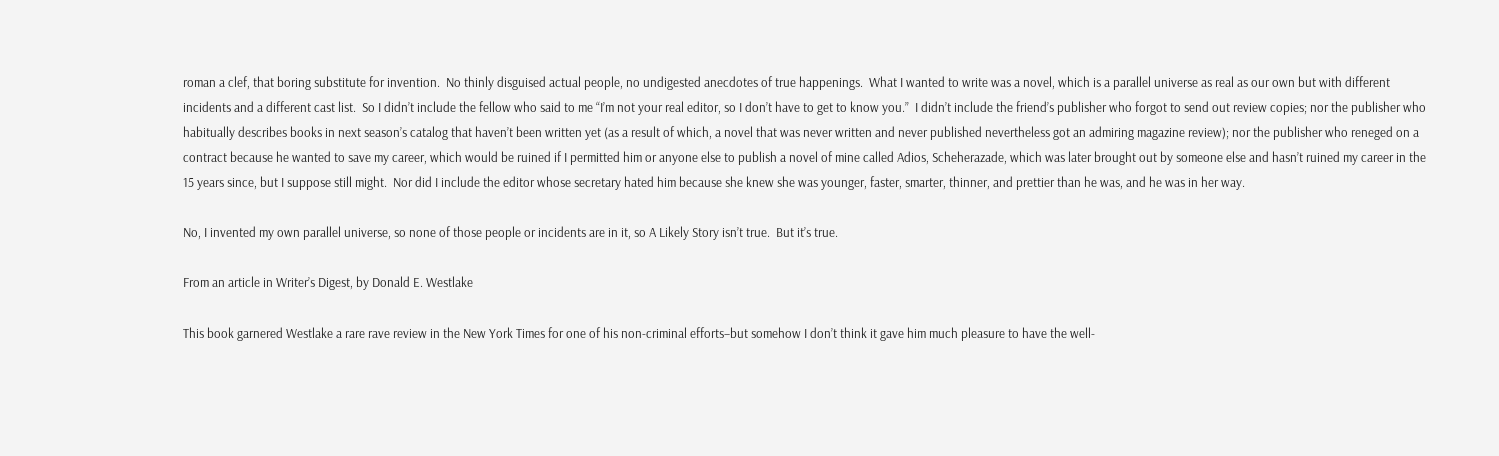roman a clef, that boring substitute for invention.  No thinly disguised actual people, no undigested anecdotes of true happenings.  What I wanted to write was a novel, which is a parallel universe as real as our own but with different incidents and a different cast list.  So I didn’t include the fellow who said to me “I’m not your real editor, so I don’t have to get to know you.”  I didn’t include the friend’s publisher who forgot to send out review copies; nor the publisher who habitually describes books in next season’s catalog that haven’t been written yet (as a result of which, a novel that was never written and never published nevertheless got an admiring magazine review); nor the publisher who reneged on a contract because he wanted to save my career, which would be ruined if I permitted him or anyone else to publish a novel of mine called Adios, Scheherazade, which was later brought out by someone else and hasn’t ruined my career in the 15 years since, but I suppose still might.  Nor did I include the editor whose secretary hated him because she knew she was younger, faster, smarter, thinner, and prettier than he was, and he was in her way.

No, I invented my own parallel universe, so none of those people or incidents are in it, so A Likely Story isn’t true.  But it’s true.

From an article in Writer’s Digest, by Donald E. Westlake

This book garnered Westlake a rare rave review in the New York Times for one of his non-criminal efforts–but somehow I don’t think it gave him much pleasure to have the well-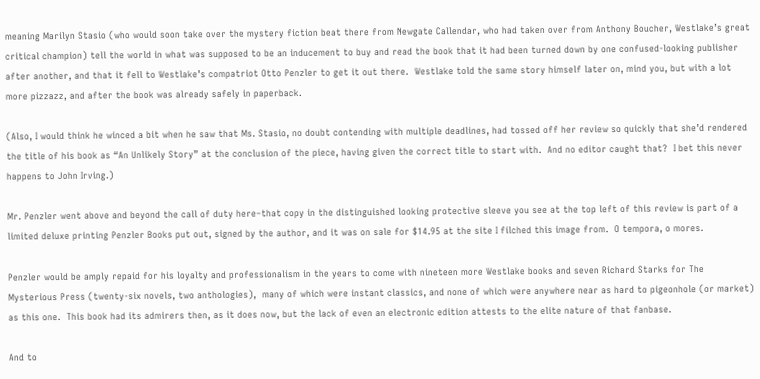meaning Marilyn Stasio (who would soon take over the mystery fiction beat there from Newgate Callendar, who had taken over from Anthony Boucher, Westlake’s great critical champion) tell the world in what was supposed to be an inducement to buy and read the book that it had been turned down by one confused-looking publisher after another, and that it fell to Westlake’s compatriot Otto Penzler to get it out there.  Westlake told the same story himself later on, mind you, but with a lot more pizzazz, and after the book was already safely in paperback.

(Also, I would think he winced a bit when he saw that Ms. Stasio, no doubt contending with multiple deadlines, had tossed off her review so quickly that she’d rendered the title of his book as “An Unlikely Story” at the conclusion of the piece, having given the correct title to start with.  And no editor caught that?  I bet this never happens to John Irving.)

Mr. Penzler went above and beyond the call of duty here–that copy in the distinguished looking protective sleeve you see at the top left of this review is part of a limited deluxe printing Penzler Books put out, signed by the author, and it was on sale for $14.95 at the site I filched this image from.  O tempora, o mores.

Penzler would be amply repaid for his loyalty and professionalism in the years to come with nineteen more Westlake books and seven Richard Starks for The Mysterious Press (twenty-six novels, two anthologies),  many of which were instant classics, and none of which were anywhere near as hard to pigeonhole (or market) as this one.  This book had its admirers then, as it does now, but the lack of even an electronic edition attests to the elite nature of that fanbase.

And to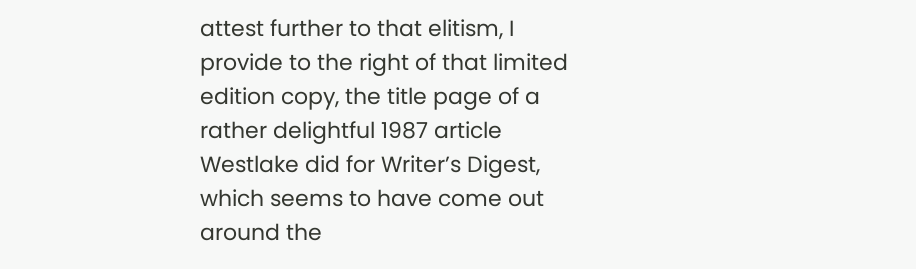attest further to that elitism, I provide to the right of that limited edition copy, the title page of a rather delightful 1987 article Westlake did for Writer’s Digest, which seems to have come out around the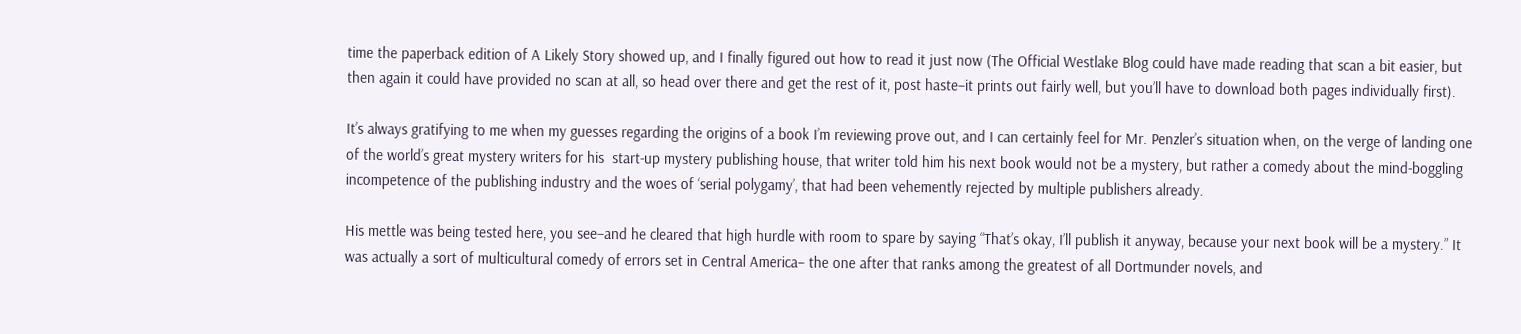time the paperback edition of A Likely Story showed up, and I finally figured out how to read it just now (The Official Westlake Blog could have made reading that scan a bit easier, but then again it could have provided no scan at all, so head over there and get the rest of it, post haste–it prints out fairly well, but you’ll have to download both pages individually first).

It’s always gratifying to me when my guesses regarding the origins of a book I’m reviewing prove out, and I can certainly feel for Mr. Penzler’s situation when, on the verge of landing one of the world’s great mystery writers for his  start-up mystery publishing house, that writer told him his next book would not be a mystery, but rather a comedy about the mind-boggling incompetence of the publishing industry and the woes of ‘serial polygamy’, that had been vehemently rejected by multiple publishers already.

His mettle was being tested here, you see–and he cleared that high hurdle with room to spare by saying “That’s okay, I’ll publish it anyway, because your next book will be a mystery.” It was actually a sort of multicultural comedy of errors set in Central America– the one after that ranks among the greatest of all Dortmunder novels, and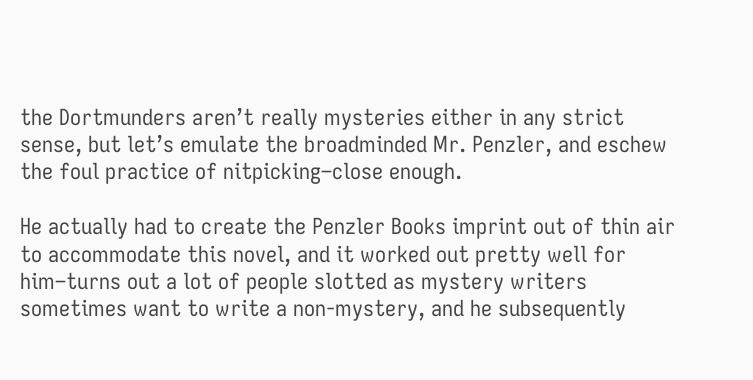the Dortmunders aren’t really mysteries either in any strict sense, but let’s emulate the broadminded Mr. Penzler, and eschew the foul practice of nitpicking–close enough.

He actually had to create the Penzler Books imprint out of thin air to accommodate this novel, and it worked out pretty well for him–turns out a lot of people slotted as mystery writers sometimes want to write a non-mystery, and he subsequently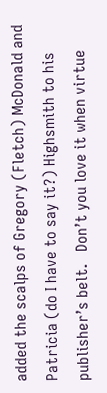added the scalps of Gregory (Fletch) McDonald and Patricia (do I have to say it?) Highsmith to his publisher’s belt.   Don’t you love it when virtue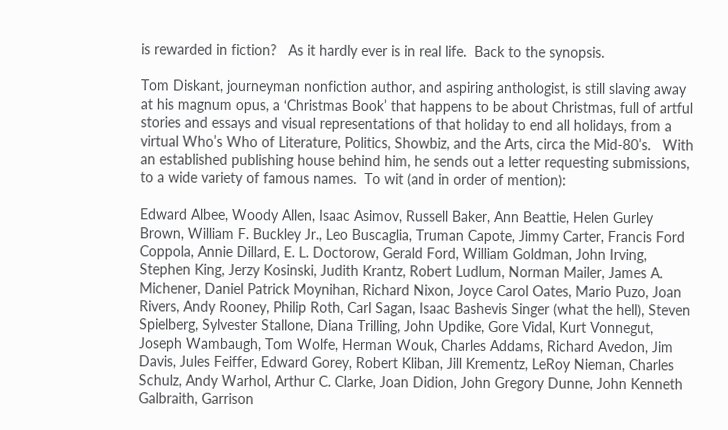is rewarded in fiction?   As it hardly ever is in real life.  Back to the synopsis.

Tom Diskant, journeyman nonfiction author, and aspiring anthologist, is still slaving away at his magnum opus, a ‘Christmas Book’ that happens to be about Christmas, full of artful stories and essays and visual representations of that holiday to end all holidays, from a virtual Who’s Who of Literature, Politics, Showbiz, and the Arts, circa the Mid-80’s.   With an established publishing house behind him, he sends out a letter requesting submissions, to a wide variety of famous names.  To wit (and in order of mention):

Edward Albee, Woody Allen, Isaac Asimov, Russell Baker, Ann Beattie, Helen Gurley Brown, William F. Buckley Jr., Leo Buscaglia, Truman Capote, Jimmy Carter, Francis Ford Coppola, Annie Dillard, E. L. Doctorow, Gerald Ford, William Goldman, John Irving, Stephen King, Jerzy Kosinski, Judith Krantz, Robert Ludlum, Norman Mailer, James A. Michener, Daniel Patrick Moynihan, Richard Nixon, Joyce Carol Oates, Mario Puzo, Joan Rivers, Andy Rooney, Philip Roth, Carl Sagan, Isaac Bashevis Singer (what the hell), Steven Spielberg, Sylvester Stallone, Diana Trilling, John Updike, Gore Vidal, Kurt Vonnegut, Joseph Wambaugh, Tom Wolfe, Herman Wouk, Charles Addams, Richard Avedon, Jim Davis, Jules Feiffer, Edward Gorey, Robert Kliban, Jill Krementz, LeRoy Nieman, Charles Schulz, Andy Warhol, Arthur C. Clarke, Joan Didion, John Gregory Dunne, John Kenneth Galbraith, Garrison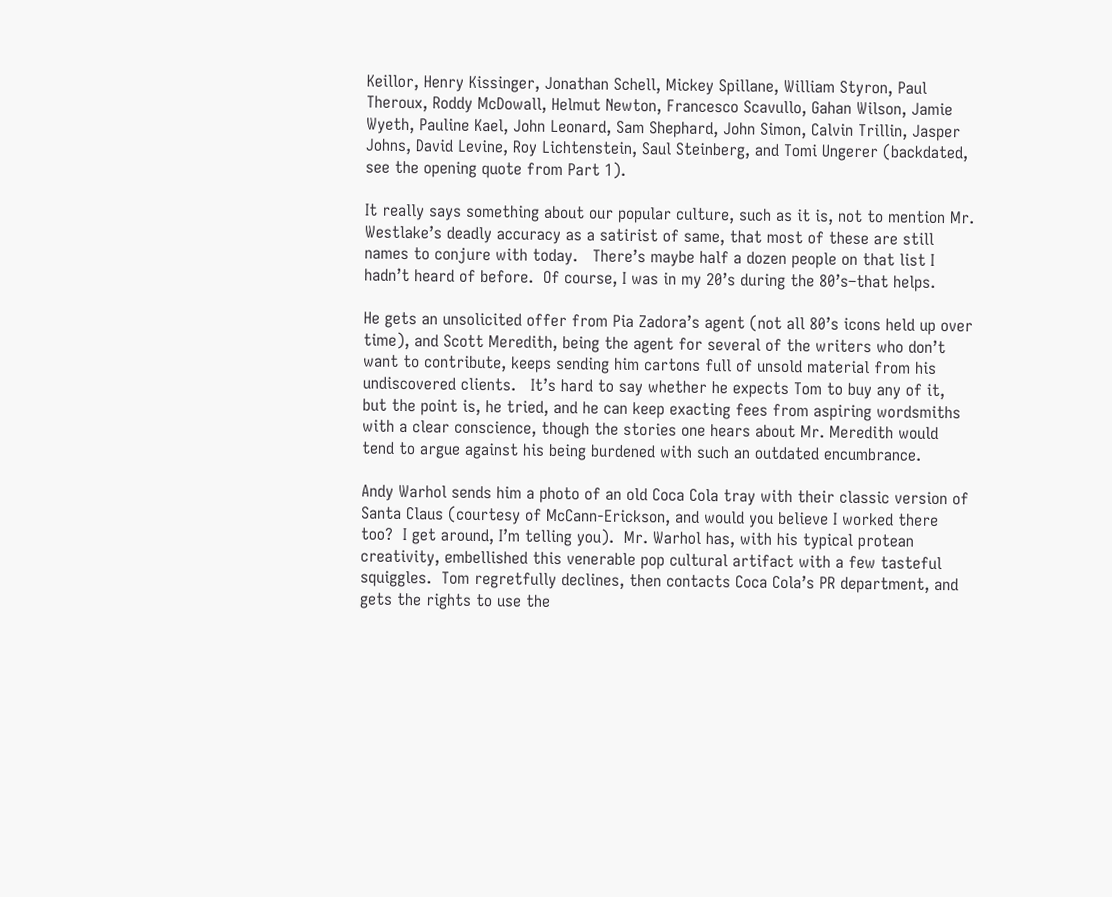Keillor, Henry Kissinger, Jonathan Schell, Mickey Spillane, William Styron, Paul Theroux, Roddy McDowall, Helmut Newton, Francesco Scavullo, Gahan Wilson, Jamie Wyeth, Pauline Kael, John Leonard, Sam Shephard, John Simon, Calvin Trillin, Jasper Johns, David Levine, Roy Lichtenstein, Saul Steinberg, and Tomi Ungerer (backdated, see the opening quote from Part 1).

It really says something about our popular culture, such as it is, not to mention Mr. Westlake’s deadly accuracy as a satirist of same, that most of these are still names to conjure with today.   There’s maybe half a dozen people on that list I hadn’t heard of before.  Of course, I was in my 20’s during the 80’s–that helps.

He gets an unsolicited offer from Pia Zadora’s agent (not all 80’s icons held up over time), and Scott Meredith, being the agent for several of the writers who don’t want to contribute, keeps sending him cartons full of unsold material from his undiscovered clients.   It’s hard to say whether he expects Tom to buy any of it, but the point is, he tried, and he can keep exacting fees from aspiring wordsmiths with a clear conscience, though the stories one hears about Mr. Meredith would tend to argue against his being burdened with such an outdated encumbrance.

Andy Warhol sends him a photo of an old Coca Cola tray with their classic version of Santa Claus (courtesy of McCann-Erickson, and would you believe I worked there too?  I get around, I’m telling you).  Mr. Warhol has, with his typical protean creativity, embellished this venerable pop cultural artifact with a few tasteful squiggles.  Tom regretfully declines, then contacts Coca Cola’s PR department, and gets the rights to use the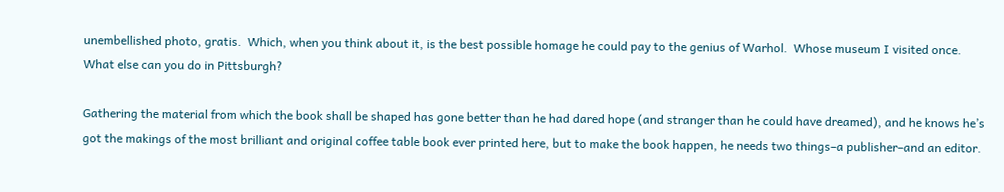unembellished photo, gratis.  Which, when you think about it, is the best possible homage he could pay to the genius of Warhol.  Whose museum I visited once.  What else can you do in Pittsburgh?

Gathering the material from which the book shall be shaped has gone better than he had dared hope (and stranger than he could have dreamed), and he knows he’s got the makings of the most brilliant and original coffee table book ever printed here, but to make the book happen, he needs two things–a publisher–and an editor.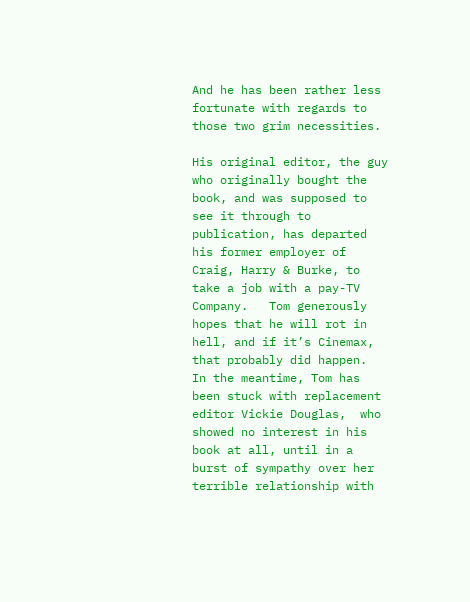And he has been rather less fortunate with regards to those two grim necessities.

His original editor, the guy who originally bought the book, and was supposed to see it through to publication, has departed his former employer of Craig, Harry & Burke, to take a job with a pay-TV Company.   Tom generously hopes that he will rot in hell, and if it’s Cinemax, that probably did happen.  In the meantime, Tom has been stuck with replacement editor Vickie Douglas,  who showed no interest in his book at all, until in a burst of sympathy over her terrible relationship with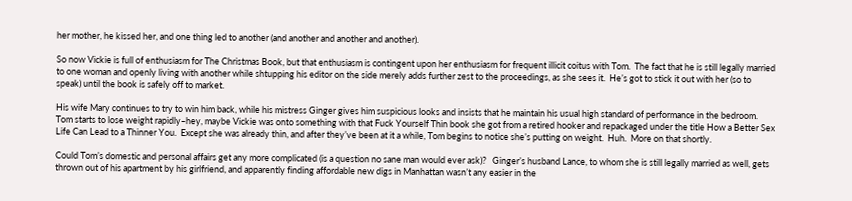her mother, he kissed her, and one thing led to another (and another and another and another).

So now Vickie is full of enthusiasm for The Christmas Book, but that enthusiasm is contingent upon her enthusiasm for frequent illicit coitus with Tom.  The fact that he is still legally married to one woman and openly living with another while shtupping his editor on the side merely adds further zest to the proceedings, as she sees it.  He’s got to stick it out with her (so to speak) until the book is safely off to market.

His wife Mary continues to try to win him back, while his mistress Ginger gives him suspicious looks and insists that he maintain his usual high standard of performance in the bedroom.   Tom starts to lose weight rapidly–hey, maybe Vickie was onto something with that Fuck Yourself Thin book she got from a retired hooker and repackaged under the title How a Better Sex Life Can Lead to a Thinner You.  Except she was already thin, and after they’ve been at it a while, Tom begins to notice she’s putting on weight.  Huh.  More on that shortly.

Could Tom’s domestic and personal affairs get any more complicated (is a question no sane man would ever ask)?   Ginger’s husband Lance, to whom she is still legally married as well, gets thrown out of his apartment by his girlfriend, and apparently finding affordable new digs in Manhattan wasn’t any easier in the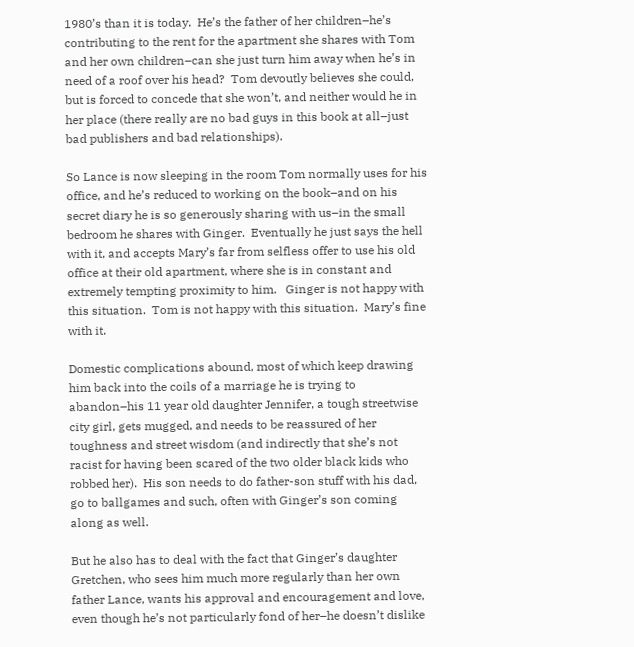1980’s than it is today.  He’s the father of her children–he’s contributing to the rent for the apartment she shares with Tom and her own children–can she just turn him away when he’s in need of a roof over his head?  Tom devoutly believes she could, but is forced to concede that she won’t, and neither would he in her place (there really are no bad guys in this book at all–just bad publishers and bad relationships).

So Lance is now sleeping in the room Tom normally uses for his office, and he’s reduced to working on the book–and on his secret diary he is so generously sharing with us–in the small bedroom he shares with Ginger.  Eventually he just says the hell with it, and accepts Mary’s far from selfless offer to use his old office at their old apartment, where she is in constant and extremely tempting proximity to him.   Ginger is not happy with this situation.  Tom is not happy with this situation.  Mary’s fine with it.

Domestic complications abound, most of which keep drawing him back into the coils of a marriage he is trying to abandon–his 11 year old daughter Jennifer, a tough streetwise city girl, gets mugged, and needs to be reassured of her toughness and street wisdom (and indirectly that she’s not racist for having been scared of the two older black kids who robbed her).  His son needs to do father-son stuff with his dad, go to ballgames and such, often with Ginger’s son coming along as well.

But he also has to deal with the fact that Ginger’s daughter Gretchen, who sees him much more regularly than her own father Lance, wants his approval and encouragement and love, even though he’s not particularly fond of her–he doesn’t dislike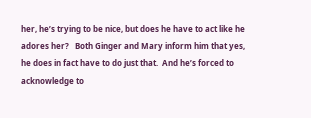her, he’s trying to be nice, but does he have to act like he adores her?   Both Ginger and Mary inform him that yes, he does in fact have to do just that.  And he’s forced to acknowledge to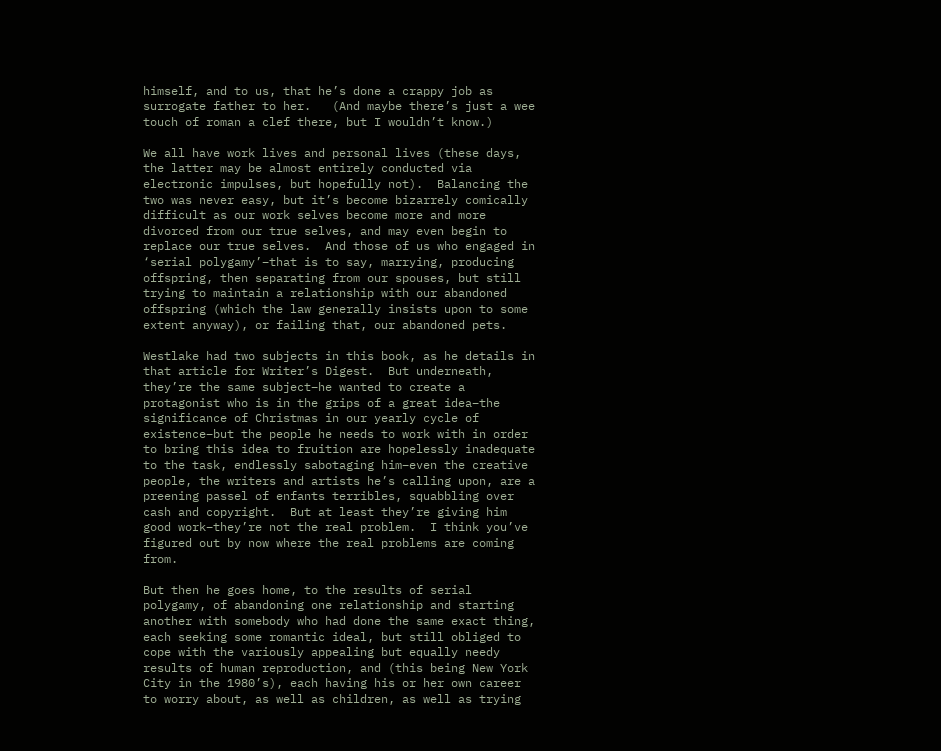himself, and to us, that he’s done a crappy job as surrogate father to her.   (And maybe there’s just a wee touch of roman a clef there, but I wouldn’t know.)

We all have work lives and personal lives (these days, the latter may be almost entirely conducted via electronic impulses, but hopefully not).  Balancing the two was never easy, but it’s become bizarrely comically difficult as our work selves become more and more divorced from our true selves, and may even begin to replace our true selves.  And those of us who engaged in ‘serial polygamy’–that is to say, marrying, producing offspring, then separating from our spouses, but still trying to maintain a relationship with our abandoned offspring (which the law generally insists upon to some extent anyway), or failing that, our abandoned pets.

Westlake had two subjects in this book, as he details in that article for Writer’s Digest.  But underneath, they’re the same subject–he wanted to create a protagonist who is in the grips of a great idea–the significance of Christmas in our yearly cycle of existence–but the people he needs to work with in order to bring this idea to fruition are hopelessly inadequate to the task, endlessly sabotaging him–even the creative people, the writers and artists he’s calling upon, are a preening passel of enfants terribles, squabbling over cash and copyright.  But at least they’re giving him good work–they’re not the real problem.  I think you’ve figured out by now where the real problems are coming from.

But then he goes home, to the results of serial polygamy, of abandoning one relationship and starting another with somebody who had done the same exact thing, each seeking some romantic ideal, but still obliged to cope with the variously appealing but equally needy results of human reproduction, and (this being New York City in the 1980’s), each having his or her own career to worry about, as well as children, as well as trying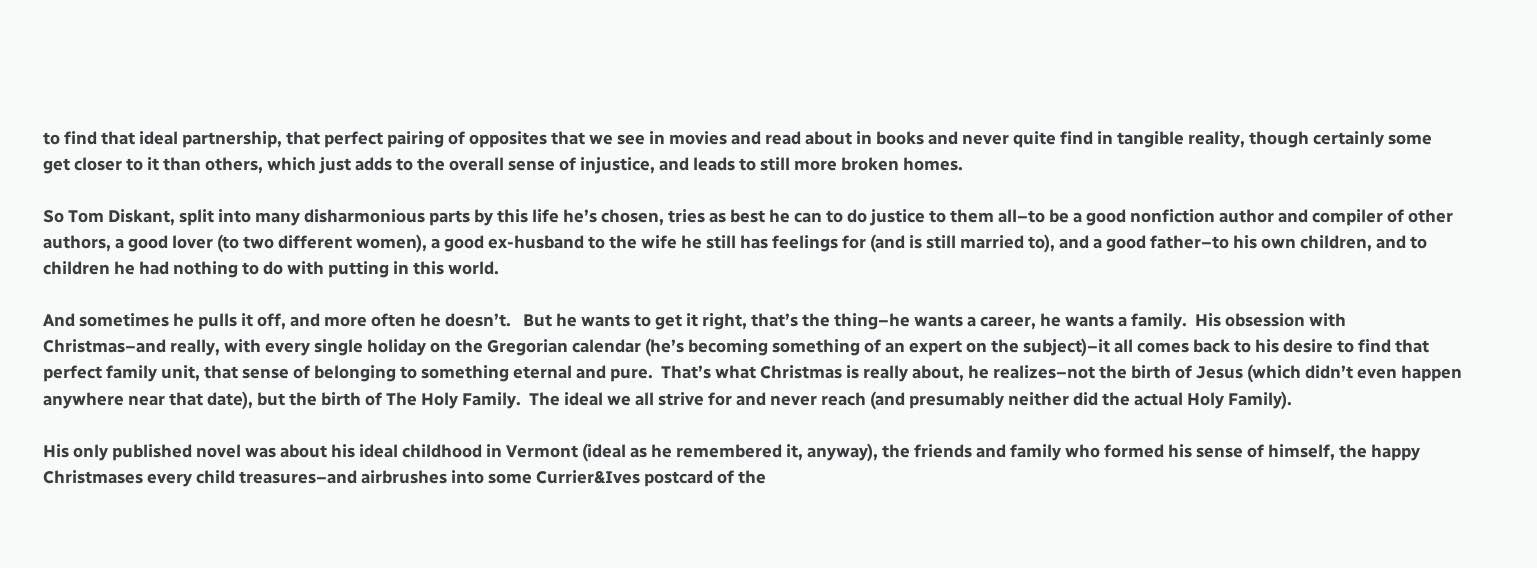to find that ideal partnership, that perfect pairing of opposites that we see in movies and read about in books and never quite find in tangible reality, though certainly some get closer to it than others, which just adds to the overall sense of injustice, and leads to still more broken homes.

So Tom Diskant, split into many disharmonious parts by this life he’s chosen, tries as best he can to do justice to them all–to be a good nonfiction author and compiler of other authors, a good lover (to two different women), a good ex-husband to the wife he still has feelings for (and is still married to), and a good father–to his own children, and to children he had nothing to do with putting in this world.

And sometimes he pulls it off, and more often he doesn’t.   But he wants to get it right, that’s the thing–he wants a career, he wants a family.  His obsession with Christmas–and really, with every single holiday on the Gregorian calendar (he’s becoming something of an expert on the subject)–it all comes back to his desire to find that perfect family unit, that sense of belonging to something eternal and pure.  That’s what Christmas is really about, he realizes–not the birth of Jesus (which didn’t even happen anywhere near that date), but the birth of The Holy Family.  The ideal we all strive for and never reach (and presumably neither did the actual Holy Family).

His only published novel was about his ideal childhood in Vermont (ideal as he remembered it, anyway), the friends and family who formed his sense of himself, the happy Christmases every child treasures–and airbrushes into some Currier&Ives postcard of the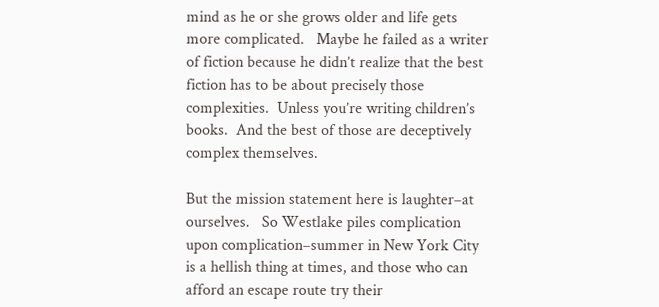mind as he or she grows older and life gets more complicated.   Maybe he failed as a writer of fiction because he didn’t realize that the best fiction has to be about precisely those complexities.  Unless you’re writing children’s books.  And the best of those are deceptively complex themselves.

But the mission statement here is laughter–at ourselves.   So Westlake piles complication upon complication–summer in New York City is a hellish thing at times, and those who can afford an escape route try their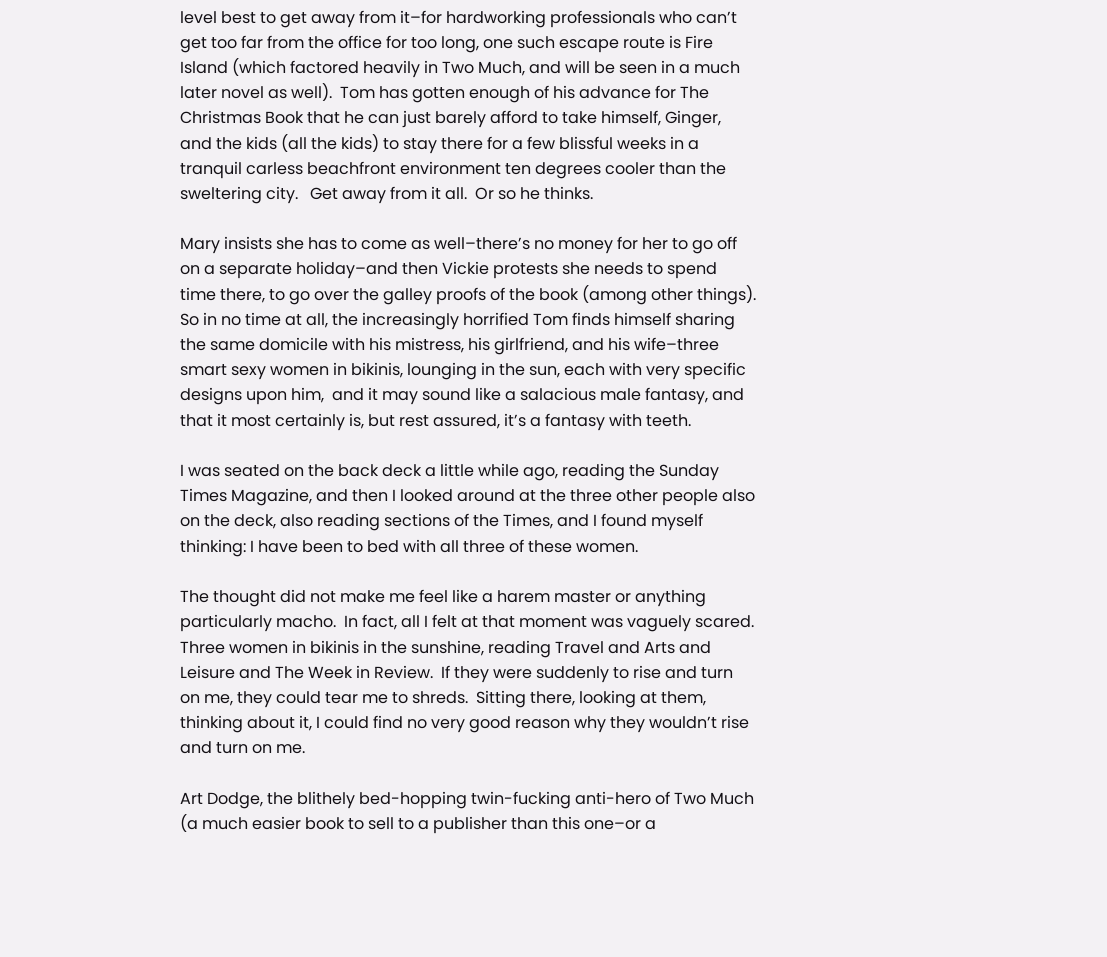level best to get away from it–for hardworking professionals who can’t get too far from the office for too long, one such escape route is Fire Island (which factored heavily in Two Much, and will be seen in a much later novel as well).  Tom has gotten enough of his advance for The Christmas Book that he can just barely afford to take himself, Ginger, and the kids (all the kids) to stay there for a few blissful weeks in a tranquil carless beachfront environment ten degrees cooler than the sweltering city.   Get away from it all.  Or so he thinks.

Mary insists she has to come as well–there’s no money for her to go off on a separate holiday–and then Vickie protests she needs to spend time there, to go over the galley proofs of the book (among other things).  So in no time at all, the increasingly horrified Tom finds himself sharing the same domicile with his mistress, his girlfriend, and his wife–three smart sexy women in bikinis, lounging in the sun, each with very specific designs upon him,  and it may sound like a salacious male fantasy, and that it most certainly is, but rest assured, it’s a fantasy with teeth.

I was seated on the back deck a little while ago, reading the Sunday Times Magazine, and then I looked around at the three other people also on the deck, also reading sections of the Times, and I found myself thinking: I have been to bed with all three of these women.

The thought did not make me feel like a harem master or anything particularly macho.  In fact, all I felt at that moment was vaguely scared.  Three women in bikinis in the sunshine, reading Travel and Arts and Leisure and The Week in Review.  If they were suddenly to rise and turn on me, they could tear me to shreds.  Sitting there, looking at them, thinking about it, I could find no very good reason why they wouldn’t rise and turn on me.

Art Dodge, the blithely bed-hopping twin-fucking anti-hero of Two Much (a much easier book to sell to a publisher than this one–or a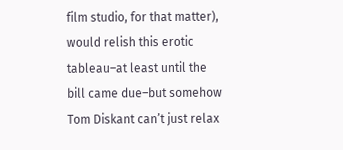film studio, for that matter),  would relish this erotic tableau–at least until the bill came due–but somehow Tom Diskant can’t just relax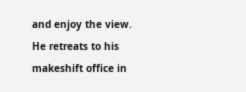and enjoy the view.  He retreats to his makeshift office in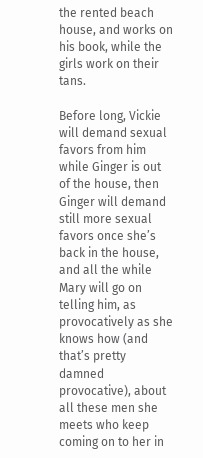the rented beach house, and works on his book, while the girls work on their tans.

Before long, Vickie will demand sexual favors from him while Ginger is out of the house, then Ginger will demand still more sexual favors once she’s back in the house, and all the while Mary will go on telling him, as provocatively as she knows how (and that’s pretty damned provocative), about all these men she meets who keep coming on to her in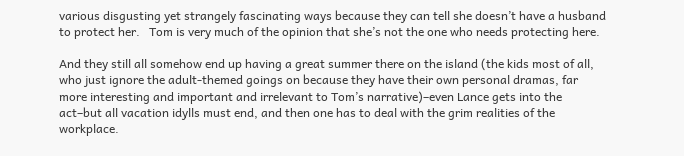various disgusting yet strangely fascinating ways because they can tell she doesn’t have a husband to protect her.   Tom is very much of the opinion that she’s not the one who needs protecting here.

And they still all somehow end up having a great summer there on the island (the kids most of all, who just ignore the adult-themed goings on because they have their own personal dramas, far more interesting and important and irrelevant to Tom’s narrative)–even Lance gets into the act–but all vacation idylls must end, and then one has to deal with the grim realities of the workplace.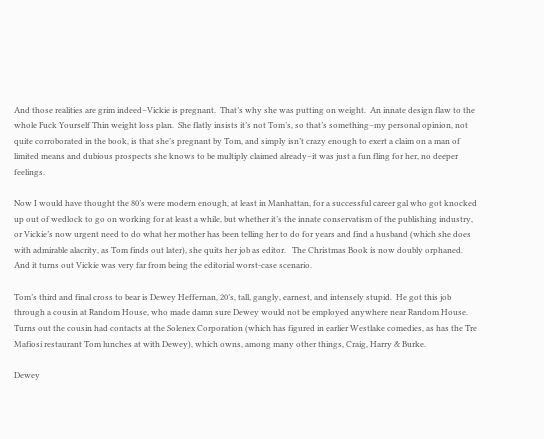And those realities are grim indeed–Vickie is pregnant.  That’s why she was putting on weight.  An innate design flaw to the whole Fuck Yourself Thin weight loss plan.  She flatly insists it’s not Tom’s, so that’s something–my personal opinion, not quite corroborated in the book, is that she’s pregnant by Tom, and simply isn’t crazy enough to exert a claim on a man of limited means and dubious prospects she knows to be multiply claimed already–it was just a fun fling for her, no deeper feelings.

Now I would have thought the 80’s were modern enough, at least in Manhattan, for a successful career gal who got knocked up out of wedlock to go on working for at least a while, but whether it’s the innate conservatism of the publishing industry, or Vickie’s now urgent need to do what her mother has been telling her to do for years and find a husband (which she does with admirable alacrity, as Tom finds out later), she quits her job as editor.   The Christmas Book is now doubly orphaned.  And it turns out Vickie was very far from being the editorial worst-case scenario.

Tom’s third and final cross to bear is Dewey Heffernan, 20’s, tall, gangly, earnest, and intensely stupid.  He got this job through a cousin at Random House, who made damn sure Dewey would not be employed anywhere near Random House.  Turns out the cousin had contacts at the Solenex Corporation (which has figured in earlier Westlake comedies, as has the Tre Mafiosi restaurant Tom lunches at with Dewey), which owns, among many other things, Craig, Harry & Burke.

Dewey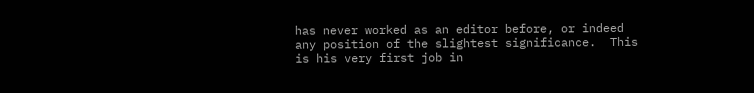has never worked as an editor before, or indeed any position of the slightest significance.  This is his very first job in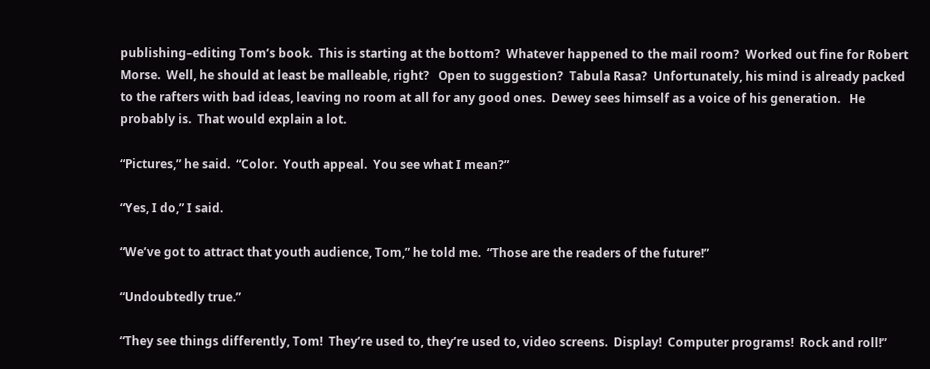publishing–editing Tom’s book.  This is starting at the bottom?  Whatever happened to the mail room?  Worked out fine for Robert Morse.  Well, he should at least be malleable, right?   Open to suggestion?  Tabula Rasa?  Unfortunately, his mind is already packed to the rafters with bad ideas, leaving no room at all for any good ones.  Dewey sees himself as a voice of his generation.   He probably is.  That would explain a lot.

“Pictures,” he said.  “Color.  Youth appeal.  You see what I mean?”

“Yes, I do,” I said.

“We’ve got to attract that youth audience, Tom,” he told me.  “Those are the readers of the future!”

“Undoubtedly true.”

“They see things differently, Tom!  They’re used to, they’re used to, video screens.  Display!  Computer programs!  Rock and roll!”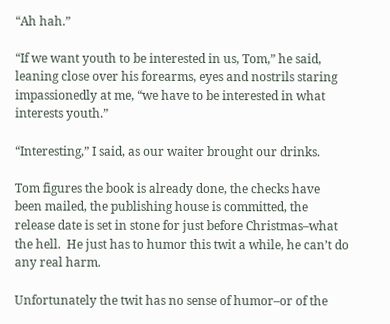“Ah hah.”

“If we want youth to be interested in us, Tom,” he said, leaning close over his forearms, eyes and nostrils staring impassionedly at me, “we have to be interested in what interests youth.”

“Interesting,” I said, as our waiter brought our drinks.

Tom figures the book is already done, the checks have been mailed, the publishing house is committed, the release date is set in stone for just before Christmas–what the hell.  He just has to humor this twit a while, he can’t do any real harm.

Unfortunately the twit has no sense of humor–or of the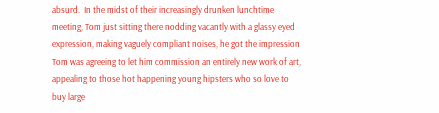absurd.  In the midst of their increasingly drunken lunchtime meeting, Tom just sitting there nodding vacantly with a glassy eyed expression, making vaguely compliant noises, he got the impression Tom was agreeing to let him commission an entirely new work of art, appealing to those hot happening young hipsters who so love to buy large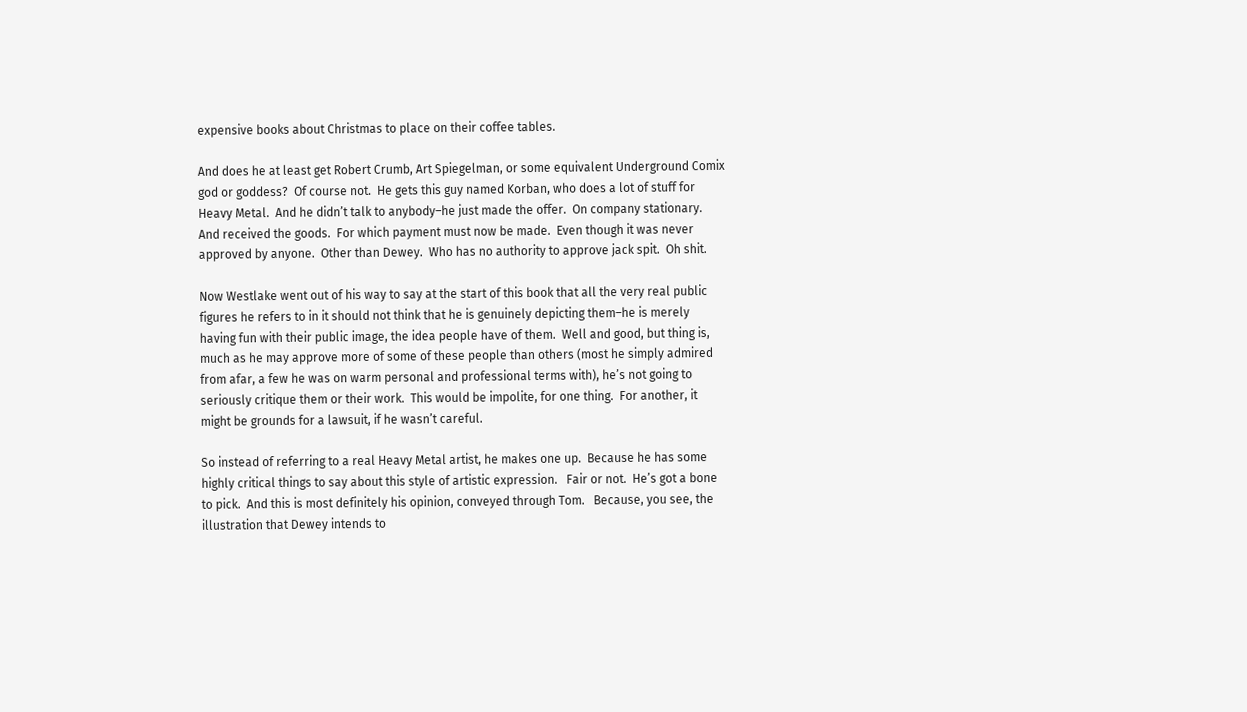expensive books about Christmas to place on their coffee tables.

And does he at least get Robert Crumb, Art Spiegelman, or some equivalent Underground Comix god or goddess?  Of course not.  He gets this guy named Korban, who does a lot of stuff for Heavy Metal.  And he didn’t talk to anybody–he just made the offer.  On company stationary.  And received the goods.  For which payment must now be made.  Even though it was never approved by anyone.  Other than Dewey.  Who has no authority to approve jack spit.  Oh shit.

Now Westlake went out of his way to say at the start of this book that all the very real public figures he refers to in it should not think that he is genuinely depicting them–he is merely having fun with their public image, the idea people have of them.  Well and good, but thing is, much as he may approve more of some of these people than others (most he simply admired from afar, a few he was on warm personal and professional terms with), he’s not going to seriously critique them or their work.  This would be impolite, for one thing.  For another, it might be grounds for a lawsuit, if he wasn’t careful.

So instead of referring to a real Heavy Metal artist, he makes one up.  Because he has some highly critical things to say about this style of artistic expression.   Fair or not.  He’s got a bone to pick.  And this is most definitely his opinion, conveyed through Tom.   Because, you see, the illustration that Dewey intends to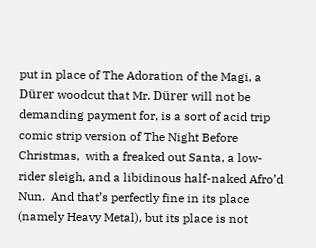put in place of The Adoration of the Magi, a Dürer woodcut that Mr. Dürer will not be demanding payment for, is a sort of acid trip comic strip version of The Night Before Christmas,  with a freaked out Santa, a low-rider sleigh, and a libidinous half-naked Afro’d Nun.  And that’s perfectly fine in its place (namely Heavy Metal), but its place is not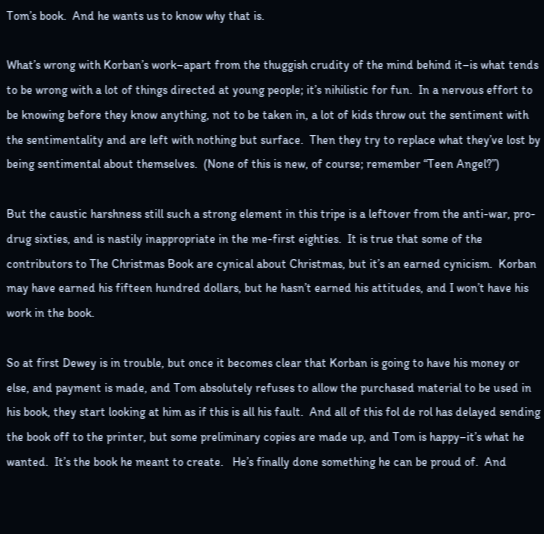Tom’s book.  And he wants us to know why that is.

What’s wrong with Korban’s work–apart from the thuggish crudity of the mind behind it–is what tends to be wrong with a lot of things directed at young people; it’s nihilistic for fun.  In a nervous effort to be knowing before they know anything, not to be taken in, a lot of kids throw out the sentiment with the sentimentality and are left with nothing but surface.  Then they try to replace what they’ve lost by being sentimental about themselves.  (None of this is new, of course; remember “Teen Angel?”)

But the caustic harshness still such a strong element in this tripe is a leftover from the anti-war, pro-drug sixties, and is nastily inappropriate in the me-first eighties.  It is true that some of the contributors to The Christmas Book are cynical about Christmas, but it’s an earned cynicism.  Korban may have earned his fifteen hundred dollars, but he hasn’t earned his attitudes, and I won’t have his work in the book.

So at first Dewey is in trouble, but once it becomes clear that Korban is going to have his money or else, and payment is made, and Tom absolutely refuses to allow the purchased material to be used in his book, they start looking at him as if this is all his fault.  And all of this fol de rol has delayed sending the book off to the printer, but some preliminary copies are made up, and Tom is happy–it’s what he wanted.  It’s the book he meant to create.   He’s finally done something he can be proud of.  And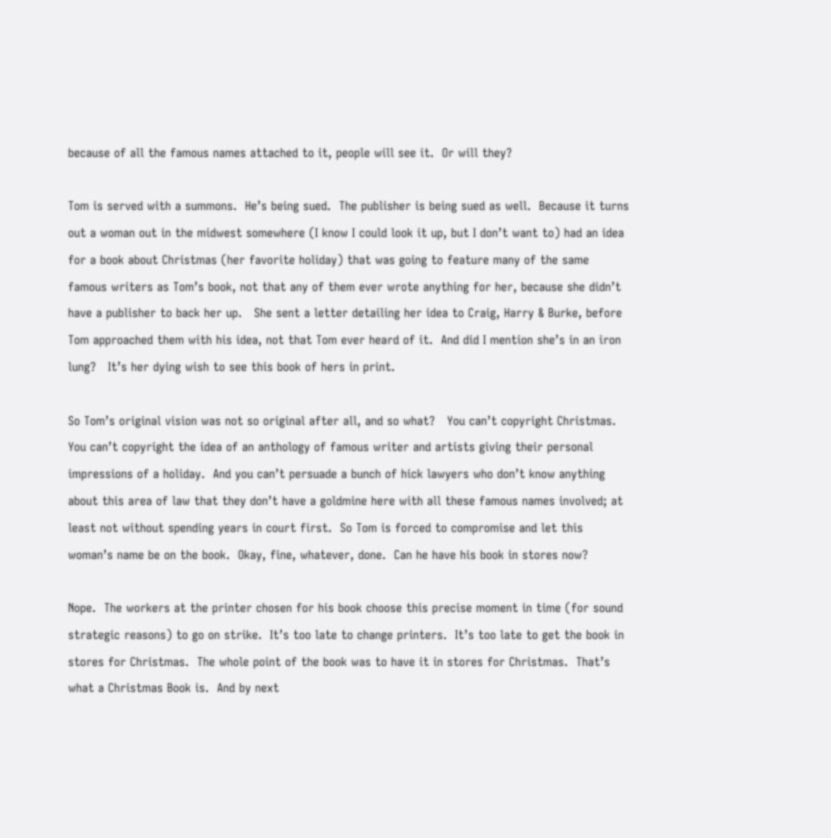because of all the famous names attached to it, people will see it.  Or will they?

Tom is served with a summons.  He’s being sued.  The publisher is being sued as well.  Because it turns out a woman out in the midwest somewhere (I know I could look it up, but I don’t want to) had an idea for a book about Christmas (her favorite holiday) that was going to feature many of the same famous writers as Tom’s book, not that any of them ever wrote anything for her, because she didn’t have a publisher to back her up.   She sent a letter detailing her idea to Craig, Harry & Burke, before Tom approached them with his idea, not that Tom ever heard of it.  And did I mention she’s in an iron lung?   It’s her dying wish to see this book of hers in print.

So Tom’s original vision was not so original after all, and so what?   You can’t copyright Christmas.  You can’t copyright the idea of an anthology of famous writer and artists giving their personal impressions of a holiday.  And you can’t persuade a bunch of hick lawyers who don’t know anything about this area of law that they don’t have a goldmine here with all these famous names involved; at least not without spending years in court first.  So Tom is forced to compromise and let this woman’s name be on the book.  Okay, fine, whatever, done.  Can he have his book in stores now?

Nope.  The workers at the printer chosen for his book choose this precise moment in time (for sound strategic reasons) to go on strike.  It’s too late to change printers.  It’s too late to get the book in stores for Christmas.  The whole point of the book was to have it in stores for Christmas.  That’s what a Christmas Book is.  And by next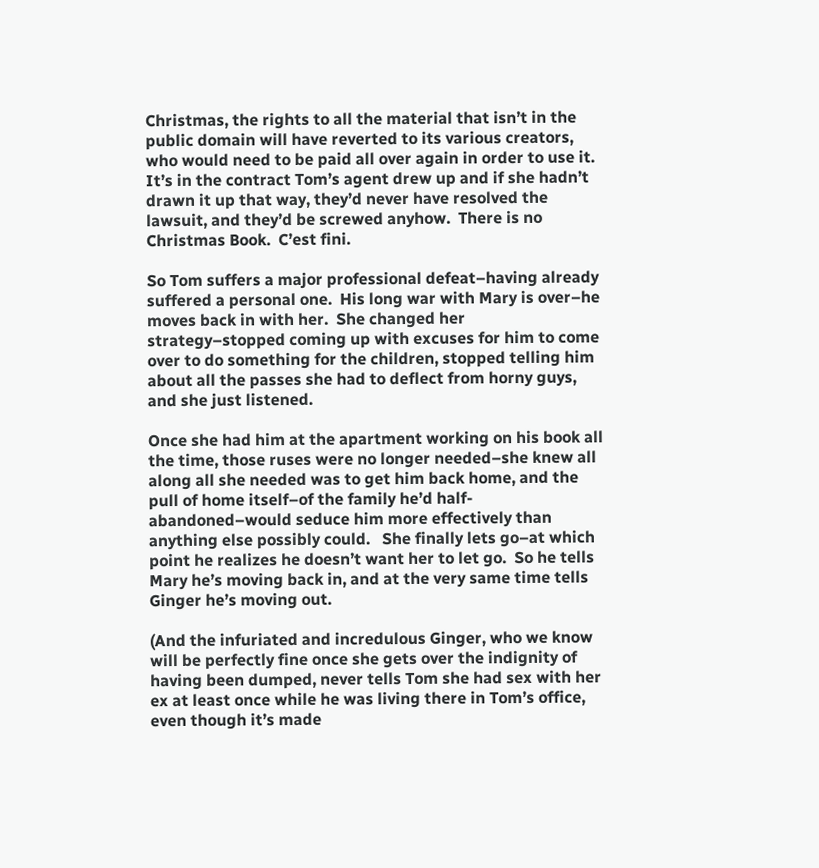Christmas, the rights to all the material that isn’t in the public domain will have reverted to its various creators, who would need to be paid all over again in order to use it.  It’s in the contract Tom’s agent drew up and if she hadn’t drawn it up that way, they’d never have resolved the lawsuit, and they’d be screwed anyhow.  There is no Christmas Book.  C’est fini.

So Tom suffers a major professional defeat–having already suffered a personal one.  His long war with Mary is over–he moves back in with her.  She changed her strategy–stopped coming up with excuses for him to come over to do something for the children, stopped telling him about all the passes she had to deflect from horny guys, and she just listened.

Once she had him at the apartment working on his book all the time, those ruses were no longer needed–she knew all along all she needed was to get him back home, and the pull of home itself–of the family he’d half-abandoned–would seduce him more effectively than anything else possibly could.   She finally lets go–at which point he realizes he doesn’t want her to let go.  So he tells Mary he’s moving back in, and at the very same time tells Ginger he’s moving out.

(And the infuriated and incredulous Ginger, who we know will be perfectly fine once she gets over the indignity of having been dumped, never tells Tom she had sex with her ex at least once while he was living there in Tom’s office, even though it’s made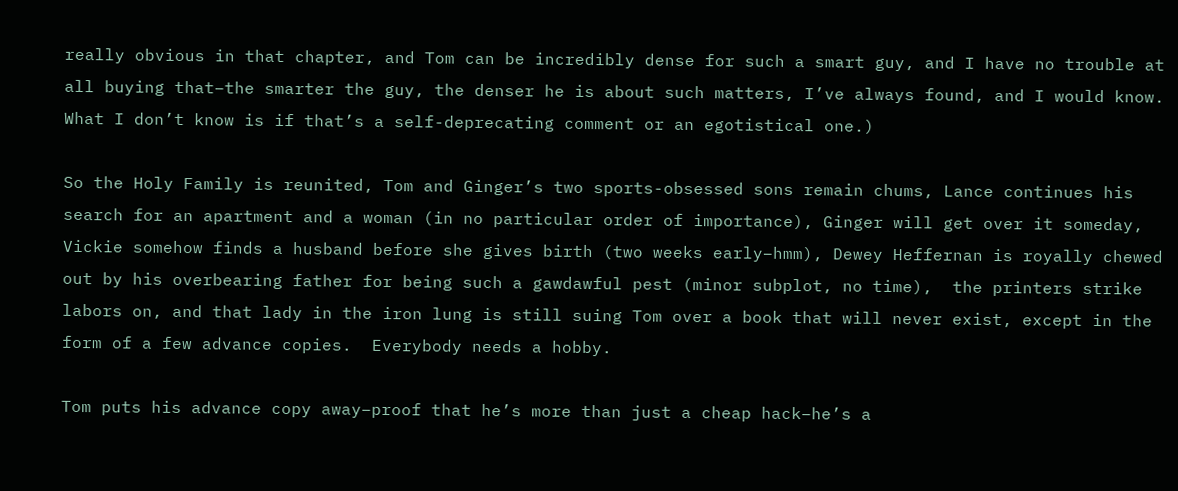really obvious in that chapter, and Tom can be incredibly dense for such a smart guy, and I have no trouble at all buying that–the smarter the guy, the denser he is about such matters, I’ve always found, and I would know.  What I don’t know is if that’s a self-deprecating comment or an egotistical one.)

So the Holy Family is reunited, Tom and Ginger’s two sports-obsessed sons remain chums, Lance continues his search for an apartment and a woman (in no particular order of importance), Ginger will get over it someday, Vickie somehow finds a husband before she gives birth (two weeks early–hmm), Dewey Heffernan is royally chewed out by his overbearing father for being such a gawdawful pest (minor subplot, no time),  the printers strike labors on, and that lady in the iron lung is still suing Tom over a book that will never exist, except in the form of a few advance copies.  Everybody needs a hobby.

Tom puts his advance copy away–proof that he’s more than just a cheap hack–he’s a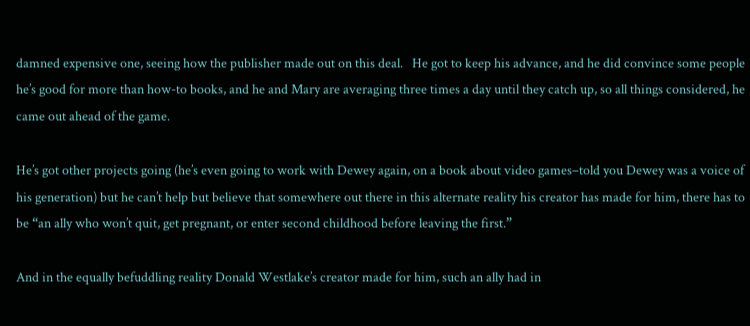damned expensive one, seeing how the publisher made out on this deal.   He got to keep his advance, and he did convince some people he’s good for more than how-to books, and he and Mary are averaging three times a day until they catch up, so all things considered, he came out ahead of the game.

He’s got other projects going (he’s even going to work with Dewey again, on a book about video games–told you Dewey was a voice of his generation) but he can’t help but believe that somewhere out there in this alternate reality his creator has made for him, there has to be “an ally who won’t quit, get pregnant, or enter second childhood before leaving the first.”

And in the equally befuddling reality Donald Westlake’s creator made for him, such an ally had in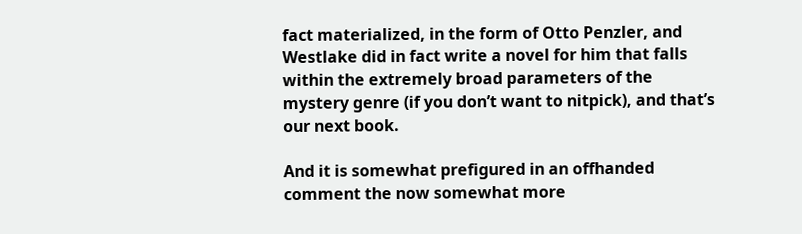fact materialized, in the form of Otto Penzler, and Westlake did in fact write a novel for him that falls within the extremely broad parameters of the mystery genre (if you don’t want to nitpick), and that’s our next book.

And it is somewhat prefigured in an offhanded comment the now somewhat more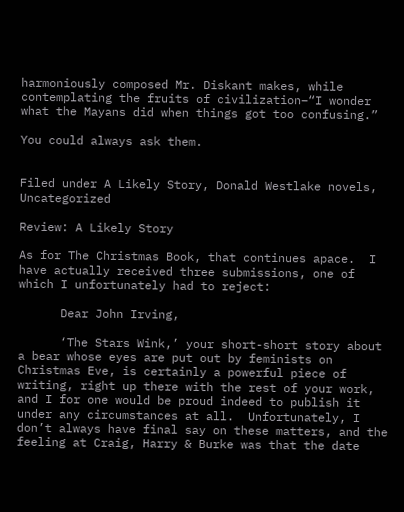harmoniously composed Mr. Diskant makes, while contemplating the fruits of civilization–“I wonder what the Mayans did when things got too confusing.”

You could always ask them.


Filed under A Likely Story, Donald Westlake novels, Uncategorized

Review: A Likely Story

As for The Christmas Book, that continues apace.  I have actually received three submissions, one of which I unfortunately had to reject:

      Dear John Irving,

      ‘The Stars Wink,’ your short-short story about a bear whose eyes are put out by feminists on Christmas Eve, is certainly a powerful piece of writing, right up there with the rest of your work, and I for one would be proud indeed to publish it under any circumstances at all.  Unfortunately, I don’t always have final say on these matters, and the feeling at Craig, Harry & Burke was that the date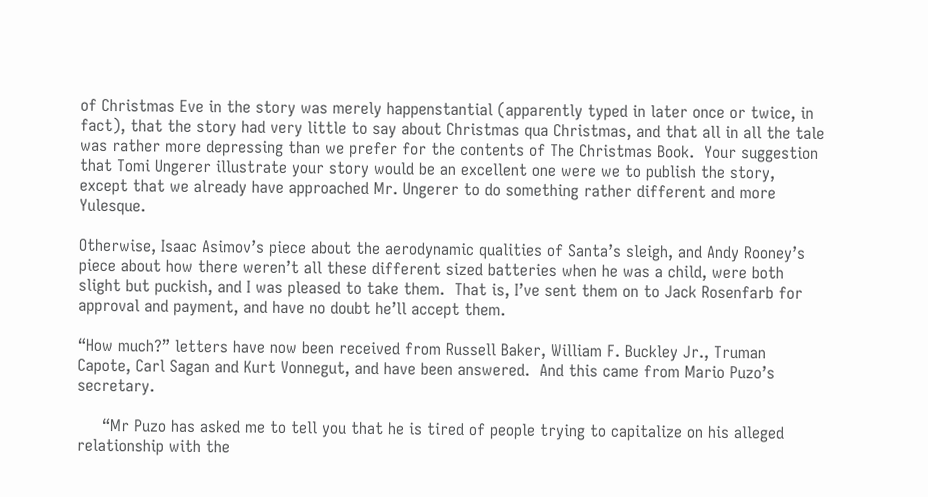of Christmas Eve in the story was merely happenstantial (apparently typed in later once or twice, in fact), that the story had very little to say about Christmas qua Christmas, and that all in all the tale was rather more depressing than we prefer for the contents of The Christmas Book.  Your suggestion that Tomi Ungerer illustrate your story would be an excellent one were we to publish the story, except that we already have approached Mr. Ungerer to do something rather different and more Yulesque.

Otherwise, Isaac Asimov’s piece about the aerodynamic qualities of Santa’s sleigh, and Andy Rooney’s piece about how there weren’t all these different sized batteries when he was a child, were both slight but puckish, and I was pleased to take them.  That is, I’ve sent them on to Jack Rosenfarb for approval and payment, and have no doubt he’ll accept them.

“How much?” letters have now been received from Russell Baker, William F. Buckley Jr., Truman Capote, Carl Sagan and Kurt Vonnegut, and have been answered.  And this came from Mario Puzo’s secretary.

     “Mr Puzo has asked me to tell you that he is tired of people trying to capitalize on his alleged relationship with the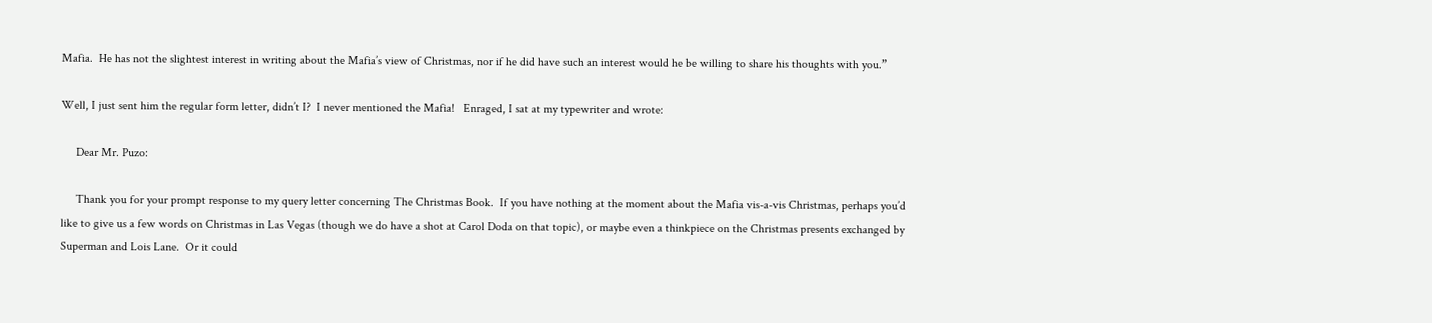Mafia.  He has not the slightest interest in writing about the Mafia’s view of Christmas, nor if he did have such an interest would he be willing to share his thoughts with you.”

Well, I just sent him the regular form letter, didn’t I?  I never mentioned the Mafia!   Enraged, I sat at my typewriter and wrote:

     Dear Mr. Puzo:

     Thank you for your prompt response to my query letter concerning The Christmas Book.  If you have nothing at the moment about the Mafia vis-a-vis Christmas, perhaps you’d like to give us a few words on Christmas in Las Vegas (though we do have a shot at Carol Doda on that topic), or maybe even a thinkpiece on the Christmas presents exchanged by Superman and Lois Lane.  Or it could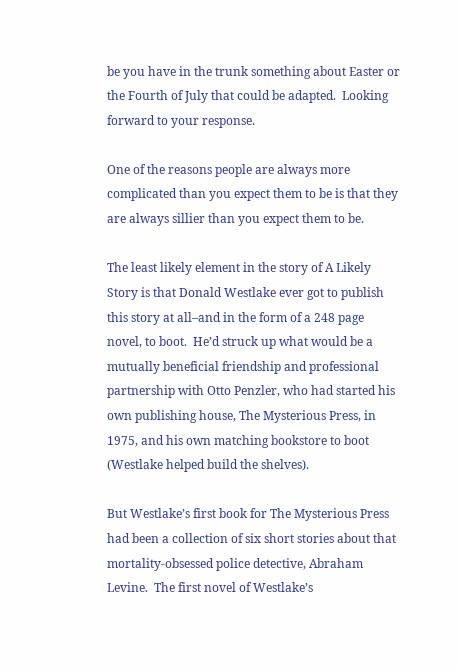be you have in the trunk something about Easter or the Fourth of July that could be adapted.  Looking forward to your response.

One of the reasons people are always more complicated than you expect them to be is that they are always sillier than you expect them to be.

The least likely element in the story of A Likely Story is that Donald Westlake ever got to publish this story at all–and in the form of a 248 page novel, to boot.  He’d struck up what would be a mutually beneficial friendship and professional partnership with Otto Penzler, who had started his own publishing house, The Mysterious Press, in 1975, and his own matching bookstore to boot (Westlake helped build the shelves).

But Westlake’s first book for The Mysterious Press had been a collection of six short stories about that mortality-obsessed police detective, Abraham Levine.  The first novel of Westlake’s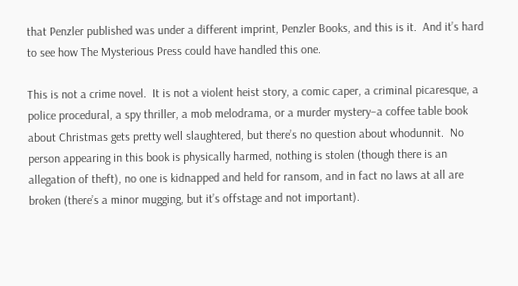that Penzler published was under a different imprint, Penzler Books, and this is it.  And it’s hard to see how The Mysterious Press could have handled this one.

This is not a crime novel.  It is not a violent heist story, a comic caper, a criminal picaresque, a police procedural, a spy thriller, a mob melodrama, or a murder mystery–a coffee table book about Christmas gets pretty well slaughtered, but there’s no question about whodunnit.  No person appearing in this book is physically harmed, nothing is stolen (though there is an allegation of theft), no one is kidnapped and held for ransom, and in fact no laws at all are broken (there’s a minor mugging, but it’s offstage and not important).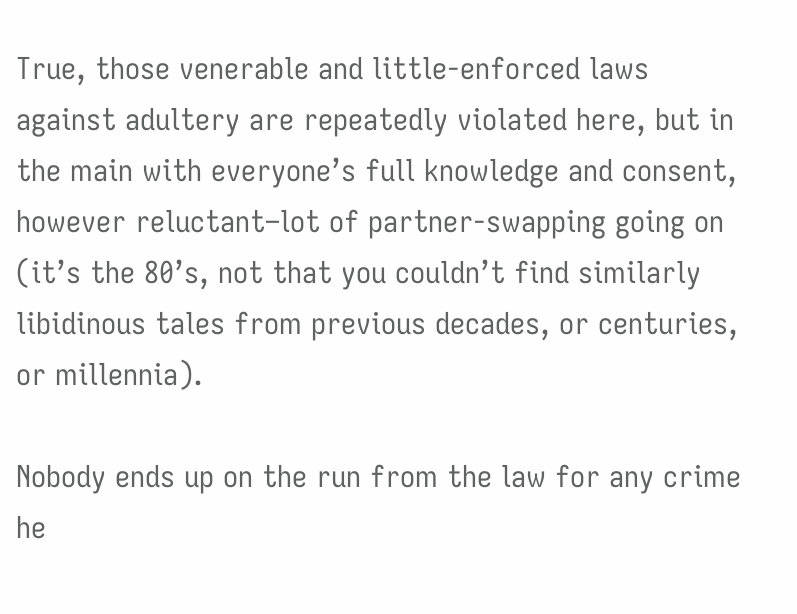True, those venerable and little-enforced laws against adultery are repeatedly violated here, but in the main with everyone’s full knowledge and consent, however reluctant–lot of partner-swapping going on (it’s the 80’s, not that you couldn’t find similarly libidinous tales from previous decades, or centuries, or millennia).

Nobody ends up on the run from the law for any crime he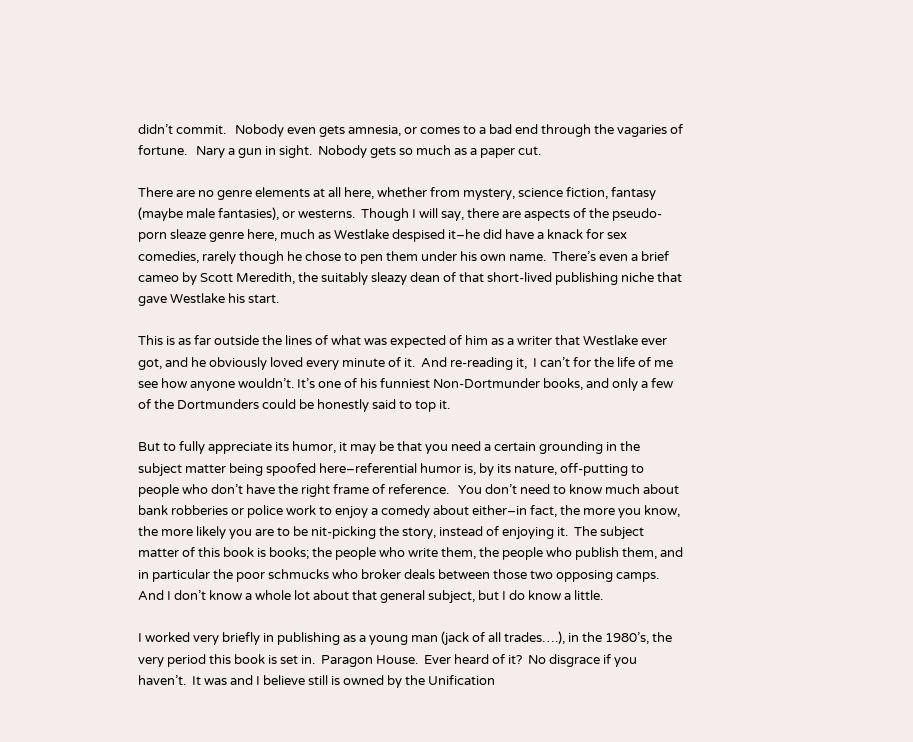didn’t commit.   Nobody even gets amnesia, or comes to a bad end through the vagaries of fortune.   Nary a gun in sight.  Nobody gets so much as a paper cut.

There are no genre elements at all here, whether from mystery, science fiction, fantasy (maybe male fantasies), or westerns.  Though I will say, there are aspects of the pseudo-porn sleaze genre here, much as Westlake despised it–he did have a knack for sex comedies, rarely though he chose to pen them under his own name.  There’s even a brief cameo by Scott Meredith, the suitably sleazy dean of that short-lived publishing niche that gave Westlake his start.

This is as far outside the lines of what was expected of him as a writer that Westlake ever got, and he obviously loved every minute of it.  And re-reading it,  I can’t for the life of me see how anyone wouldn’t. It’s one of his funniest Non-Dortmunder books, and only a few of the Dortmunders could be honestly said to top it.

But to fully appreciate its humor, it may be that you need a certain grounding in the subject matter being spoofed here–referential humor is, by its nature, off-putting to people who don’t have the right frame of reference.   You don’t need to know much about bank robberies or police work to enjoy a comedy about either–in fact, the more you know, the more likely you are to be nit-picking the story, instead of enjoying it.  The subject matter of this book is books; the people who write them, the people who publish them, and in particular the poor schmucks who broker deals between those two opposing camps.  And I don’t know a whole lot about that general subject, but I do know a little.

I worked very briefly in publishing as a young man (jack of all trades….), in the 1980’s, the very period this book is set in.  Paragon House.  Ever heard of it?  No disgrace if you haven’t.  It was and I believe still is owned by the Unification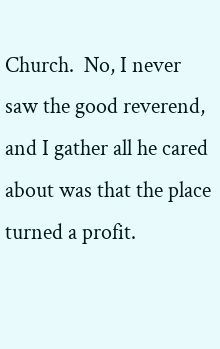Church.  No, I never saw the good reverend, and I gather all he cared about was that the place turned a profit.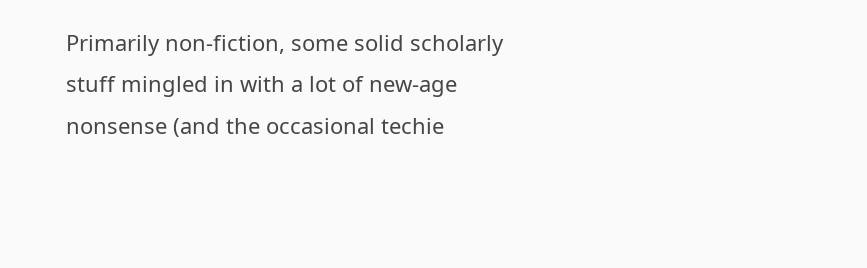Primarily non-fiction, some solid scholarly stuff mingled in with a lot of new-age nonsense (and the occasional techie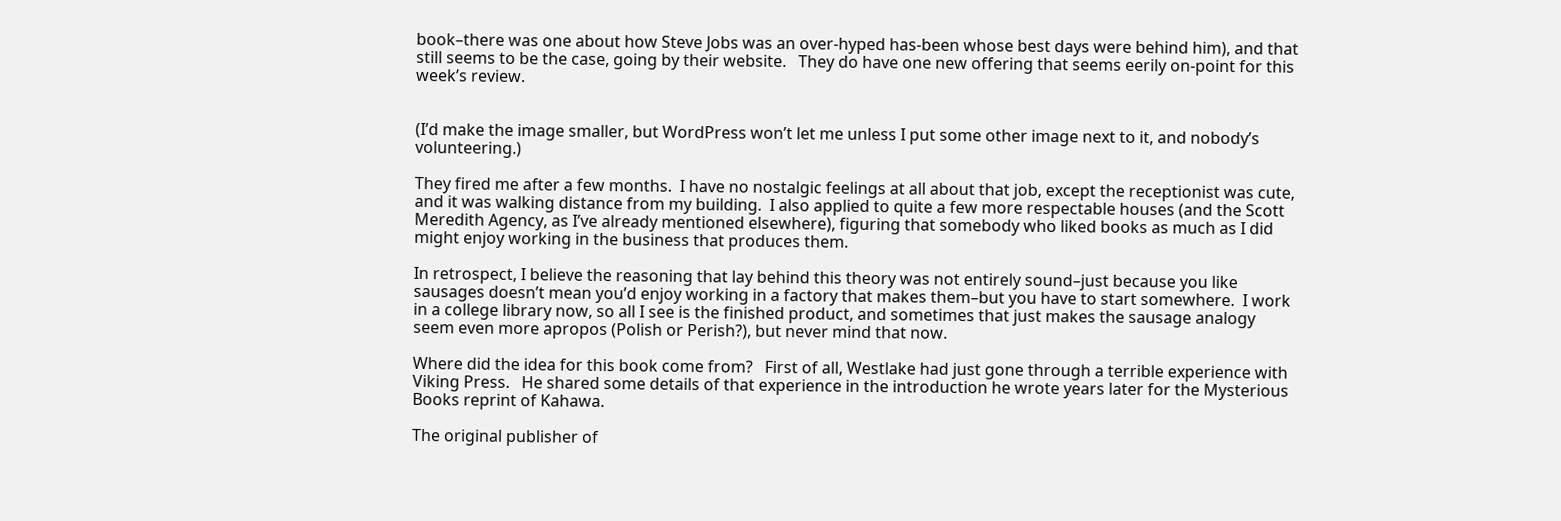book–there was one about how Steve Jobs was an over-hyped has-been whose best days were behind him), and that still seems to be the case, going by their website.   They do have one new offering that seems eerily on-point for this week’s review.


(I’d make the image smaller, but WordPress won’t let me unless I put some other image next to it, and nobody’s volunteering.)

They fired me after a few months.  I have no nostalgic feelings at all about that job, except the receptionist was cute, and it was walking distance from my building.  I also applied to quite a few more respectable houses (and the Scott Meredith Agency, as I’ve already mentioned elsewhere), figuring that somebody who liked books as much as I did might enjoy working in the business that produces them.

In retrospect, I believe the reasoning that lay behind this theory was not entirely sound–just because you like sausages doesn’t mean you’d enjoy working in a factory that makes them–but you have to start somewhere.  I work in a college library now, so all I see is the finished product, and sometimes that just makes the sausage analogy seem even more apropos (Polish or Perish?), but never mind that now.

Where did the idea for this book come from?   First of all, Westlake had just gone through a terrible experience with Viking Press.   He shared some details of that experience in the introduction he wrote years later for the Mysterious Books reprint of Kahawa.

The original publisher of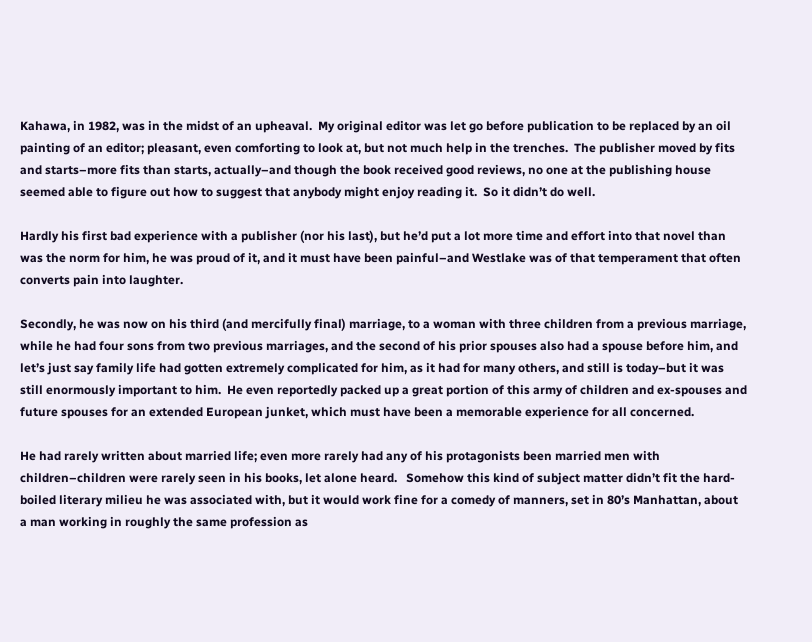Kahawa, in 1982, was in the midst of an upheaval.  My original editor was let go before publication to be replaced by an oil painting of an editor; pleasant, even comforting to look at, but not much help in the trenches.  The publisher moved by fits and starts–more fits than starts, actually–and though the book received good reviews, no one at the publishing house seemed able to figure out how to suggest that anybody might enjoy reading it.  So it didn’t do well.

Hardly his first bad experience with a publisher (nor his last), but he’d put a lot more time and effort into that novel than was the norm for him, he was proud of it, and it must have been painful–and Westlake was of that temperament that often converts pain into laughter.

Secondly, he was now on his third (and mercifully final) marriage, to a woman with three children from a previous marriage, while he had four sons from two previous marriages, and the second of his prior spouses also had a spouse before him, and let’s just say family life had gotten extremely complicated for him, as it had for many others, and still is today–but it was still enormously important to him.  He even reportedly packed up a great portion of this army of children and ex-spouses and future spouses for an extended European junket, which must have been a memorable experience for all concerned.

He had rarely written about married life; even more rarely had any of his protagonists been married men with children–children were rarely seen in his books, let alone heard.   Somehow this kind of subject matter didn’t fit the hard-boiled literary milieu he was associated with, but it would work fine for a comedy of manners, set in 80’s Manhattan, about a man working in roughly the same profession as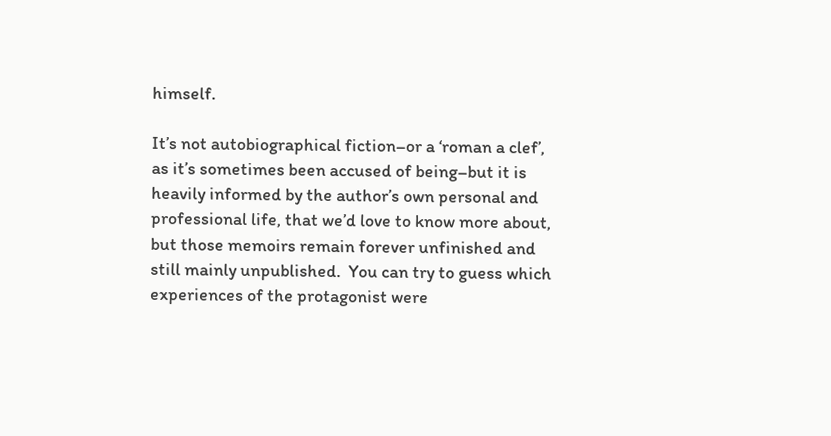himself.

It’s not autobiographical fiction–or a ‘roman a clef’, as it’s sometimes been accused of being–but it is heavily informed by the author’s own personal and professional life, that we’d love to know more about, but those memoirs remain forever unfinished and still mainly unpublished.  You can try to guess which experiences of the protagonist were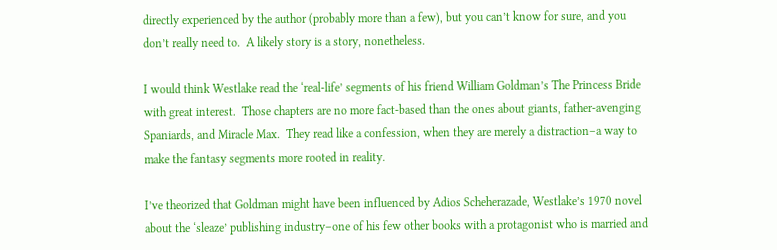directly experienced by the author (probably more than a few), but you can’t know for sure, and you don’t really need to.  A likely story is a story, nonetheless.

I would think Westlake read the ‘real-life’ segments of his friend William Goldman’s The Princess Bride with great interest.  Those chapters are no more fact-based than the ones about giants, father-avenging Spaniards, and Miracle Max.  They read like a confession, when they are merely a distraction–a way to make the fantasy segments more rooted in reality.

I’ve theorized that Goldman might have been influenced by Adios Scheherazade, Westlake’s 1970 novel about the ‘sleaze’ publishing industry–one of his few other books with a protagonist who is married and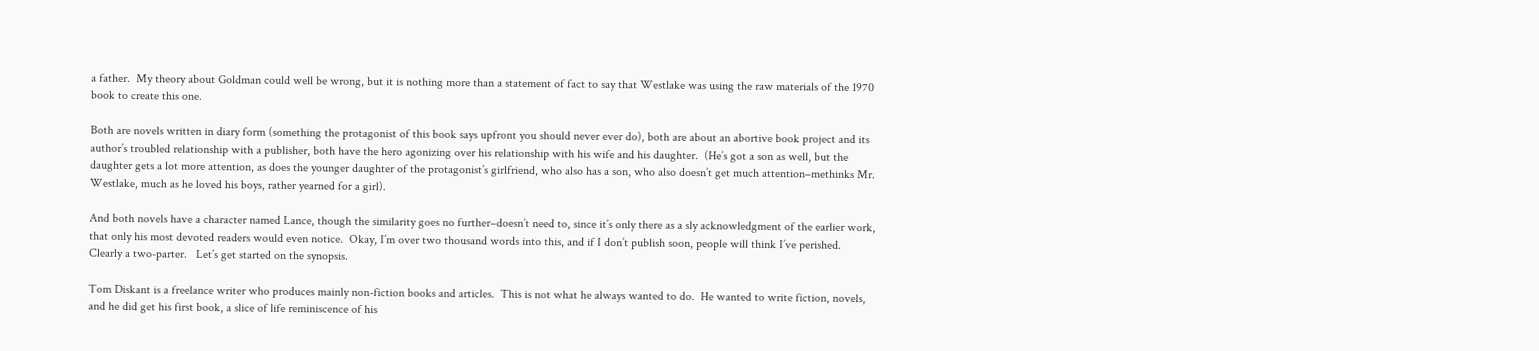a father.  My theory about Goldman could well be wrong, but it is nothing more than a statement of fact to say that Westlake was using the raw materials of the 1970 book to create this one.

Both are novels written in diary form (something the protagonist of this book says upfront you should never ever do), both are about an abortive book project and its author’s troubled relationship with a publisher, both have the hero agonizing over his relationship with his wife and his daughter.  (He’s got a son as well, but the daughter gets a lot more attention, as does the younger daughter of the protagonist’s girlfriend, who also has a son, who also doesn’t get much attention–methinks Mr. Westlake, much as he loved his boys, rather yearned for a girl).

And both novels have a character named Lance, though the similarity goes no further–doesn’t need to, since it’s only there as a sly acknowledgment of the earlier work, that only his most devoted readers would even notice.  Okay, I’m over two thousand words into this, and if I don’t publish soon, people will think I’ve perished.   Clearly a two-parter.   Let’s get started on the synopsis.

Tom Diskant is a freelance writer who produces mainly non-fiction books and articles.  This is not what he always wanted to do.  He wanted to write fiction, novels, and he did get his first book, a slice of life reminiscence of his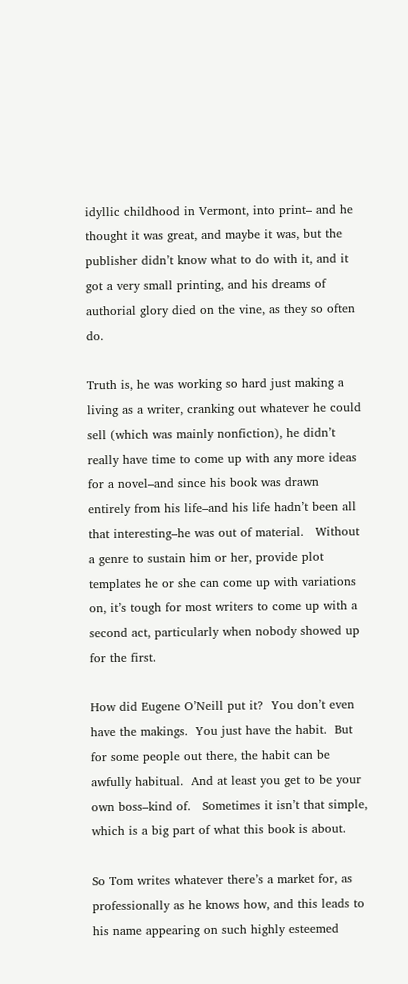idyllic childhood in Vermont, into print– and he thought it was great, and maybe it was, but the publisher didn’t know what to do with it, and it got a very small printing, and his dreams of authorial glory died on the vine, as they so often do.

Truth is, he was working so hard just making a living as a writer, cranking out whatever he could sell (which was mainly nonfiction), he didn’t really have time to come up with any more ideas for a novel–and since his book was drawn entirely from his life–and his life hadn’t been all that interesting–he was out of material.   Without a genre to sustain him or her, provide plot templates he or she can come up with variations on, it’s tough for most writers to come up with a second act, particularly when nobody showed up for the first.

How did Eugene O’Neill put it?  You don’t even have the makings.  You just have the habit.  But for some people out there, the habit can be awfully habitual.  And at least you get to be your own boss–kind of.   Sometimes it isn’t that simple, which is a big part of what this book is about.

So Tom writes whatever there’s a market for, as professionally as he knows how, and this leads to his name appearing on such highly esteemed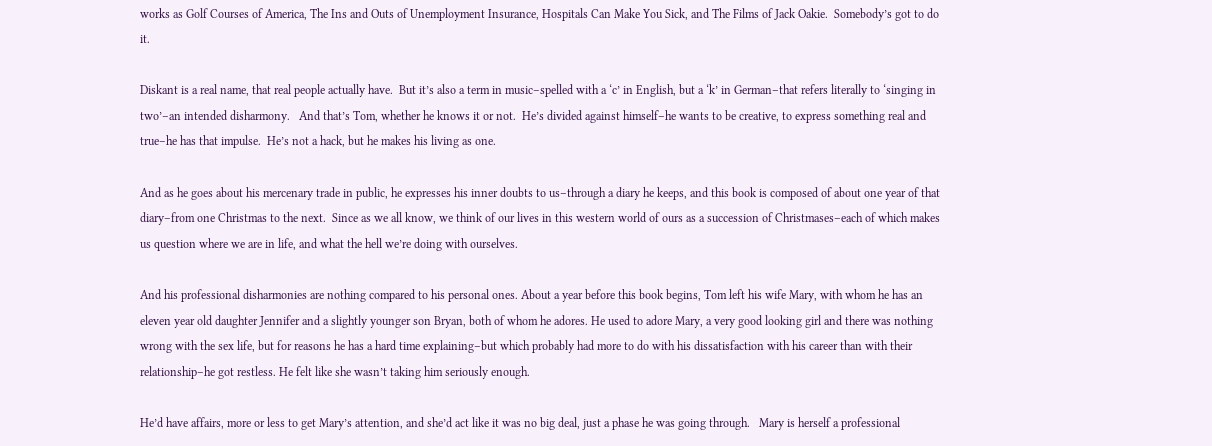works as Golf Courses of America, The Ins and Outs of Unemployment Insurance, Hospitals Can Make You Sick, and The Films of Jack Oakie.  Somebody’s got to do it.

Diskant is a real name, that real people actually have.  But it’s also a term in music–spelled with a ‘c’ in English, but a ‘k’ in German–that refers literally to ‘singing in two’–an intended disharmony.   And that’s Tom, whether he knows it or not.  He’s divided against himself–he wants to be creative, to express something real and true–he has that impulse.  He’s not a hack, but he makes his living as one.

And as he goes about his mercenary trade in public, he expresses his inner doubts to us–through a diary he keeps, and this book is composed of about one year of that diary–from one Christmas to the next.  Since as we all know, we think of our lives in this western world of ours as a succession of Christmases–each of which makes us question where we are in life, and what the hell we’re doing with ourselves.

And his professional disharmonies are nothing compared to his personal ones. About a year before this book begins, Tom left his wife Mary, with whom he has an eleven year old daughter Jennifer and a slightly younger son Bryan, both of whom he adores. He used to adore Mary, a very good looking girl and there was nothing wrong with the sex life, but for reasons he has a hard time explaining–but which probably had more to do with his dissatisfaction with his career than with their relationship–he got restless. He felt like she wasn’t taking him seriously enough.

He’d have affairs, more or less to get Mary’s attention, and she’d act like it was no big deal, just a phase he was going through.   Mary is herself a professional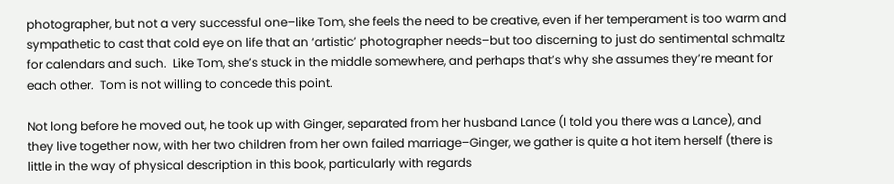photographer, but not a very successful one–like Tom, she feels the need to be creative, even if her temperament is too warm and sympathetic to cast that cold eye on life that an ‘artistic’ photographer needs–but too discerning to just do sentimental schmaltz for calendars and such.  Like Tom, she’s stuck in the middle somewhere, and perhaps that’s why she assumes they’re meant for each other.  Tom is not willing to concede this point.

Not long before he moved out, he took up with Ginger, separated from her husband Lance (I told you there was a Lance), and they live together now, with her two children from her own failed marriage–Ginger, we gather is quite a hot item herself (there is little in the way of physical description in this book, particularly with regards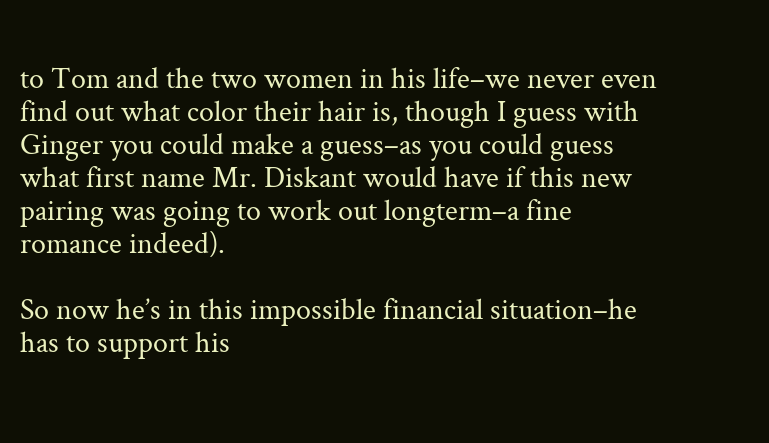to Tom and the two women in his life–we never even find out what color their hair is, though I guess with Ginger you could make a guess–as you could guess what first name Mr. Diskant would have if this new pairing was going to work out longterm–a fine romance indeed).

So now he’s in this impossible financial situation–he has to support his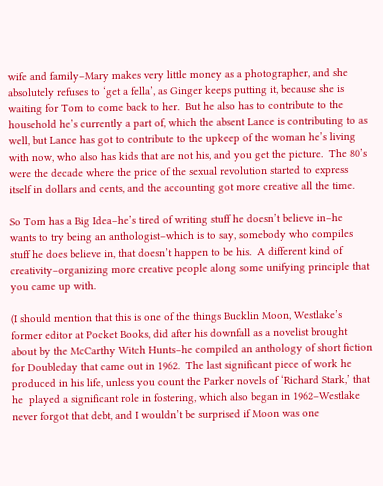wife and family–Mary makes very little money as a photographer, and she absolutely refuses to ‘get a fella’, as Ginger keeps putting it, because she is waiting for Tom to come back to her.  But he also has to contribute to the household he’s currently a part of, which the absent Lance is contributing to as well, but Lance has got to contribute to the upkeep of the woman he’s living with now, who also has kids that are not his, and you get the picture.  The 80’s were the decade where the price of the sexual revolution started to express itself in dollars and cents, and the accounting got more creative all the time.

So Tom has a Big Idea–he’s tired of writing stuff he doesn’t believe in–he wants to try being an anthologist–which is to say, somebody who compiles stuff he does believe in, that doesn’t happen to be his.  A different kind of creativity–organizing more creative people along some unifying principle that you came up with.

(I should mention that this is one of the things Bucklin Moon, Westlake’s former editor at Pocket Books, did after his downfall as a novelist brought about by the McCarthy Witch Hunts–he compiled an anthology of short fiction for Doubleday that came out in 1962.  The last significant piece of work he produced in his life, unless you count the Parker novels of ‘Richard Stark,’ that he  played a significant role in fostering, which also began in 1962–Westlake never forgot that debt, and I wouldn’t be surprised if Moon was one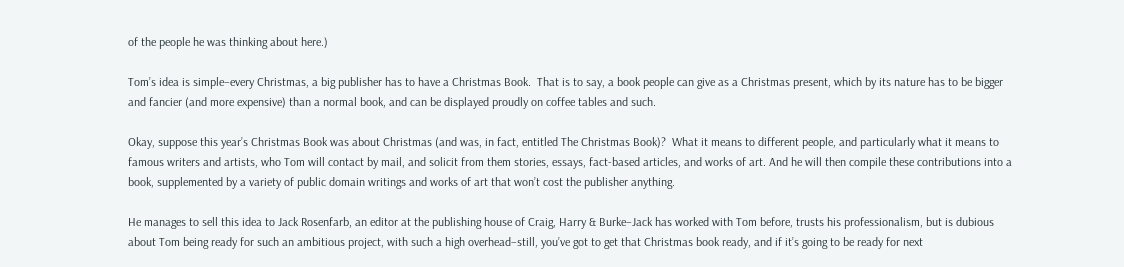of the people he was thinking about here.)

Tom’s idea is simple–every Christmas, a big publisher has to have a Christmas Book.  That is to say, a book people can give as a Christmas present, which by its nature has to be bigger and fancier (and more expensive) than a normal book, and can be displayed proudly on coffee tables and such.

Okay, suppose this year’s Christmas Book was about Christmas (and was, in fact, entitled The Christmas Book)?  What it means to different people, and particularly what it means to famous writers and artists, who Tom will contact by mail, and solicit from them stories, essays, fact-based articles, and works of art. And he will then compile these contributions into a book, supplemented by a variety of public domain writings and works of art that won’t cost the publisher anything.

He manages to sell this idea to Jack Rosenfarb, an editor at the publishing house of Craig, Harry & Burke–Jack has worked with Tom before, trusts his professionalism, but is dubious about Tom being ready for such an ambitious project, with such a high overhead–still, you’ve got to get that Christmas book ready, and if it’s going to be ready for next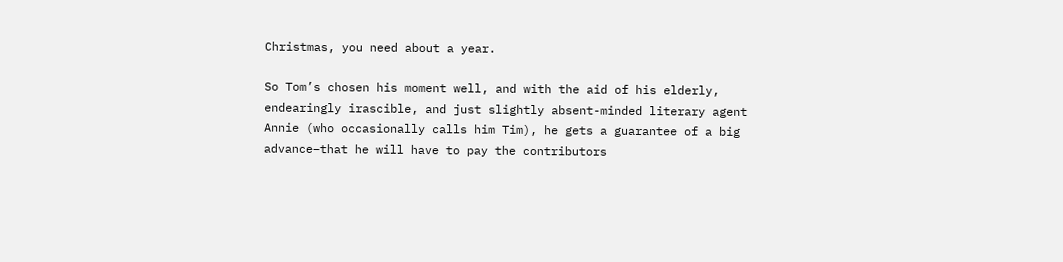Christmas, you need about a year.

So Tom’s chosen his moment well, and with the aid of his elderly, endearingly irascible, and just slightly absent-minded literary agent Annie (who occasionally calls him Tim), he gets a guarantee of a big advance–that he will have to pay the contributors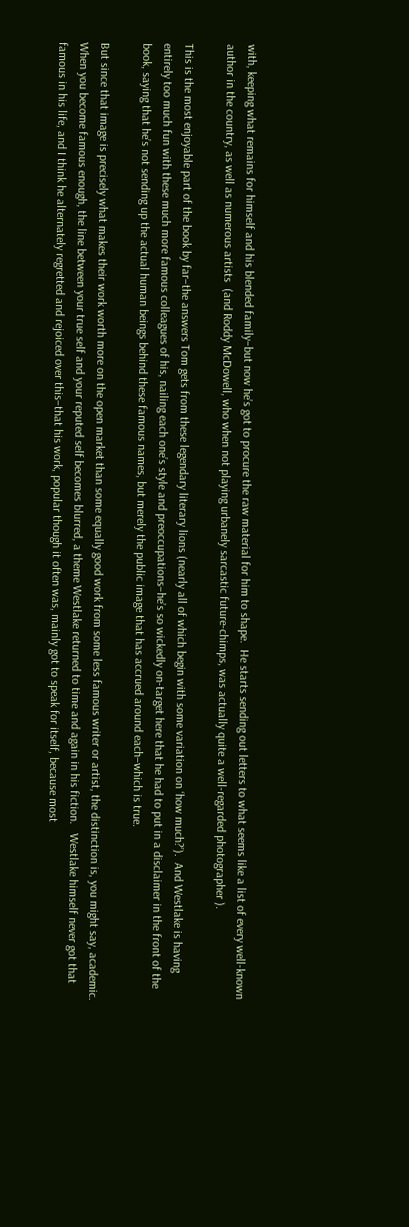with, keeping what remains for himself and his blended family–but now he’s got to procure the raw material for him to shape.  He starts sending out letters to what seems like a list of every well-known author in the country, as well as numerous artists  (and Roddy McDowell, who when not playing urbanely sarcastic future-chimps, was actually quite a well-regarded photographer ).

This is the most enjoyable part of the book by far–the answers Tom gets from these legendary literary lions (nearly all of which begin with some variation on ‘how much?’).  And Westlake is having entirely too much fun with these much more famous colleagues of his, nailing each one’s style and preoccupations–he’s so wickedly on-target here that he had to put in a disclaimer in the front of the book, saying that he’s not sending up the actual human beings behind these famous names, but merely the public image that has accrued around each–which is true.

But since that image is precisely what makes their work worth more on the open market than some equally good work from some less famous writer or artist, the distinction is, you might say, academic.  When you become famous enough, the line between your true self and your reputed self becomes blurred, a theme Westlake returned to time and again in his fiction.   Westlake himself never got that famous in his life, and I think he alternately regretted and rejoiced over this–that his work, popular though it often was, mainly got to speak for itself, because most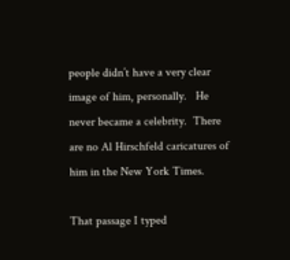people didn’t have a very clear image of him, personally.   He never became a celebrity.  There are no Al Hirschfeld caricatures of him in the New York Times.

That passage I typed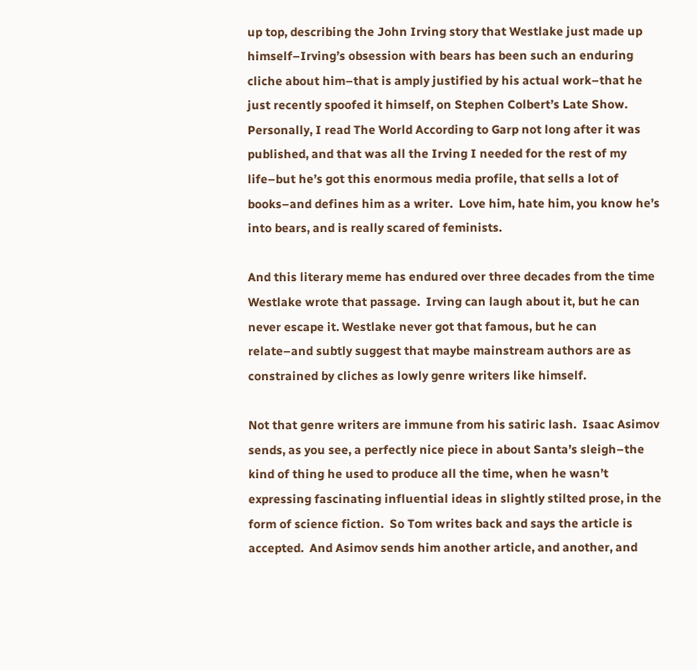up top, describing the John Irving story that Westlake just made up himself–Irving’s obsession with bears has been such an enduring cliche about him–that is amply justified by his actual work–that he just recently spoofed it himself, on Stephen Colbert’s Late Show.   Personally, I read The World According to Garp not long after it was published, and that was all the Irving I needed for the rest of my life–but he’s got this enormous media profile, that sells a lot of books–and defines him as a writer.  Love him, hate him, you know he’s into bears, and is really scared of feminists.

And this literary meme has endured over three decades from the time Westlake wrote that passage.  Irving can laugh about it, but he can never escape it. Westlake never got that famous, but he can relate–and subtly suggest that maybe mainstream authors are as constrained by cliches as lowly genre writers like himself.

Not that genre writers are immune from his satiric lash.  Isaac Asimov sends, as you see, a perfectly nice piece in about Santa’s sleigh–the kind of thing he used to produce all the time, when he wasn’t expressing fascinating influential ideas in slightly stilted prose, in the form of science fiction.  So Tom writes back and says the article is accepted.  And Asimov sends him another article, and another, and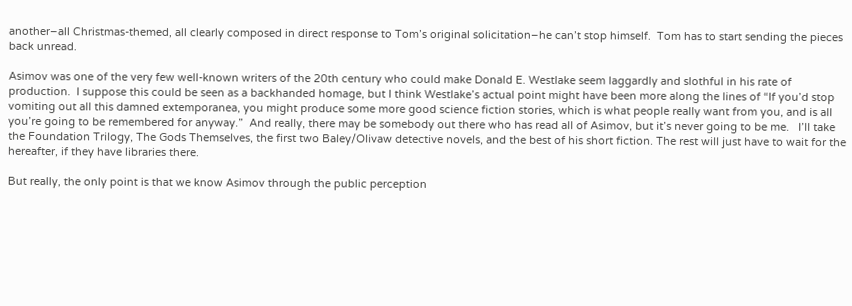another–all Christmas-themed, all clearly composed in direct response to Tom’s original solicitation–he can’t stop himself.  Tom has to start sending the pieces back unread.

Asimov was one of the very few well-known writers of the 20th century who could make Donald E. Westlake seem laggardly and slothful in his rate of production.  I suppose this could be seen as a backhanded homage, but I think Westlake’s actual point might have been more along the lines of “If you’d stop vomiting out all this damned extemporanea, you might produce some more good science fiction stories, which is what people really want from you, and is all you’re going to be remembered for anyway.”  And really, there may be somebody out there who has read all of Asimov, but it’s never going to be me.   I’ll take the Foundation Trilogy, The Gods Themselves, the first two Baley/Olivaw detective novels, and the best of his short fiction. The rest will just have to wait for the hereafter, if they have libraries there.

But really, the only point is that we know Asimov through the public perception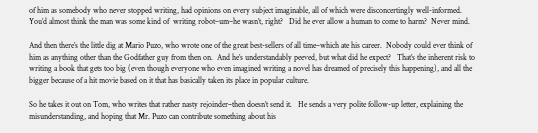of him as somebody who never stopped writing, had opinions on every subject imaginable, all of which were disconcertingly well-informed.   You’d almost think the man was some kind of  writing robot–um–he wasn’t, right?   Did he ever allow a human to come to harm?  Never mind.

And then there’s the little dig at Mario Puzo, who wrote one of the great best-sellers of all time–which ate his career.  Nobody could ever think of him as anything other than the Godfather guy from then on.  And he’s understandably peeved, but what did he expect?   That’s the inherent risk to writing a book that gets too big (even though everyone who even imagined writing a novel has dreamed of precisely this happening), and all the bigger because of a hit movie based on it that has basically taken its place in popular culture.

So he takes it out on Tom, who writes that rather nasty rejoinder–then doesn’t send it.   He sends a very polite follow-up letter, explaining the misunderstanding, and hoping that Mr. Puzo can contribute something about his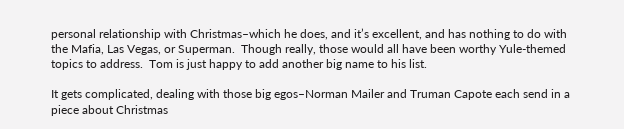personal relationship with Christmas–which he does, and it’s excellent, and has nothing to do with the Mafia, Las Vegas, or Superman.  Though really, those would all have been worthy Yule-themed topics to address.  Tom is just happy to add another big name to his list.

It gets complicated, dealing with those big egos–Norman Mailer and Truman Capote each send in a piece about Christmas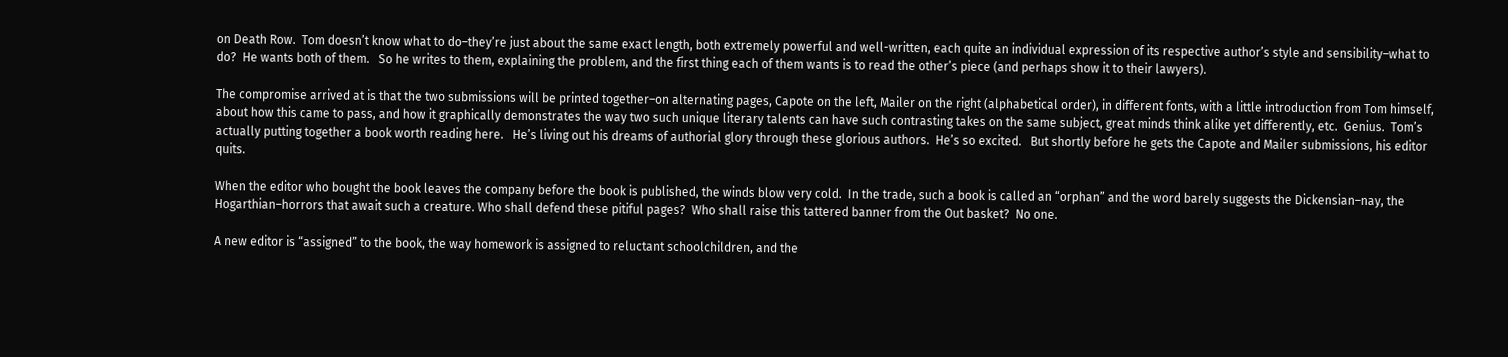on Death Row.  Tom doesn’t know what to do–they’re just about the same exact length, both extremely powerful and well-written, each quite an individual expression of its respective author’s style and sensibility–what to do?  He wants both of them.   So he writes to them, explaining the problem, and the first thing each of them wants is to read the other’s piece (and perhaps show it to their lawyers).

The compromise arrived at is that the two submissions will be printed together–on alternating pages, Capote on the left, Mailer on the right (alphabetical order), in different fonts, with a little introduction from Tom himself, about how this came to pass, and how it graphically demonstrates the way two such unique literary talents can have such contrasting takes on the same subject, great minds think alike yet differently, etc.  Genius.  Tom’s actually putting together a book worth reading here.   He’s living out his dreams of authorial glory through these glorious authors.  He’s so excited.   But shortly before he gets the Capote and Mailer submissions, his editor quits.

When the editor who bought the book leaves the company before the book is published, the winds blow very cold.  In the trade, such a book is called an “orphan” and the word barely suggests the Dickensian–nay, the Hogarthian–horrors that await such a creature. Who shall defend these pitiful pages?  Who shall raise this tattered banner from the Out basket?  No one.

A new editor is “assigned” to the book, the way homework is assigned to reluctant schoolchildren, and the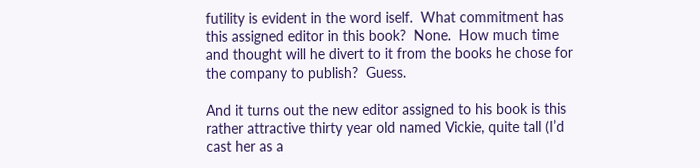futility is evident in the word iself.  What commitment has this assigned editor in this book?  None.  How much time and thought will he divert to it from the books he chose for the company to publish?  Guess.

And it turns out the new editor assigned to his book is this rather attractive thirty year old named Vickie, quite tall (I’d cast her as a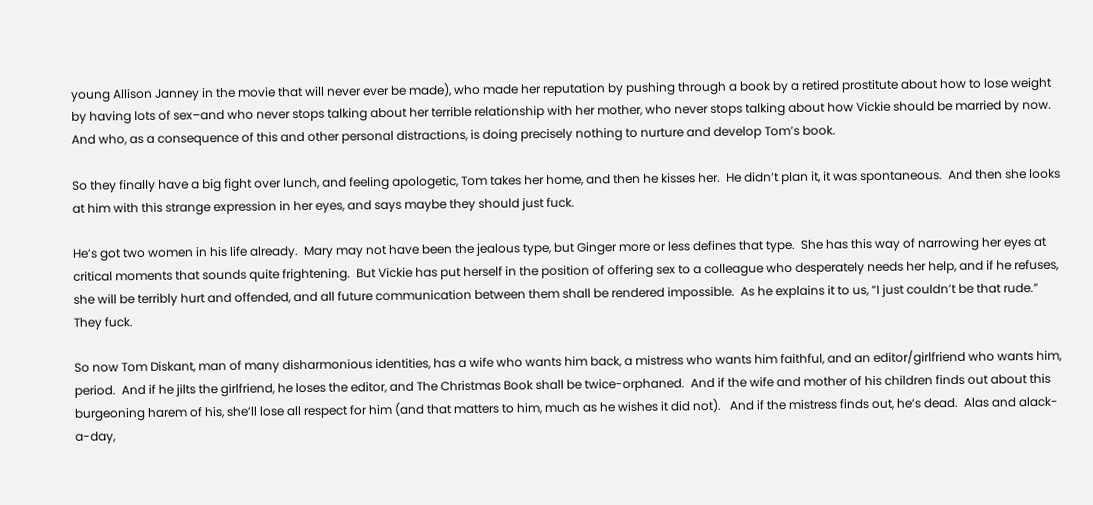young Allison Janney in the movie that will never ever be made), who made her reputation by pushing through a book by a retired prostitute about how to lose weight by having lots of sex–and who never stops talking about her terrible relationship with her mother, who never stops talking about how Vickie should be married by now.   And who, as a consequence of this and other personal distractions, is doing precisely nothing to nurture and develop Tom’s book.

So they finally have a big fight over lunch, and feeling apologetic, Tom takes her home, and then he kisses her.  He didn’t plan it, it was spontaneous.  And then she looks at him with this strange expression in her eyes, and says maybe they should just fuck.

He’s got two women in his life already.  Mary may not have been the jealous type, but Ginger more or less defines that type.  She has this way of narrowing her eyes at critical moments that sounds quite frightening.  But Vickie has put herself in the position of offering sex to a colleague who desperately needs her help, and if he refuses, she will be terribly hurt and offended, and all future communication between them shall be rendered impossible.  As he explains it to us, “I just couldn’t be that rude.”  They fuck.

So now Tom Diskant, man of many disharmonious identities, has a wife who wants him back, a mistress who wants him faithful, and an editor/girlfriend who wants him, period.  And if he jilts the girlfriend, he loses the editor, and The Christmas Book shall be twice-orphaned.  And if the wife and mother of his children finds out about this burgeoning harem of his, she’ll lose all respect for him (and that matters to him, much as he wishes it did not).   And if the mistress finds out, he’s dead.  Alas and alack-a-day,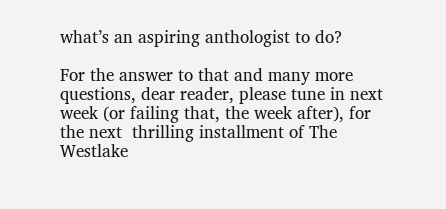what’s an aspiring anthologist to do?

For the answer to that and many more questions, dear reader, please tune in next week (or failing that, the week after), for the next  thrilling installment of The Westlake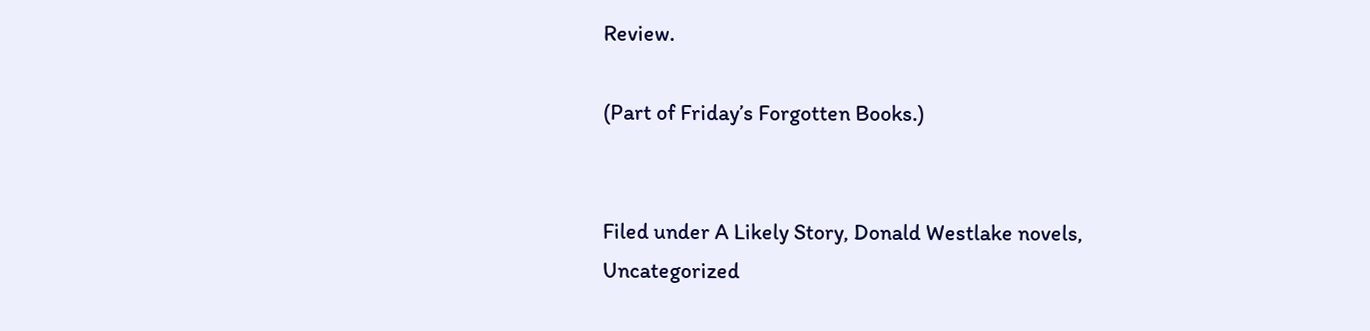Review.

(Part of Friday’s Forgotten Books.)


Filed under A Likely Story, Donald Westlake novels, Uncategorized